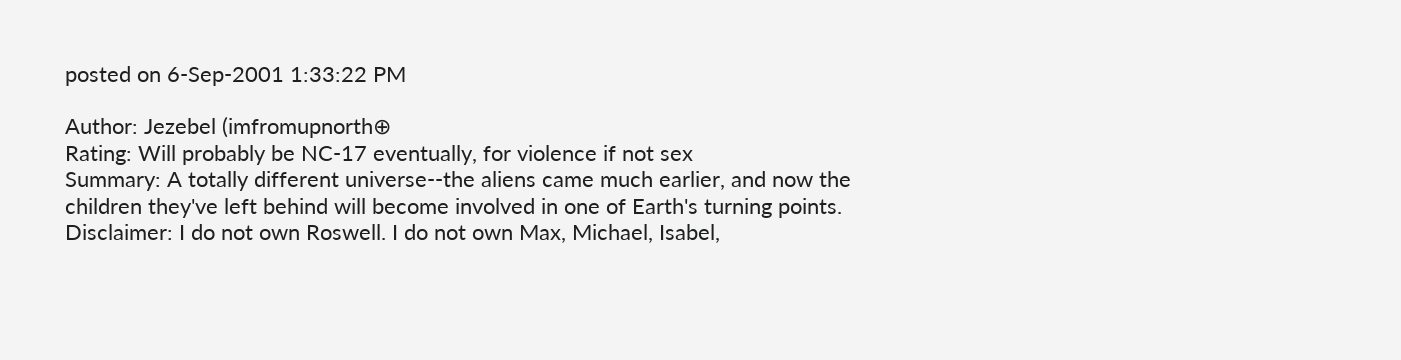posted on 6-Sep-2001 1:33:22 PM

Author: Jezebel (imfromupnorth⊕
Rating: Will probably be NC-17 eventually, for violence if not sex
Summary: A totally different universe--the aliens came much earlier, and now the children they've left behind will become involved in one of Earth's turning points.
Disclaimer: I do not own Roswell. I do not own Max, Michael, Isabel,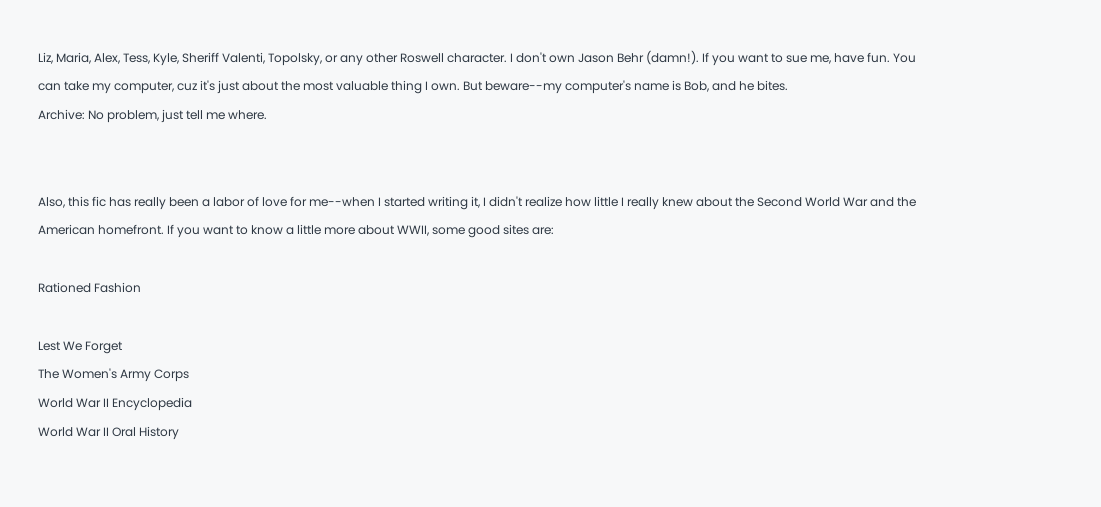Liz, Maria, Alex, Tess, Kyle, Sheriff Valenti, Topolsky, or any other Roswell character. I don't own Jason Behr (damn!). If you want to sue me, have fun. You can take my computer, cuz it's just about the most valuable thing I own. But beware--my computer's name is Bob, and he bites.
Archive: No problem, just tell me where.


Also, this fic has really been a labor of love for me--when I started writing it, I didn't realize how little I really knew about the Second World War and the American homefront. If you want to know a little more about WWII, some good sites are:

Rationed Fashion

Lest We Forget
The Women's Army Corps
World War II Encyclopedia
World War II Oral History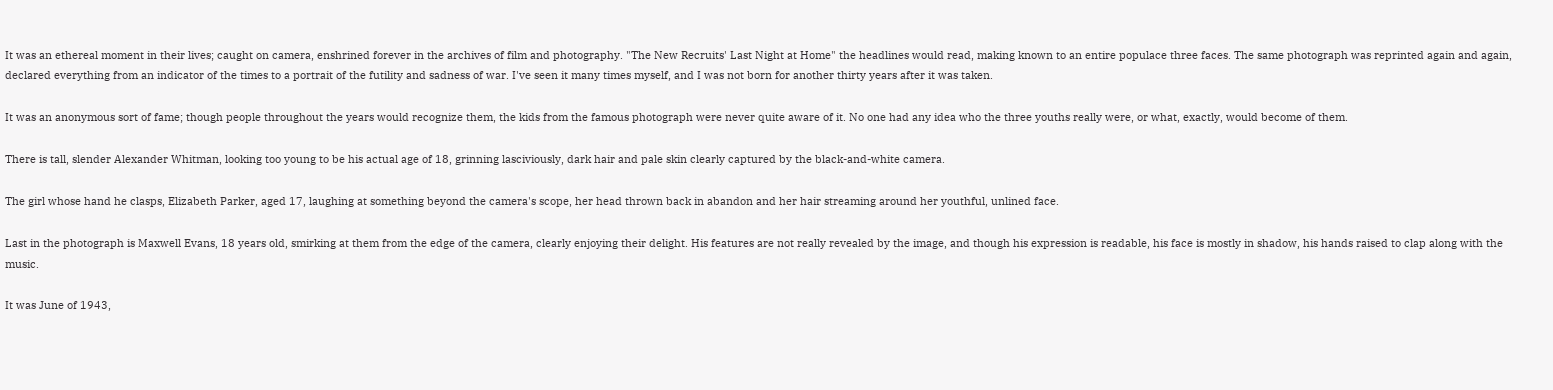It was an ethereal moment in their lives; caught on camera, enshrined forever in the archives of film and photography. "The New Recruits' Last Night at Home" the headlines would read, making known to an entire populace three faces. The same photograph was reprinted again and again, declared everything from an indicator of the times to a portrait of the futility and sadness of war. I've seen it many times myself, and I was not born for another thirty years after it was taken.

It was an anonymous sort of fame; though people throughout the years would recognize them, the kids from the famous photograph were never quite aware of it. No one had any idea who the three youths really were, or what, exactly, would become of them.

There is tall, slender Alexander Whitman, looking too young to be his actual age of 18, grinning lasciviously, dark hair and pale skin clearly captured by the black-and-white camera.

The girl whose hand he clasps, Elizabeth Parker, aged 17, laughing at something beyond the camera's scope, her head thrown back in abandon and her hair streaming around her youthful, unlined face.

Last in the photograph is Maxwell Evans, 18 years old, smirking at them from the edge of the camera, clearly enjoying their delight. His features are not really revealed by the image, and though his expression is readable, his face is mostly in shadow, his hands raised to clap along with the music.

It was June of 1943,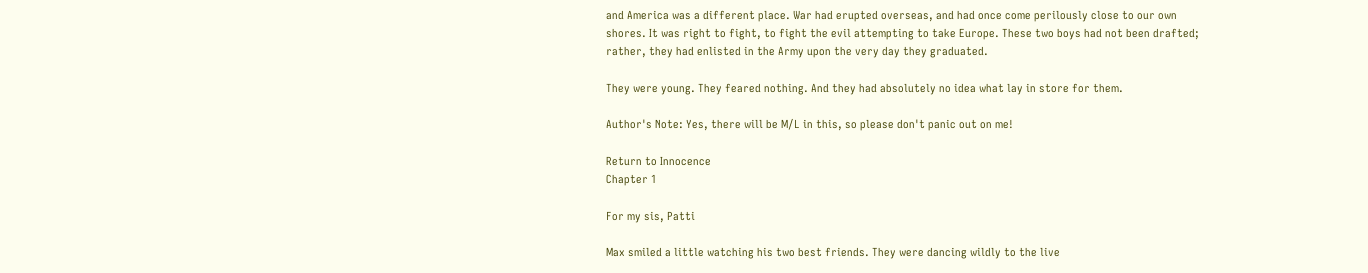and America was a different place. War had erupted overseas, and had once come perilously close to our own shores. It was right to fight, to fight the evil attempting to take Europe. These two boys had not been drafted; rather, they had enlisted in the Army upon the very day they graduated.

They were young. They feared nothing. And they had absolutely no idea what lay in store for them.

Author's Note: Yes, there will be M/L in this, so please don't panic out on me!

Return to Innocence
Chapter 1

For my sis, Patti

Max smiled a little watching his two best friends. They were dancing wildly to the live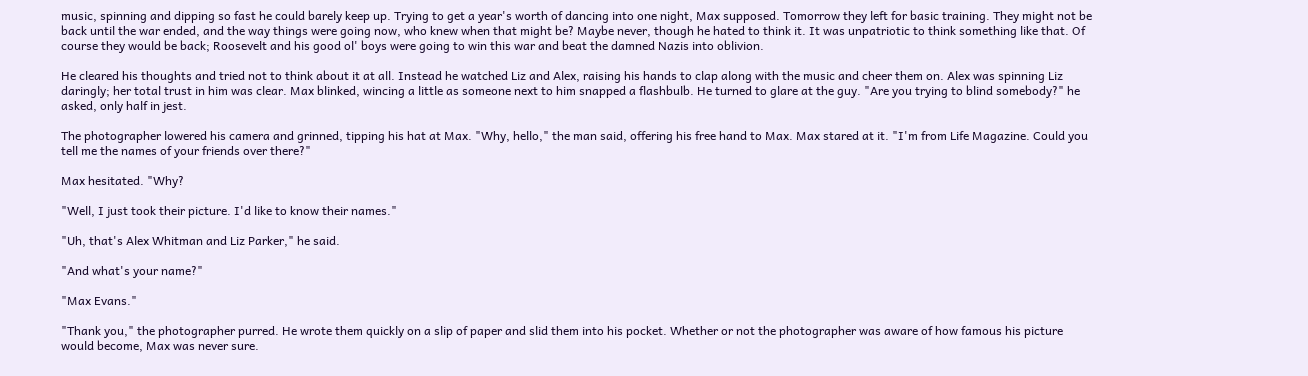music, spinning and dipping so fast he could barely keep up. Trying to get a year's worth of dancing into one night, Max supposed. Tomorrow they left for basic training. They might not be back until the war ended, and the way things were going now, who knew when that might be? Maybe never, though he hated to think it. It was unpatriotic to think something like that. Of course they would be back; Roosevelt and his good ol' boys were going to win this war and beat the damned Nazis into oblivion.

He cleared his thoughts and tried not to think about it at all. Instead he watched Liz and Alex, raising his hands to clap along with the music and cheer them on. Alex was spinning Liz daringly; her total trust in him was clear. Max blinked, wincing a little as someone next to him snapped a flashbulb. He turned to glare at the guy. "Are you trying to blind somebody?" he asked, only half in jest.

The photographer lowered his camera and grinned, tipping his hat at Max. "Why, hello," the man said, offering his free hand to Max. Max stared at it. "I'm from Life Magazine. Could you tell me the names of your friends over there?"

Max hesitated. "Why?

"Well, I just took their picture. I'd like to know their names."

"Uh, that's Alex Whitman and Liz Parker," he said.

"And what's your name?"

"Max Evans."

"Thank you," the photographer purred. He wrote them quickly on a slip of paper and slid them into his pocket. Whether or not the photographer was aware of how famous his picture would become, Max was never sure.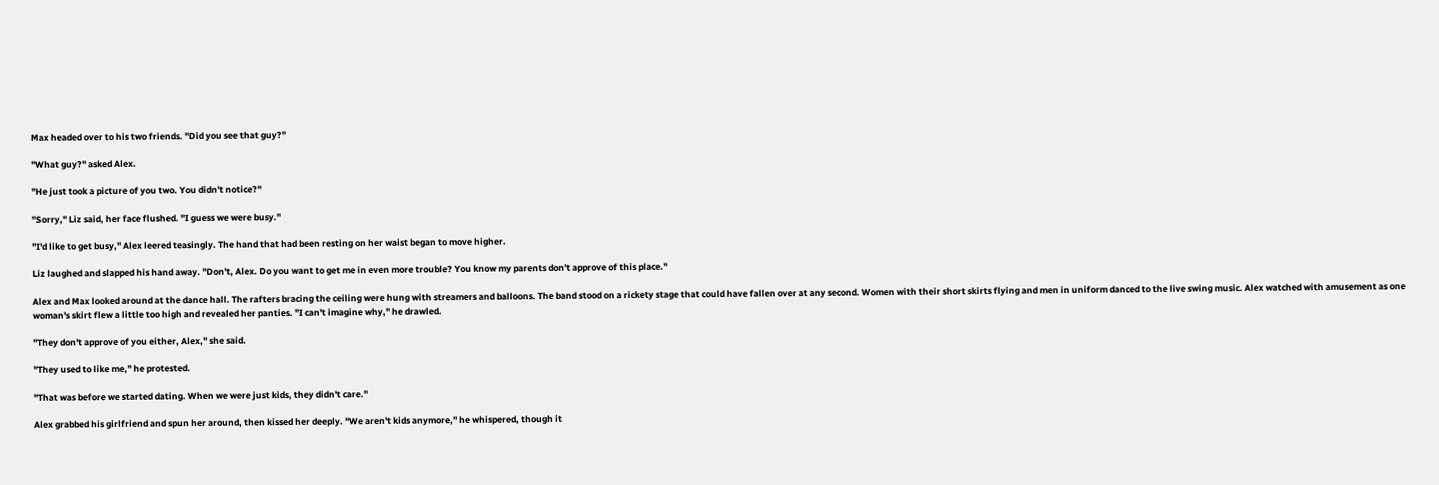Max headed over to his two friends. "Did you see that guy?"

"What guy?" asked Alex.

"He just took a picture of you two. You didn't notice?"

"Sorry," Liz said, her face flushed. "I guess we were busy."

"I'd like to get busy," Alex leered teasingly. The hand that had been resting on her waist began to move higher.

Liz laughed and slapped his hand away. "Don't, Alex. Do you want to get me in even more trouble? You know my parents don't approve of this place."

Alex and Max looked around at the dance hall. The rafters bracing the ceiling were hung with streamers and balloons. The band stood on a rickety stage that could have fallen over at any second. Women with their short skirts flying and men in uniform danced to the live swing music. Alex watched with amusement as one woman's skirt flew a little too high and revealed her panties. "I can't imagine why," he drawled.

"They don't approve of you either, Alex," she said.

"They used to like me," he protested.

"That was before we started dating. When we were just kids, they didn't care."

Alex grabbed his girlfriend and spun her around, then kissed her deeply. "We aren't kids anymore," he whispered, though it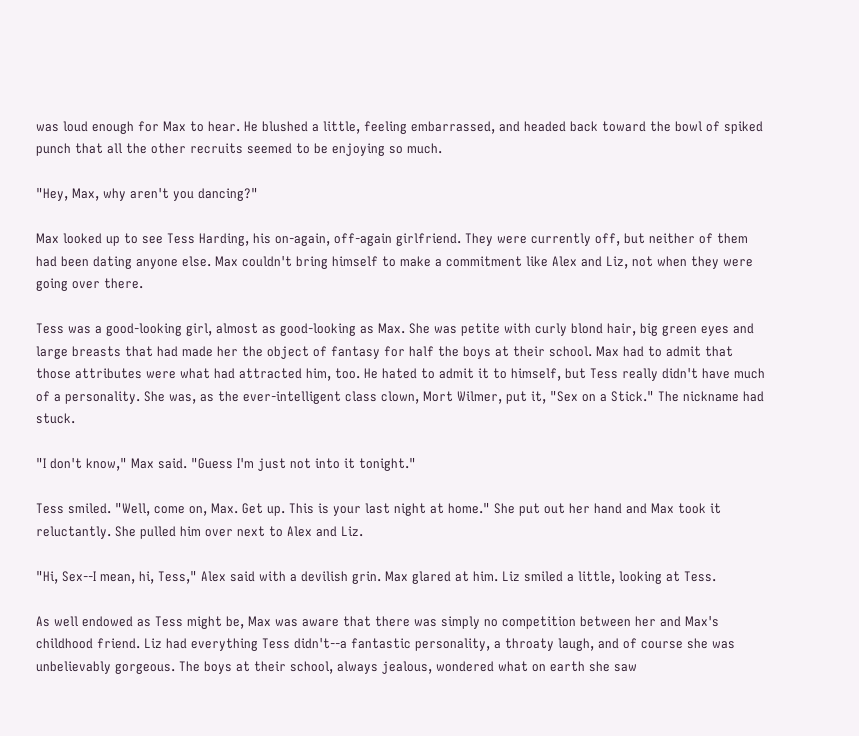was loud enough for Max to hear. He blushed a little, feeling embarrassed, and headed back toward the bowl of spiked punch that all the other recruits seemed to be enjoying so much.

"Hey, Max, why aren't you dancing?"

Max looked up to see Tess Harding, his on-again, off-again girlfriend. They were currently off, but neither of them had been dating anyone else. Max couldn't bring himself to make a commitment like Alex and Liz, not when they were going over there.

Tess was a good-looking girl, almost as good-looking as Max. She was petite with curly blond hair, big green eyes and large breasts that had made her the object of fantasy for half the boys at their school. Max had to admit that those attributes were what had attracted him, too. He hated to admit it to himself, but Tess really didn't have much of a personality. She was, as the ever-intelligent class clown, Mort Wilmer, put it, "Sex on a Stick." The nickname had stuck.

"I don't know," Max said. "Guess I'm just not into it tonight."

Tess smiled. "Well, come on, Max. Get up. This is your last night at home." She put out her hand and Max took it reluctantly. She pulled him over next to Alex and Liz.

"Hi, Sex--I mean, hi, Tess," Alex said with a devilish grin. Max glared at him. Liz smiled a little, looking at Tess.

As well endowed as Tess might be, Max was aware that there was simply no competition between her and Max's childhood friend. Liz had everything Tess didn't--a fantastic personality, a throaty laugh, and of course she was unbelievably gorgeous. The boys at their school, always jealous, wondered what on earth she saw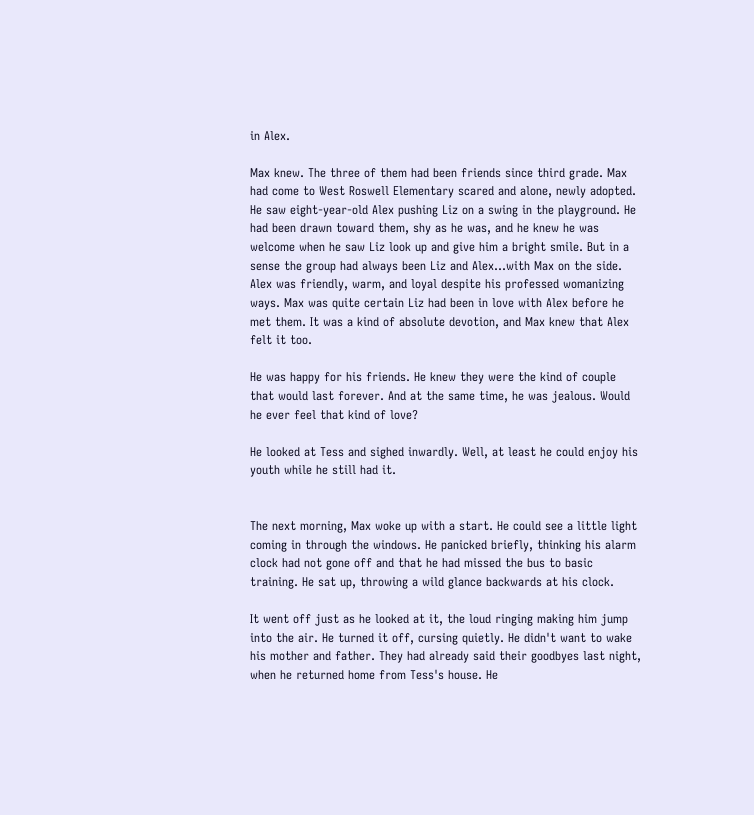in Alex.

Max knew. The three of them had been friends since third grade. Max had come to West Roswell Elementary scared and alone, newly adopted. He saw eight-year-old Alex pushing Liz on a swing in the playground. He had been drawn toward them, shy as he was, and he knew he was welcome when he saw Liz look up and give him a bright smile. But in a sense the group had always been Liz and Alex...with Max on the side. Alex was friendly, warm, and loyal despite his professed womanizing ways. Max was quite certain Liz had been in love with Alex before he met them. It was a kind of absolute devotion, and Max knew that Alex felt it too.

He was happy for his friends. He knew they were the kind of couple that would last forever. And at the same time, he was jealous. Would he ever feel that kind of love?

He looked at Tess and sighed inwardly. Well, at least he could enjoy his youth while he still had it.


The next morning, Max woke up with a start. He could see a little light coming in through the windows. He panicked briefly, thinking his alarm clock had not gone off and that he had missed the bus to basic training. He sat up, throwing a wild glance backwards at his clock.

It went off just as he looked at it, the loud ringing making him jump into the air. He turned it off, cursing quietly. He didn't want to wake his mother and father. They had already said their goodbyes last night, when he returned home from Tess's house. He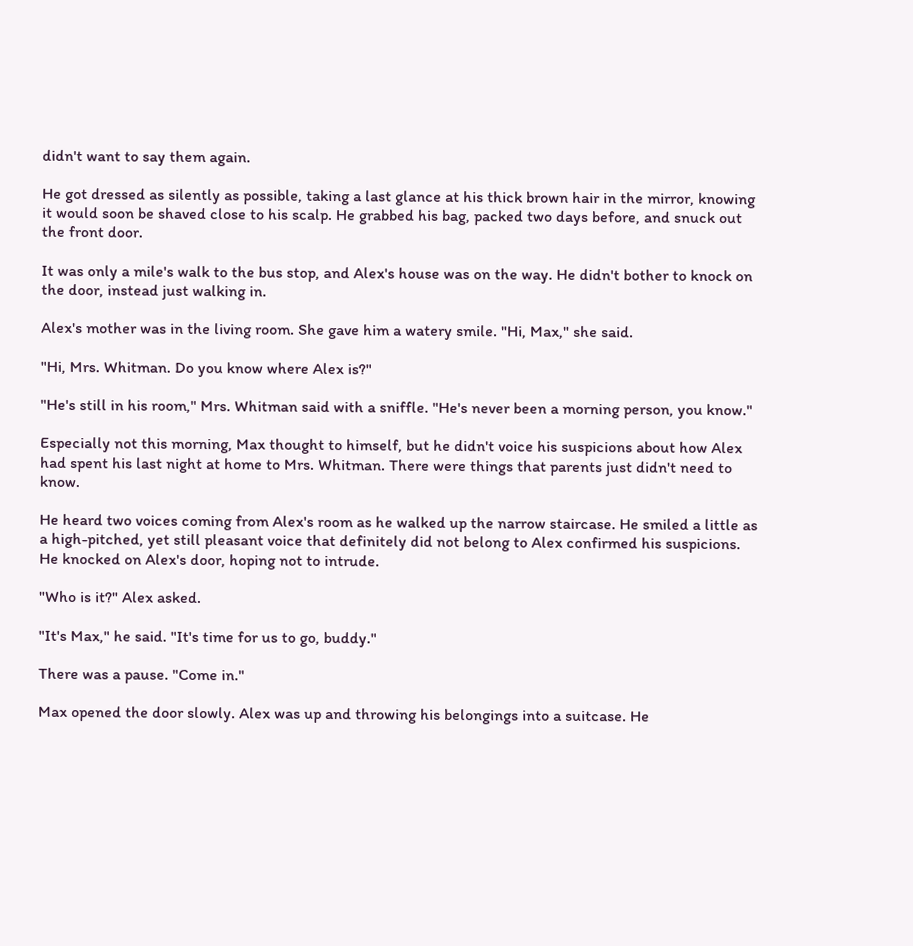didn't want to say them again.

He got dressed as silently as possible, taking a last glance at his thick brown hair in the mirror, knowing it would soon be shaved close to his scalp. He grabbed his bag, packed two days before, and snuck out the front door.

It was only a mile's walk to the bus stop, and Alex's house was on the way. He didn't bother to knock on the door, instead just walking in.

Alex's mother was in the living room. She gave him a watery smile. "Hi, Max," she said.

"Hi, Mrs. Whitman. Do you know where Alex is?"

"He's still in his room," Mrs. Whitman said with a sniffle. "He's never been a morning person, you know."

Especially not this morning, Max thought to himself, but he didn't voice his suspicions about how Alex had spent his last night at home to Mrs. Whitman. There were things that parents just didn't need to know.

He heard two voices coming from Alex's room as he walked up the narrow staircase. He smiled a little as a high-pitched, yet still pleasant voice that definitely did not belong to Alex confirmed his suspicions. He knocked on Alex's door, hoping not to intrude.

"Who is it?" Alex asked.

"It's Max," he said. "It's time for us to go, buddy."

There was a pause. "Come in."

Max opened the door slowly. Alex was up and throwing his belongings into a suitcase. He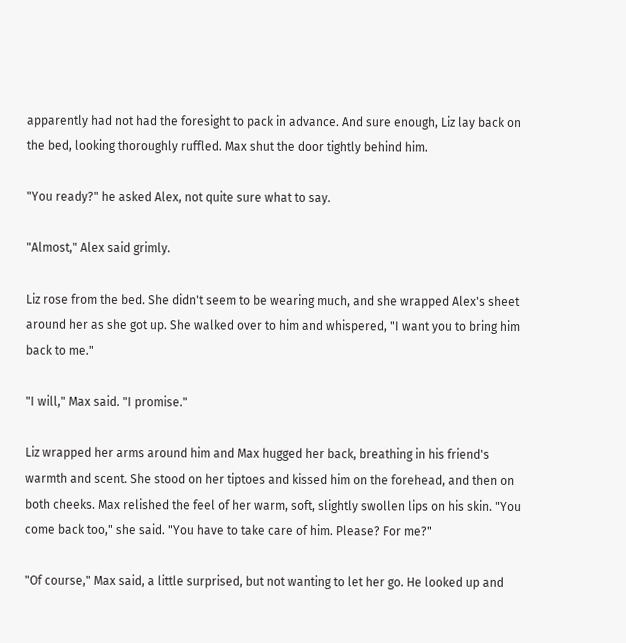apparently had not had the foresight to pack in advance. And sure enough, Liz lay back on the bed, looking thoroughly ruffled. Max shut the door tightly behind him.

"You ready?" he asked Alex, not quite sure what to say.

"Almost," Alex said grimly.

Liz rose from the bed. She didn't seem to be wearing much, and she wrapped Alex's sheet around her as she got up. She walked over to him and whispered, "I want you to bring him back to me."

"I will," Max said. "I promise."

Liz wrapped her arms around him and Max hugged her back, breathing in his friend's warmth and scent. She stood on her tiptoes and kissed him on the forehead, and then on both cheeks. Max relished the feel of her warm, soft, slightly swollen lips on his skin. "You come back too," she said. "You have to take care of him. Please? For me?"

"Of course," Max said, a little surprised, but not wanting to let her go. He looked up and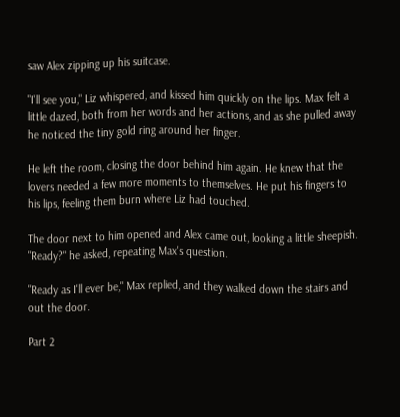saw Alex zipping up his suitcase.

"I'll see you," Liz whispered, and kissed him quickly on the lips. Max felt a little dazed, both from her words and her actions, and as she pulled away he noticed the tiny gold ring around her finger.

He left the room, closing the door behind him again. He knew that the lovers needed a few more moments to themselves. He put his fingers to his lips, feeling them burn where Liz had touched.

The door next to him opened and Alex came out, looking a little sheepish. "Ready?" he asked, repeating Max's question.

"Ready as I'll ever be," Max replied, and they walked down the stairs and out the door.

Part 2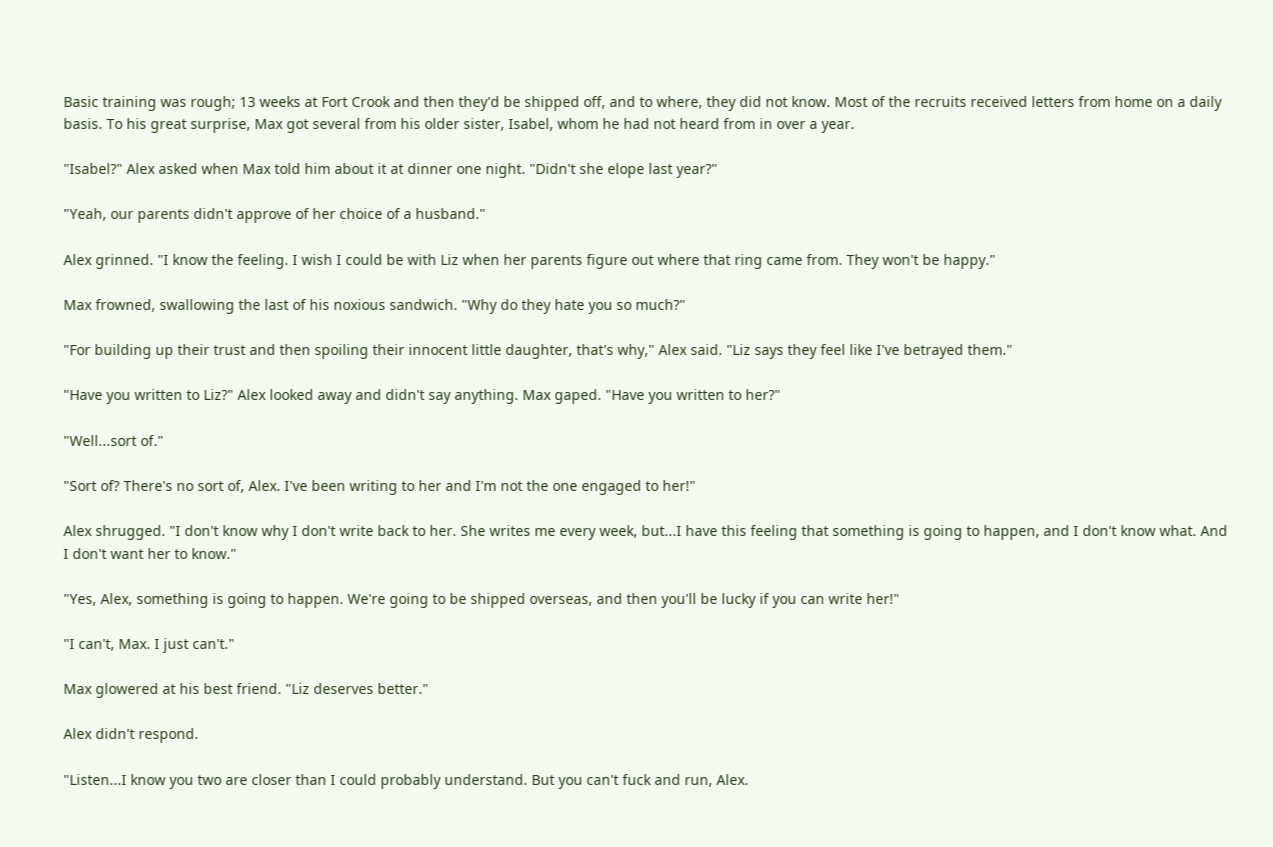Basic training was rough; 13 weeks at Fort Crook and then they'd be shipped off, and to where, they did not know. Most of the recruits received letters from home on a daily basis. To his great surprise, Max got several from his older sister, Isabel, whom he had not heard from in over a year.

"Isabel?" Alex asked when Max told him about it at dinner one night. "Didn't she elope last year?"

"Yeah, our parents didn't approve of her choice of a husband."

Alex grinned. "I know the feeling. I wish I could be with Liz when her parents figure out where that ring came from. They won't be happy."

Max frowned, swallowing the last of his noxious sandwich. "Why do they hate you so much?"

"For building up their trust and then spoiling their innocent little daughter, that's why," Alex said. "Liz says they feel like I've betrayed them."

"Have you written to Liz?" Alex looked away and didn't say anything. Max gaped. "Have you written to her?"

"Well...sort of."

"Sort of? There's no sort of, Alex. I've been writing to her and I'm not the one engaged to her!"

Alex shrugged. "I don't know why I don't write back to her. She writes me every week, but...I have this feeling that something is going to happen, and I don't know what. And I don't want her to know."

"Yes, Alex, something is going to happen. We're going to be shipped overseas, and then you'll be lucky if you can write her!"

"I can't, Max. I just can't."

Max glowered at his best friend. "Liz deserves better."

Alex didn't respond.

"Listen...I know you two are closer than I could probably understand. But you can't fuck and run, Alex.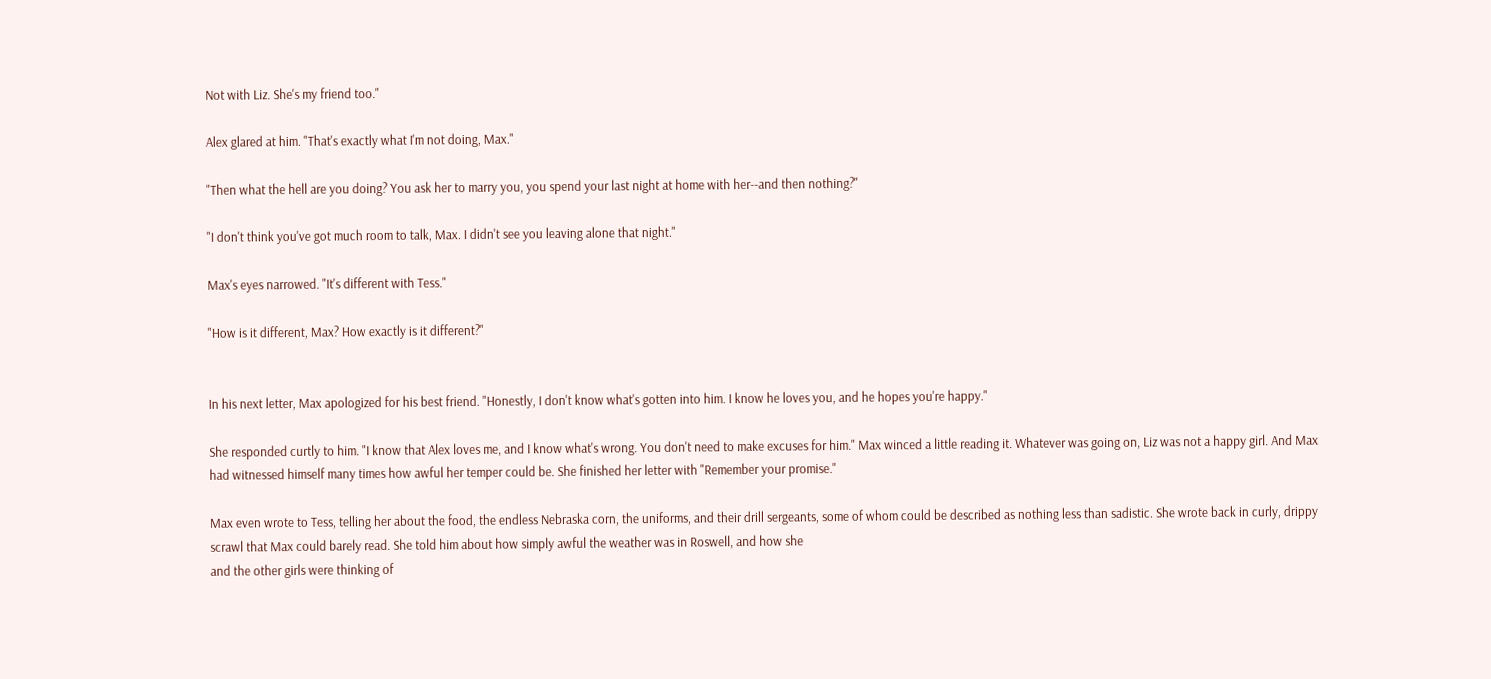Not with Liz. She's my friend too."

Alex glared at him. "That's exactly what I'm not doing, Max."

"Then what the hell are you doing? You ask her to marry you, you spend your last night at home with her--and then nothing?"

"I don't think you've got much room to talk, Max. I didn't see you leaving alone that night."

Max's eyes narrowed. "It's different with Tess."

"How is it different, Max? How exactly is it different?"


In his next letter, Max apologized for his best friend. "Honestly, I don't know what's gotten into him. I know he loves you, and he hopes you're happy."

She responded curtly to him. "I know that Alex loves me, and I know what's wrong. You don't need to make excuses for him." Max winced a little reading it. Whatever was going on, Liz was not a happy girl. And Max had witnessed himself many times how awful her temper could be. She finished her letter with "Remember your promise."

Max even wrote to Tess, telling her about the food, the endless Nebraska corn, the uniforms, and their drill sergeants, some of whom could be described as nothing less than sadistic. She wrote back in curly, drippy scrawl that Max could barely read. She told him about how simply awful the weather was in Roswell, and how she
and the other girls were thinking of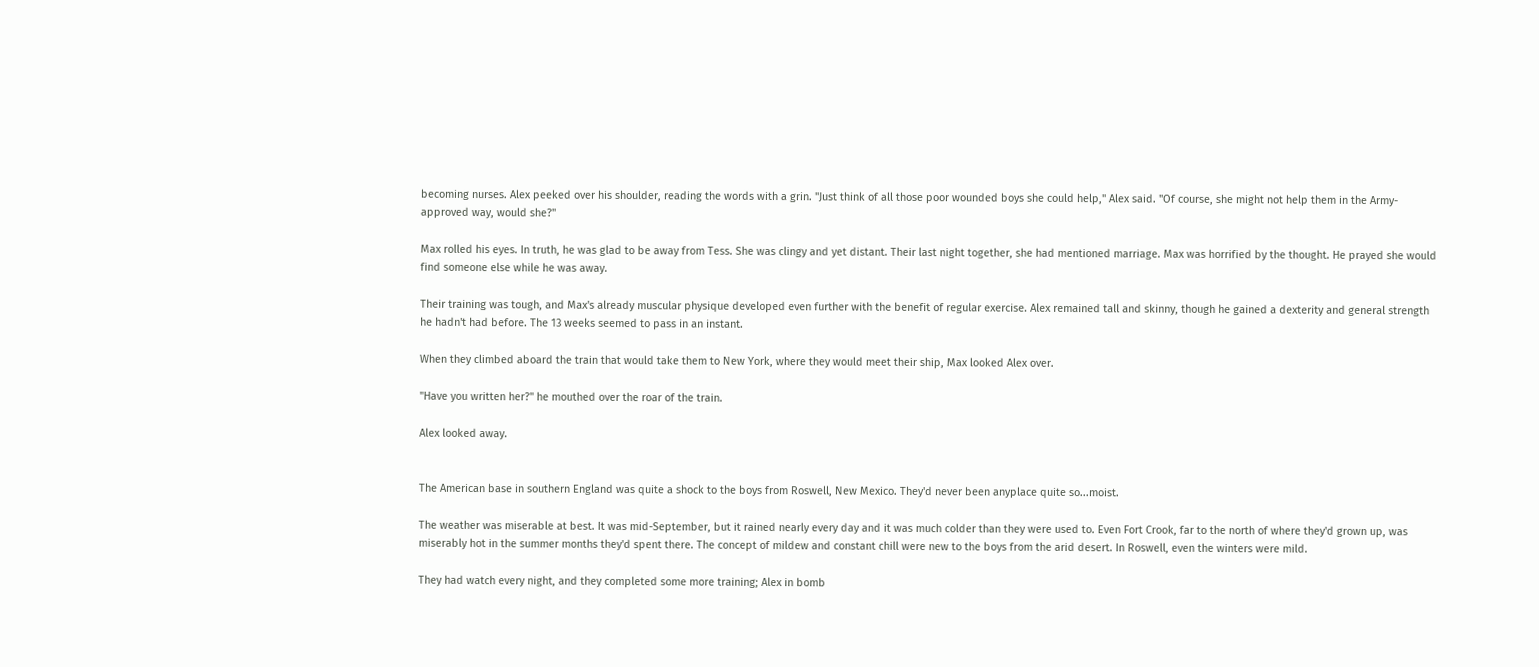becoming nurses. Alex peeked over his shoulder, reading the words with a grin. "Just think of all those poor wounded boys she could help," Alex said. "Of course, she might not help them in the Army-approved way, would she?"

Max rolled his eyes. In truth, he was glad to be away from Tess. She was clingy and yet distant. Their last night together, she had mentioned marriage. Max was horrified by the thought. He prayed she would find someone else while he was away.

Their training was tough, and Max's already muscular physique developed even further with the benefit of regular exercise. Alex remained tall and skinny, though he gained a dexterity and general strength he hadn't had before. The 13 weeks seemed to pass in an instant.

When they climbed aboard the train that would take them to New York, where they would meet their ship, Max looked Alex over.

"Have you written her?" he mouthed over the roar of the train.

Alex looked away.


The American base in southern England was quite a shock to the boys from Roswell, New Mexico. They'd never been anyplace quite so...moist.

The weather was miserable at best. It was mid-September, but it rained nearly every day and it was much colder than they were used to. Even Fort Crook, far to the north of where they'd grown up, was miserably hot in the summer months they'd spent there. The concept of mildew and constant chill were new to the boys from the arid desert. In Roswell, even the winters were mild.

They had watch every night, and they completed some more training; Alex in bomb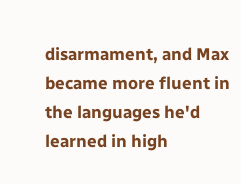disarmament, and Max became more fluent in the languages he'd learned in high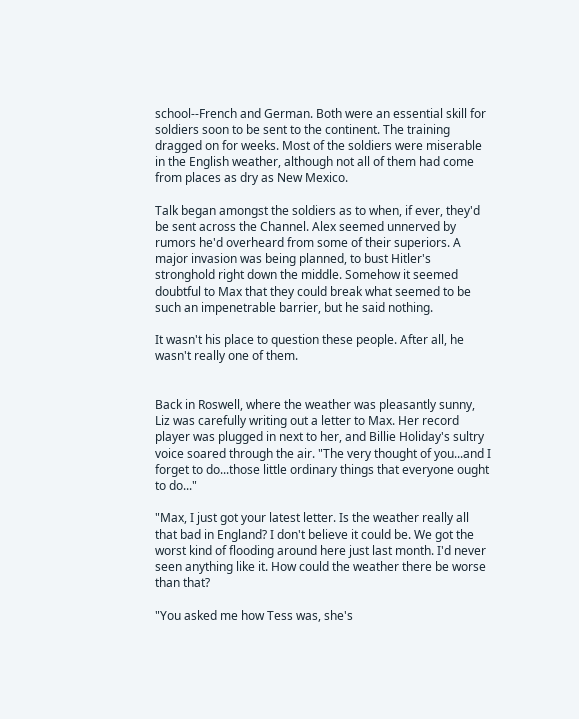school--French and German. Both were an essential skill for soldiers soon to be sent to the continent. The training dragged on for weeks. Most of the soldiers were miserable in the English weather, although not all of them had come from places as dry as New Mexico.

Talk began amongst the soldiers as to when, if ever, they'd be sent across the Channel. Alex seemed unnerved by rumors he'd overheard from some of their superiors. A major invasion was being planned, to bust Hitler's stronghold right down the middle. Somehow it seemed doubtful to Max that they could break what seemed to be such an impenetrable barrier, but he said nothing.

It wasn't his place to question these people. After all, he wasn't really one of them.


Back in Roswell, where the weather was pleasantly sunny, Liz was carefully writing out a letter to Max. Her record player was plugged in next to her, and Billie Holiday's sultry voice soared through the air. "The very thought of you...and I forget to do...those little ordinary things that everyone ought to do..."

"Max, I just got your latest letter. Is the weather really all that bad in England? I don't believe it could be. We got the worst kind of flooding around here just last month. I'd never seen anything like it. How could the weather there be worse than that?

"You asked me how Tess was, she's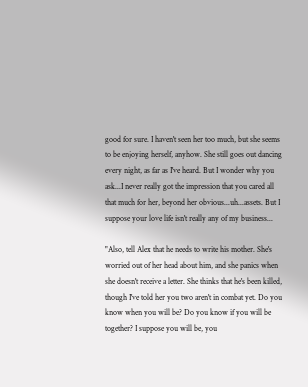good for sure. I haven't seen her too much, but she seems to be enjoying herself, anyhow. She still goes out dancing every night, as far as I've heard. But I wonder why you ask...I never really got the impression that you cared all that much for her, beyond her obvious...uh...assets. But I suppose your love life isn't really any of my business...

"Also, tell Alex that he needs to write his mother. She's worried out of her head about him, and she panics when she doesn't receive a letter. She thinks that he's been killed, though I've told her you two aren't in combat yet. Do you know when you will be? Do you know if you will be together? I suppose you will be, you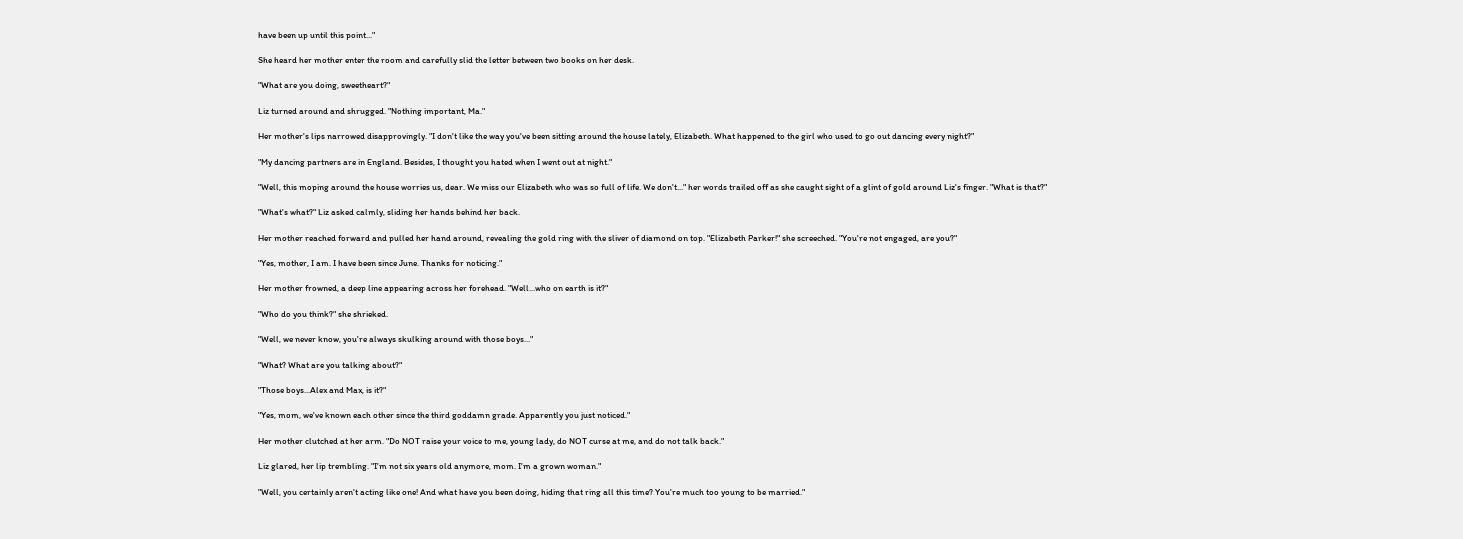have been up until this point..."

She heard her mother enter the room and carefully slid the letter between two books on her desk.

"What are you doing, sweetheart?"

Liz turned around and shrugged. "Nothing important, Ma."

Her mother's lips narrowed disapprovingly. "I don't like the way you've been sitting around the house lately, Elizabeth. What happened to the girl who used to go out dancing every night?"

"My dancing partners are in England. Besides, I thought you hated when I went out at night."

"Well, this moping around the house worries us, dear. We miss our Elizabeth who was so full of life. We don't..." her words trailed off as she caught sight of a glint of gold around Liz's finger. "What is that?"

"What's what?" Liz asked calmly, sliding her hands behind her back.

Her mother reached forward and pulled her hand around, revealing the gold ring with the sliver of diamond on top. "Elizabeth Parker!" she screeched. "You're not engaged, are you?"

"Yes, mother, I am. I have been since June. Thanks for noticing."

Her mother frowned, a deep line appearing across her forehead. "Well...who on earth is it?"

"Who do you think?" she shrieked.

"Well, we never know, you're always skulking around with those boys..."

"What? What are you talking about?"

"Those boys...Alex and Max, is it?"

"Yes, mom, we've known each other since the third goddamn grade. Apparently you just noticed."

Her mother clutched at her arm. "Do NOT raise your voice to me, young lady, do NOT curse at me, and do not talk back."

Liz glared, her lip trembling. "I'm not six years old anymore, mom. I'm a grown woman."

"Well, you certainly aren't acting like one! And what have you been doing, hiding that ring all this time? You're much too young to be married."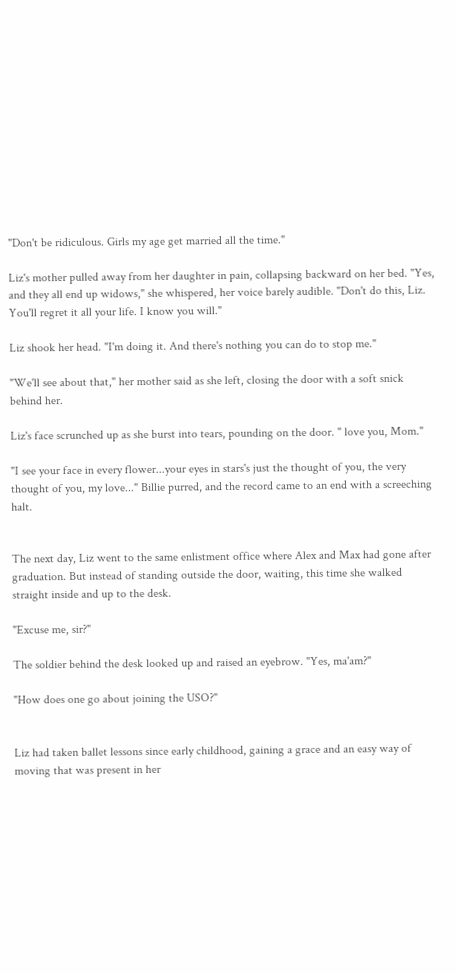"Don't be ridiculous. Girls my age get married all the time."

Liz's mother pulled away from her daughter in pain, collapsing backward on her bed. "Yes, and they all end up widows," she whispered, her voice barely audible. "Don't do this, Liz. You'll regret it all your life. I know you will."

Liz shook her head. "I'm doing it. And there's nothing you can do to stop me."

"We'll see about that," her mother said as she left, closing the door with a soft snick behind her.

Liz's face scrunched up as she burst into tears, pounding on the door. " love you, Mom."

"I see your face in every flower...your eyes in stars's just the thought of you, the very thought of you, my love..." Billie purred, and the record came to an end with a screeching halt.


The next day, Liz went to the same enlistment office where Alex and Max had gone after graduation. But instead of standing outside the door, waiting, this time she walked straight inside and up to the desk.

"Excuse me, sir?"

The soldier behind the desk looked up and raised an eyebrow. "Yes, ma'am?"

"How does one go about joining the USO?"


Liz had taken ballet lessons since early childhood, gaining a grace and an easy way of moving that was present in her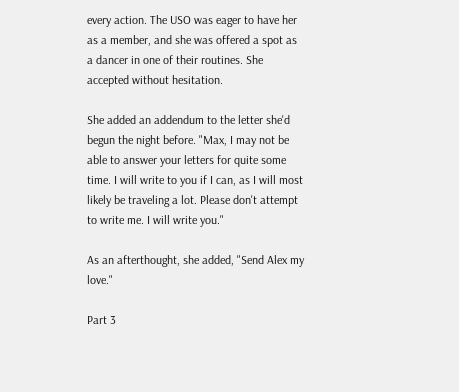every action. The USO was eager to have her as a member, and she was offered a spot as a dancer in one of their routines. She accepted without hesitation.

She added an addendum to the letter she'd begun the night before. "Max, I may not be able to answer your letters for quite some time. I will write to you if I can, as I will most likely be traveling a lot. Please don't attempt to write me. I will write you."

As an afterthought, she added, "Send Alex my love."

Part 3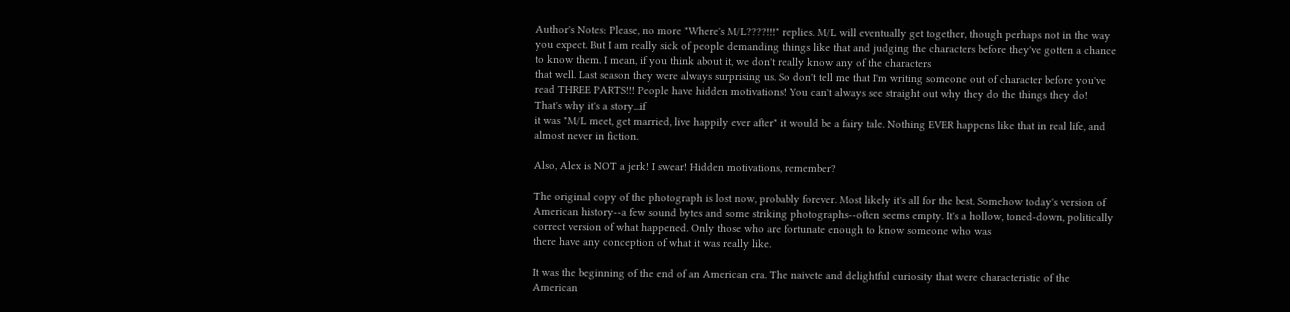Author's Notes: Please, no more "Where's M/L????!!!" replies. M/L will eventually get together, though perhaps not in the way you expect. But I am really sick of people demanding things like that and judging the characters before they've gotten a chance to know them. I mean, if you think about it, we don't really know any of the characters
that well. Last season they were always surprising us. So don't tell me that I'm writing someone out of character before you've read THREE PARTS!!! People have hidden motivations! You can't always see straight out why they do the things they do! That's why it's a story...if
it was "M/L meet, get married, live happily ever after" it would be a fairy tale. Nothing EVER happens like that in real life, and almost never in fiction.

Also, Alex is NOT a jerk! I swear! Hidden motivations, remember?

The original copy of the photograph is lost now, probably forever. Most likely it's all for the best. Somehow today's version of American history--a few sound bytes and some striking photographs--often seems empty. It's a hollow, toned-down, politically correct version of what happened. Only those who are fortunate enough to know someone who was
there have any conception of what it was really like.

It was the beginning of the end of an American era. The naivete and delightful curiosity that were characteristic of the American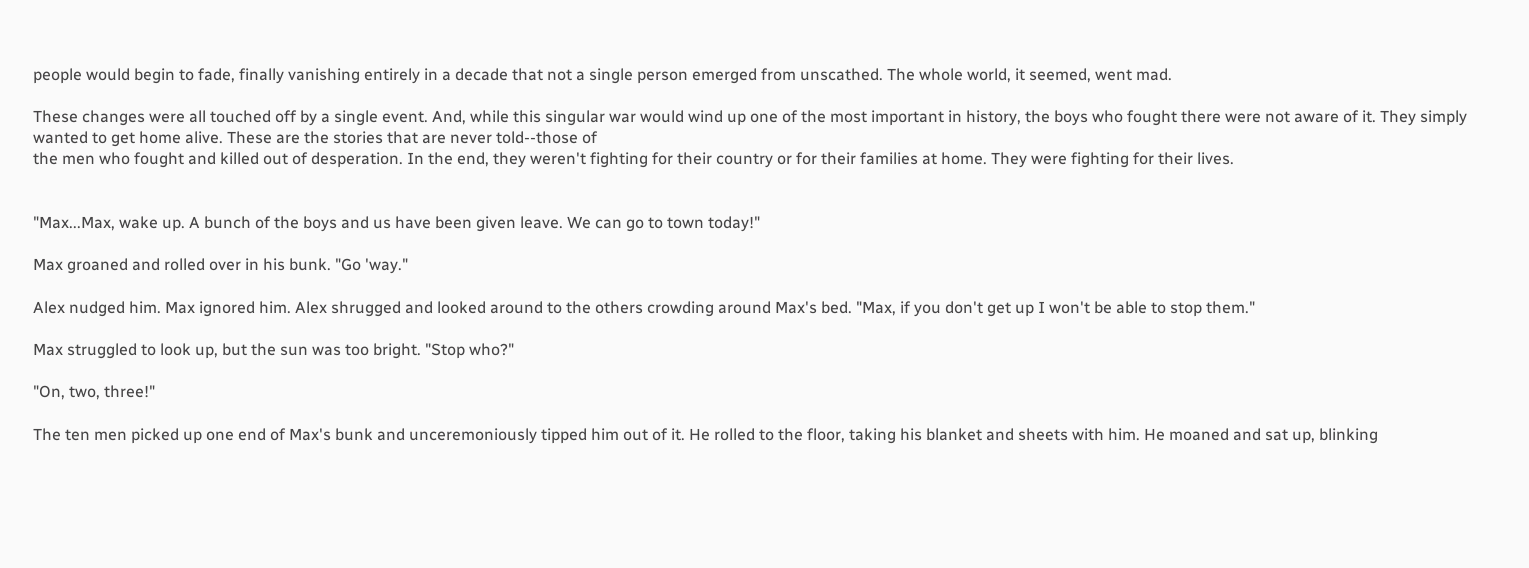people would begin to fade, finally vanishing entirely in a decade that not a single person emerged from unscathed. The whole world, it seemed, went mad.

These changes were all touched off by a single event. And, while this singular war would wind up one of the most important in history, the boys who fought there were not aware of it. They simply wanted to get home alive. These are the stories that are never told--those of
the men who fought and killed out of desperation. In the end, they weren't fighting for their country or for their families at home. They were fighting for their lives.


"Max...Max, wake up. A bunch of the boys and us have been given leave. We can go to town today!"

Max groaned and rolled over in his bunk. "Go 'way."

Alex nudged him. Max ignored him. Alex shrugged and looked around to the others crowding around Max's bed. "Max, if you don't get up I won't be able to stop them."

Max struggled to look up, but the sun was too bright. "Stop who?"

"On, two, three!"

The ten men picked up one end of Max's bunk and unceremoniously tipped him out of it. He rolled to the floor, taking his blanket and sheets with him. He moaned and sat up, blinking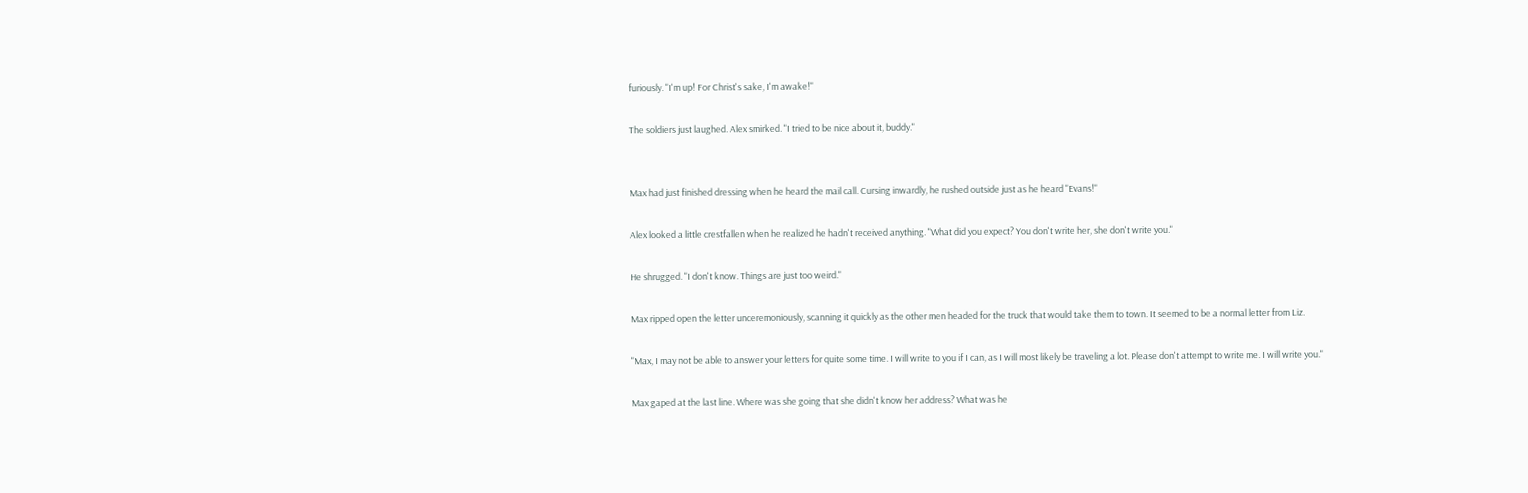furiously. "I'm up! For Christ's sake, I'm awake!"

The soldiers just laughed. Alex smirked. "I tried to be nice about it, buddy."


Max had just finished dressing when he heard the mail call. Cursing inwardly, he rushed outside just as he heard "Evans!"

Alex looked a little crestfallen when he realized he hadn't received anything. "What did you expect? You don't write her, she don't write you."

He shrugged. "I don't know. Things are just too weird."

Max ripped open the letter unceremoniously, scanning it quickly as the other men headed for the truck that would take them to town. It seemed to be a normal letter from Liz.

"Max, I may not be able to answer your letters for quite some time. I will write to you if I can, as I will most likely be traveling a lot. Please don't attempt to write me. I will write you."

Max gaped at the last line. Where was she going that she didn't know her address? What was he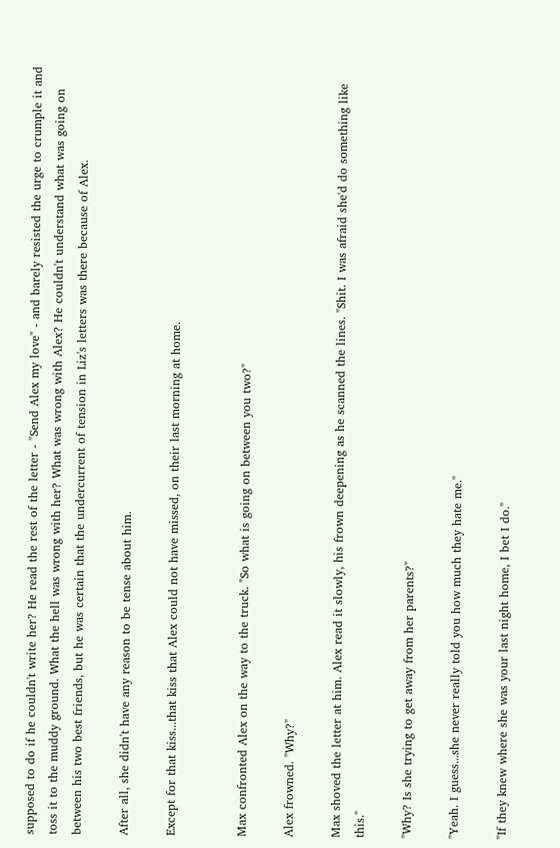supposed to do if he couldn't write her? He read the rest of the letter - "Send Alex my love" - and barely resisted the urge to crumple it and toss it to the muddy ground. What the hell was wrong with her? What was wrong with Alex? He couldn't understand what was going on between his two best friends, but he was certain that the undercurrent of tension in Liz's letters was there because of Alex.

After all, she didn't have any reason to be tense about him.

Except for that kiss...that kiss that Alex could not have missed, on their last morning at home.


Max confronted Alex on the way to the truck. "So what is going on between you two?"

Alex frowned. "Why?"

Max shoved the letter at him. Alex read it slowly, his frown deepening as he scanned the lines. "Shit. I was afraid she'd do something like this."

"Why? Is she trying to get away from her parents?"

"Yeah. I guess...she never really told you how much they hate me."

"If they knew where she was your last night home, I bet I do."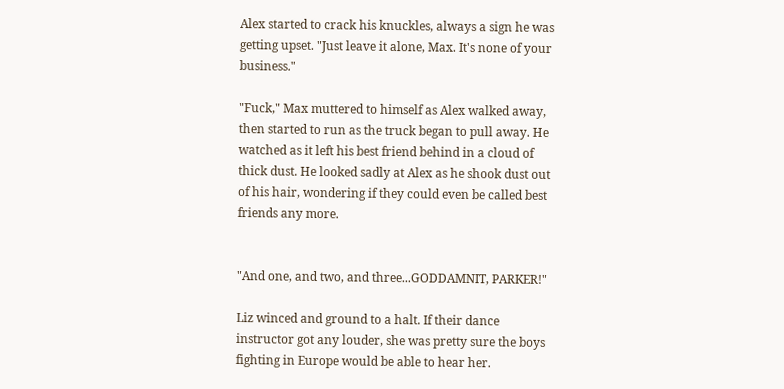Alex started to crack his knuckles, always a sign he was getting upset. "Just leave it alone, Max. It's none of your business."

"Fuck," Max muttered to himself as Alex walked away, then started to run as the truck began to pull away. He watched as it left his best friend behind in a cloud of thick dust. He looked sadly at Alex as he shook dust out of his hair, wondering if they could even be called best friends any more.


"And one, and two, and three...GODDAMNIT, PARKER!"

Liz winced and ground to a halt. If their dance instructor got any louder, she was pretty sure the boys fighting in Europe would be able to hear her.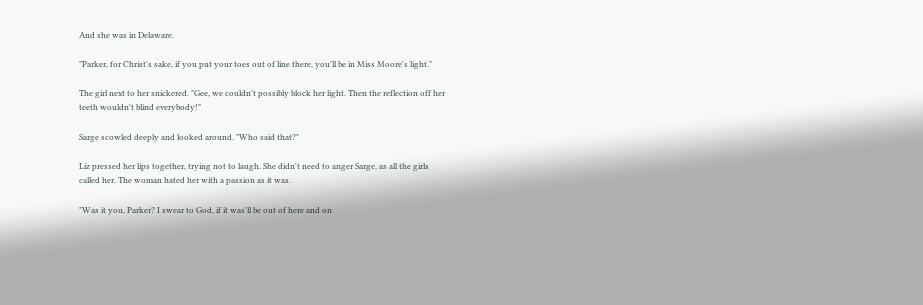And she was in Delaware.

"Parker, for Christ's sake, if you put your toes out of line there, you'll be in Miss Moore's light."

The girl next to her snickered. "Gee, we couldn't possibly block her light. Then the reflection off her teeth wouldn't blind everybody!"

Sarge scowled deeply and looked around. "Who said that?"

Liz pressed her lips together, trying not to laugh. She didn't need to anger Sarge, as all the girls called her. The woman hated her with a passion as it was.

"Was it you, Parker? I swear to God, if it was'll be out of here and on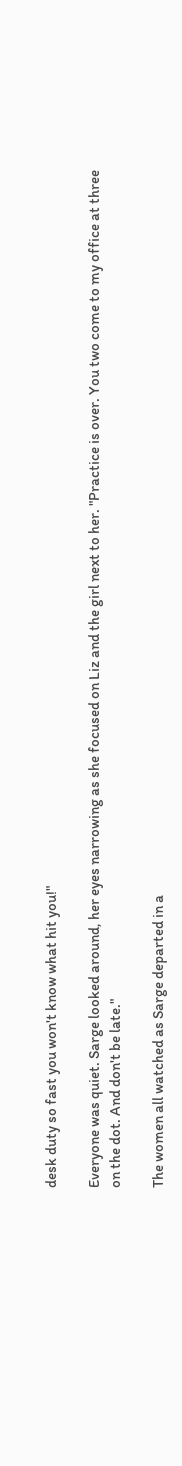desk duty so fast you won't know what hit you!"

Everyone was quiet. Sarge looked around, her eyes narrowing as she focused on Liz and the girl next to her. "Practice is over. You two come to my office at three on the dot. And don't be late."

The women all watched as Sarge departed in a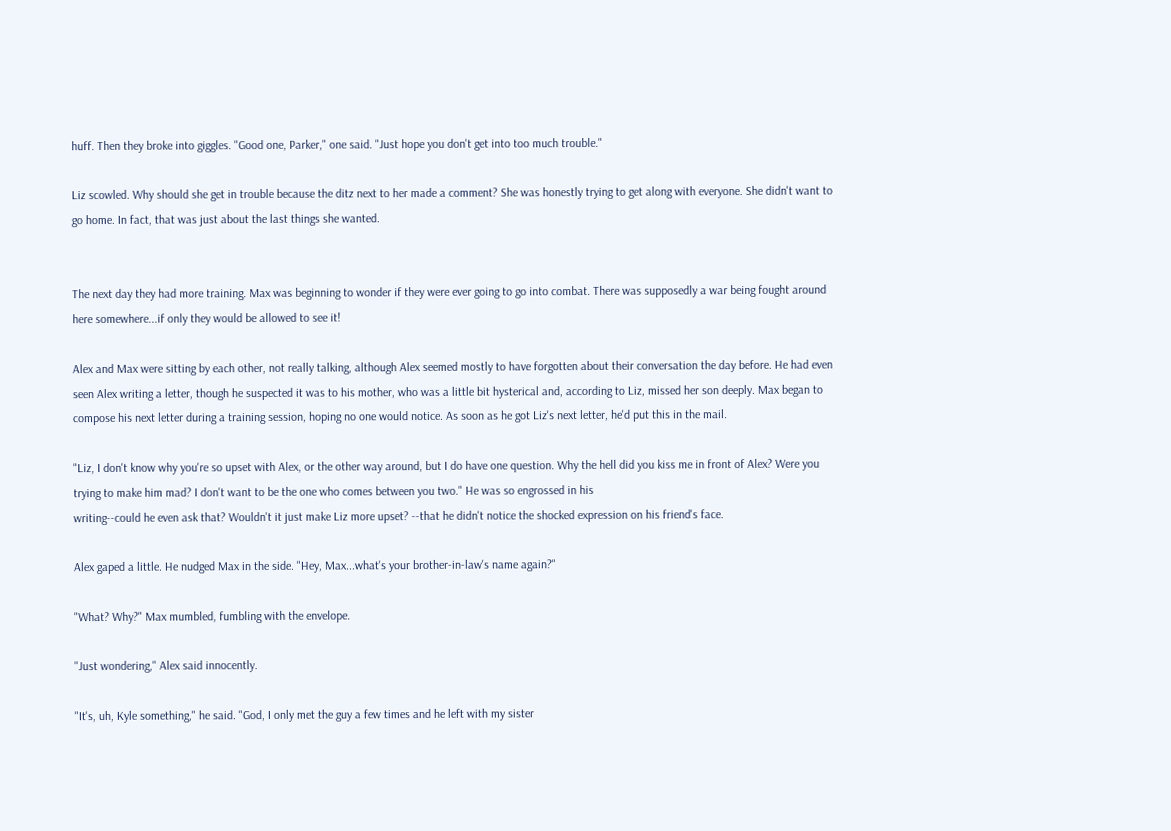huff. Then they broke into giggles. "Good one, Parker," one said. "Just hope you don't get into too much trouble."

Liz scowled. Why should she get in trouble because the ditz next to her made a comment? She was honestly trying to get along with everyone. She didn't want to go home. In fact, that was just about the last things she wanted.


The next day they had more training. Max was beginning to wonder if they were ever going to go into combat. There was supposedly a war being fought around here somewhere...if only they would be allowed to see it!

Alex and Max were sitting by each other, not really talking, although Alex seemed mostly to have forgotten about their conversation the day before. He had even seen Alex writing a letter, though he suspected it was to his mother, who was a little bit hysterical and, according to Liz, missed her son deeply. Max began to compose his next letter during a training session, hoping no one would notice. As soon as he got Liz's next letter, he'd put this in the mail.

"Liz, I don't know why you're so upset with Alex, or the other way around, but I do have one question. Why the hell did you kiss me in front of Alex? Were you trying to make him mad? I don't want to be the one who comes between you two." He was so engrossed in his
writing--could he even ask that? Wouldn't it just make Liz more upset? --that he didn't notice the shocked expression on his friend's face.

Alex gaped a little. He nudged Max in the side. "Hey, Max...what's your brother-in-law's name again?"

"What? Why?" Max mumbled, fumbling with the envelope.

"Just wondering," Alex said innocently.

"It's, uh, Kyle something," he said. "God, I only met the guy a few times and he left with my sister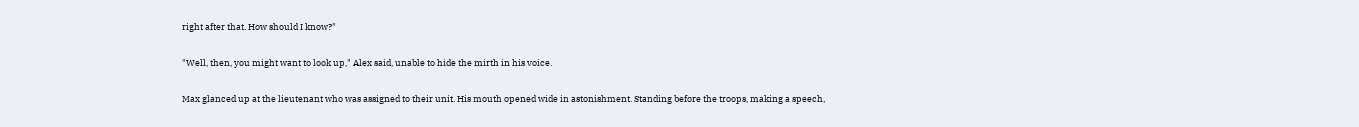right after that. How should I know?"

"Well, then, you might want to look up," Alex said, unable to hide the mirth in his voice.

Max glanced up at the lieutenant who was assigned to their unit. His mouth opened wide in astonishment. Standing before the troops, making a speech,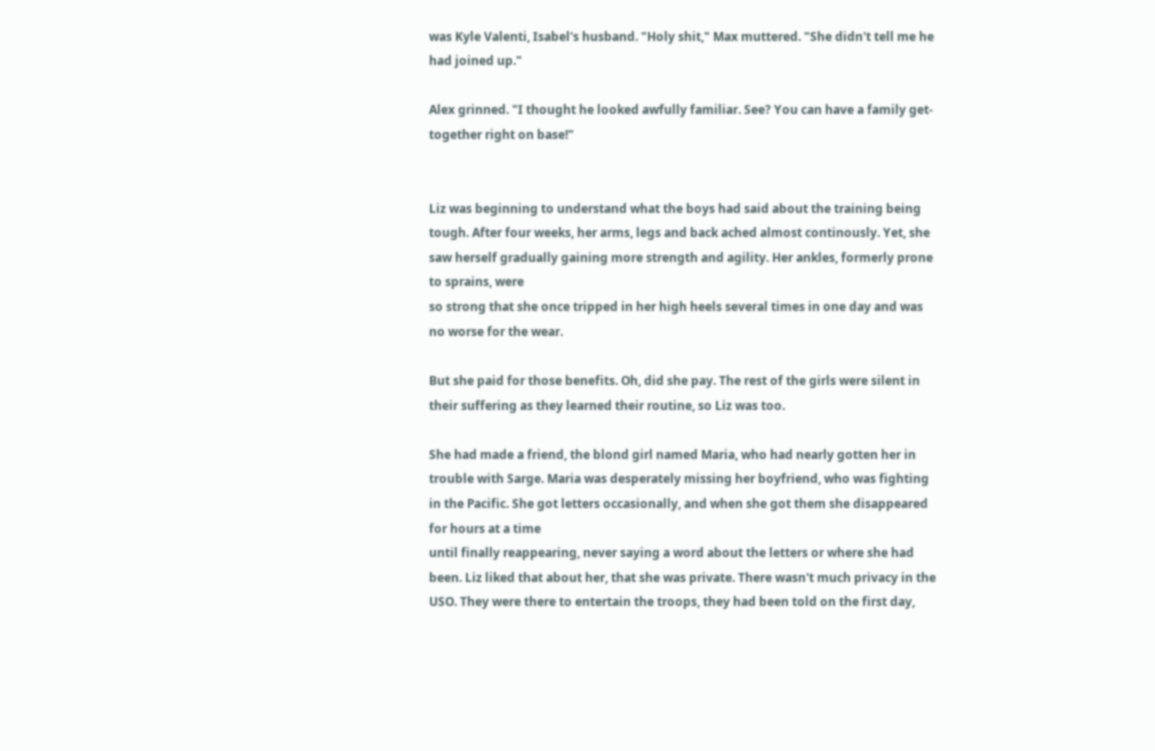was Kyle Valenti, Isabel's husband. "Holy shit," Max muttered. "She didn't tell me he had joined up."

Alex grinned. "I thought he looked awfully familiar. See? You can have a family get-together right on base!"


Liz was beginning to understand what the boys had said about the training being tough. After four weeks, her arms, legs and back ached almost continously. Yet, she saw herself gradually gaining more strength and agility. Her ankles, formerly prone to sprains, were
so strong that she once tripped in her high heels several times in one day and was no worse for the wear.

But she paid for those benefits. Oh, did she pay. The rest of the girls were silent in their suffering as they learned their routine, so Liz was too.

She had made a friend, the blond girl named Maria, who had nearly gotten her in trouble with Sarge. Maria was desperately missing her boyfriend, who was fighting in the Pacific. She got letters occasionally, and when she got them she disappeared for hours at a time
until finally reappearing, never saying a word about the letters or where she had been. Liz liked that about her, that she was private. There wasn't much privacy in the USO. They were there to entertain the troops, they had been told on the first day,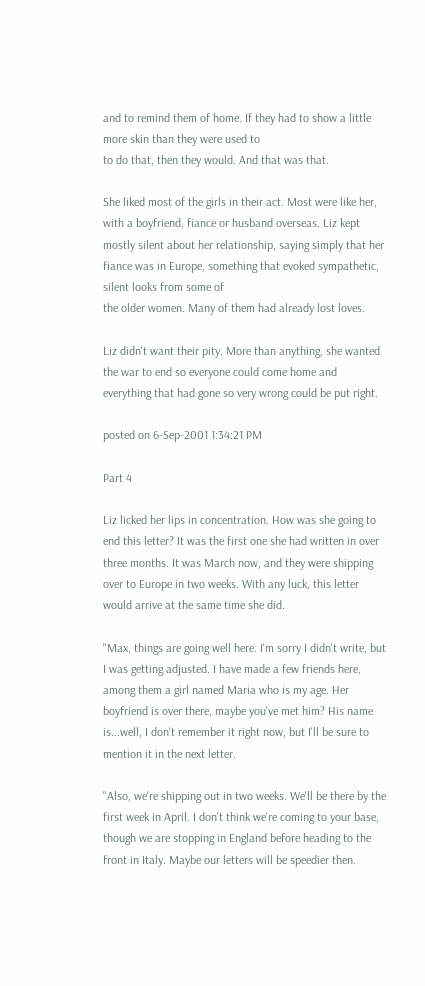and to remind them of home. If they had to show a little more skin than they were used to
to do that, then they would. And that was that.

She liked most of the girls in their act. Most were like her, with a boyfriend, fiance or husband overseas. Liz kept mostly silent about her relationship, saying simply that her fiance was in Europe, something that evoked sympathetic, silent looks from some of
the older women. Many of them had already lost loves.

Liz didn't want their pity. More than anything, she wanted the war to end so everyone could come home and everything that had gone so very wrong could be put right.

posted on 6-Sep-2001 1:34:21 PM

Part 4

Liz licked her lips in concentration. How was she going to end this letter? It was the first one she had written in over three months. It was March now, and they were shipping over to Europe in two weeks. With any luck, this letter would arrive at the same time she did.

"Max, things are going well here. I'm sorry I didn't write, but I was getting adjusted. I have made a few friends here, among them a girl named Maria who is my age. Her boyfriend is over there, maybe you've met him? His name is...well, I don't remember it right now, but I'll be sure to mention it in the next letter.

"Also, we're shipping out in two weeks. We'll be there by the first week in April. I don't think we're coming to your base, though we are stopping in England before heading to the front in Italy. Maybe our letters will be speedier then.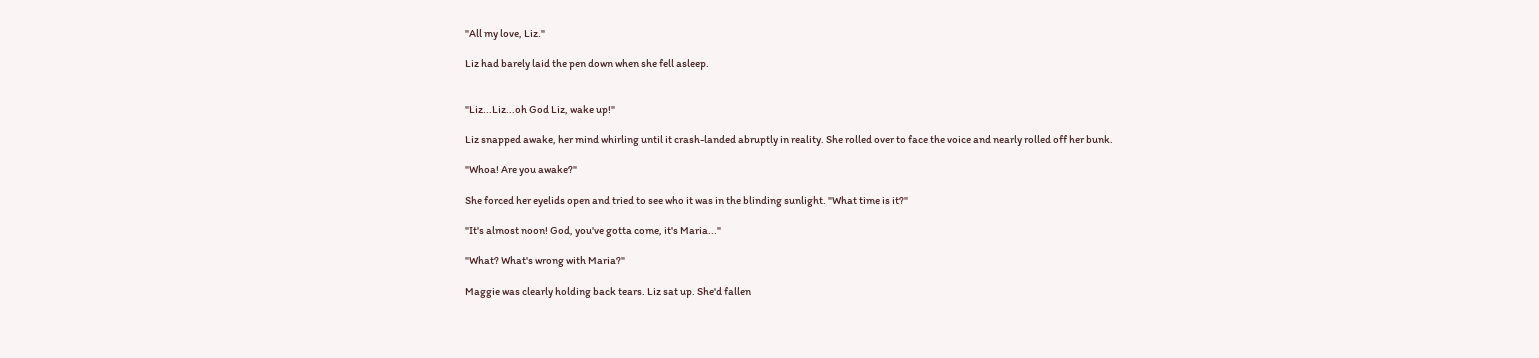"All my love, Liz."

Liz had barely laid the pen down when she fell asleep.


"Liz...Liz...oh God Liz, wake up!"

Liz snapped awake, her mind whirling until it crash-landed abruptly in reality. She rolled over to face the voice and nearly rolled off her bunk.

"Whoa! Are you awake?"

She forced her eyelids open and tried to see who it was in the blinding sunlight. "What time is it?"

"It's almost noon! God, you've gotta come, it's Maria..."

"What? What's wrong with Maria?"

Maggie was clearly holding back tears. Liz sat up. She'd fallen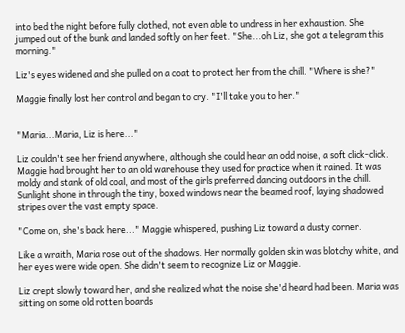into bed the night before fully clothed, not even able to undress in her exhaustion. She jumped out of the bunk and landed softly on her feet. "She...oh Liz, she got a telegram this morning."

Liz's eyes widened and she pulled on a coat to protect her from the chill. "Where is she?"

Maggie finally lost her control and began to cry. "I'll take you to her."


"Maria...Maria, Liz is here..."

Liz couldn't see her friend anywhere, although she could hear an odd noise, a soft click-click. Maggie had brought her to an old warehouse they used for practice when it rained. It was moldy and stank of old coal, and most of the girls preferred dancing outdoors in the chill. Sunlight shone in through the tiny, boxed windows near the beamed roof, laying shadowed stripes over the vast empty space.

"Come on, she's back here..." Maggie whispered, pushing Liz toward a dusty corner.

Like a wraith, Maria rose out of the shadows. Her normally golden skin was blotchy white, and her eyes were wide open. She didn't seem to recognize Liz or Maggie.

Liz crept slowly toward her, and she realized what the noise she'd heard had been. Maria was sitting on some old rotten boards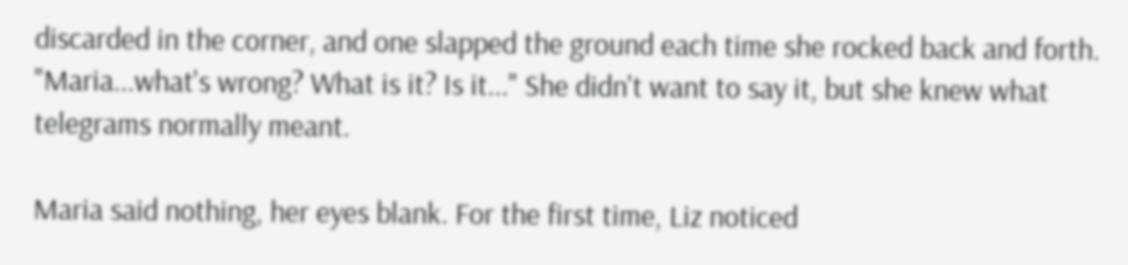discarded in the corner, and one slapped the ground each time she rocked back and forth. "Maria...what's wrong? What is it? Is it..." She didn't want to say it, but she knew what telegrams normally meant.

Maria said nothing, her eyes blank. For the first time, Liz noticed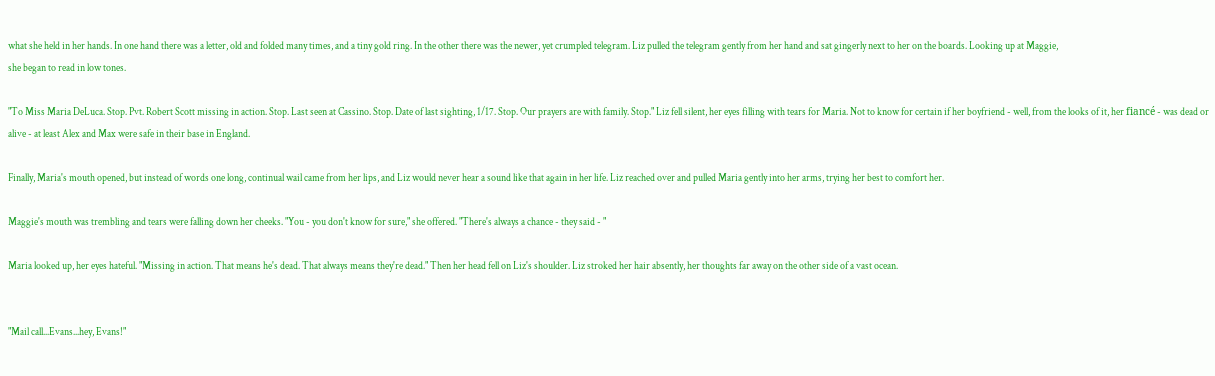what she held in her hands. In one hand there was a letter, old and folded many times, and a tiny gold ring. In the other there was the newer, yet crumpled telegram. Liz pulled the telegram gently from her hand and sat gingerly next to her on the boards. Looking up at Maggie,
she began to read in low tones.

"To Miss Maria DeLuca. Stop. Pvt. Robert Scott missing in action. Stop. Last seen at Cassino. Stop. Date of last sighting, 1/17. Stop. Our prayers are with family. Stop." Liz fell silent, her eyes filling with tears for Maria. Not to know for certain if her boyfriend - well, from the looks of it, her fiancé - was dead or alive - at least Alex and Max were safe in their base in England.

Finally, Maria's mouth opened, but instead of words one long, continual wail came from her lips, and Liz would never hear a sound like that again in her life. Liz reached over and pulled Maria gently into her arms, trying her best to comfort her.

Maggie's mouth was trembling and tears were falling down her cheeks. "You - you don't know for sure," she offered. "There's always a chance - they said - "

Maria looked up, her eyes hateful. "Missing in action. That means he's dead. That always means they're dead." Then her head fell on Liz's shoulder. Liz stroked her hair absently, her thoughts far away on the other side of a vast ocean.


"Mail call...Evans...hey, Evans!"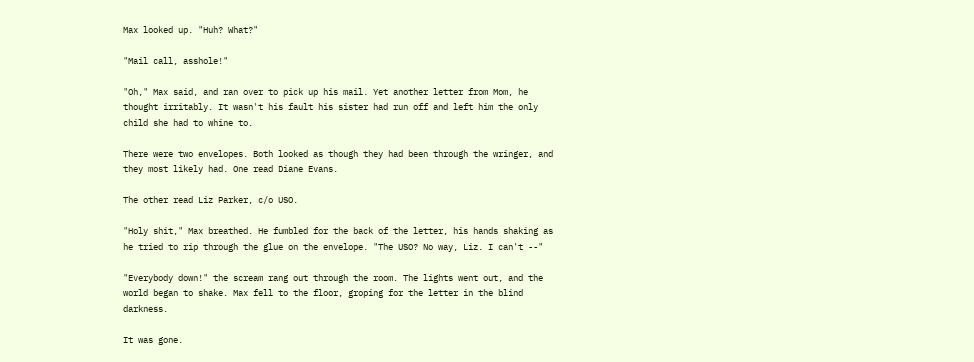Max looked up. "Huh? What?"

"Mail call, asshole!"

"Oh," Max said, and ran over to pick up his mail. Yet another letter from Mom, he thought irritably. It wasn't his fault his sister had run off and left him the only child she had to whine to.

There were two envelopes. Both looked as though they had been through the wringer, and they most likely had. One read Diane Evans.

The other read Liz Parker, c/o USO.

"Holy shit," Max breathed. He fumbled for the back of the letter, his hands shaking as he tried to rip through the glue on the envelope. "The USO? No way, Liz. I can't --"

"Everybody down!" the scream rang out through the room. The lights went out, and the world began to shake. Max fell to the floor, groping for the letter in the blind darkness.

It was gone.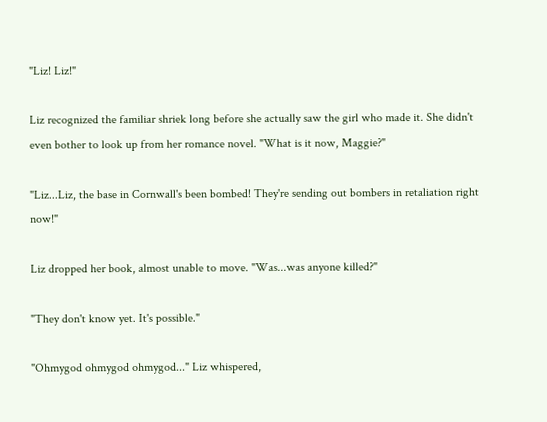"Liz! Liz!"

Liz recognized the familiar shriek long before she actually saw the girl who made it. She didn't even bother to look up from her romance novel. "What is it now, Maggie?"

"Liz...Liz, the base in Cornwall's been bombed! They're sending out bombers in retaliation right now!"

Liz dropped her book, almost unable to move. "Was...was anyone killed?"

"They don't know yet. It's possible."

"Ohmygod ohmygod ohmygod..." Liz whispered,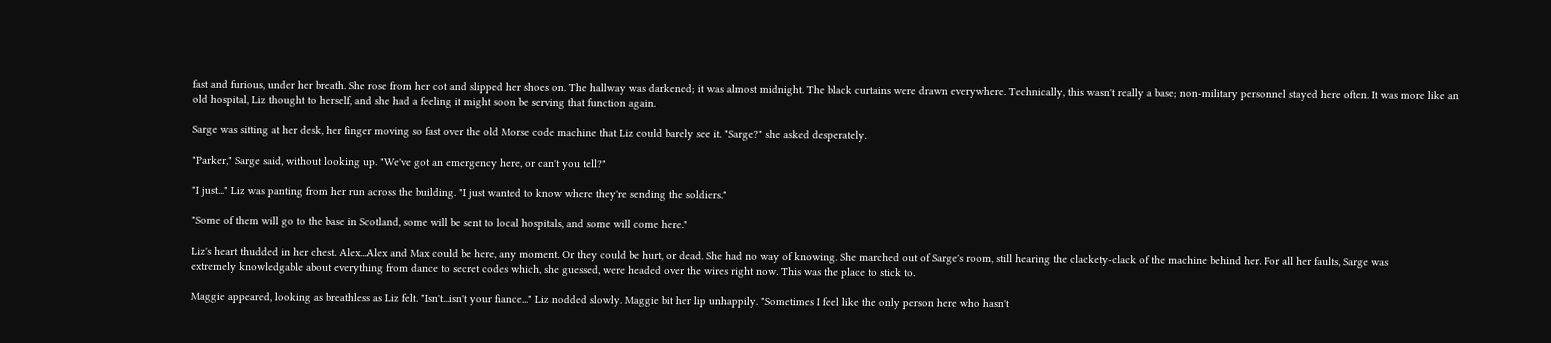fast and furious, under her breath. She rose from her cot and slipped her shoes on. The hallway was darkened; it was almost midnight. The black curtains were drawn everywhere. Technically, this wasn't really a base; non-military personnel stayed here often. It was more like an old hospital, Liz thought to herself, and she had a feeling it might soon be serving that function again.

Sarge was sitting at her desk, her finger moving so fast over the old Morse code machine that Liz could barely see it. "Sarge?" she asked desperately.

"Parker," Sarge said, without looking up. "We've got an emergency here, or can't you tell?"

"I just..." Liz was panting from her run across the building. "I just wanted to know where they're sending the soldiers."

"Some of them will go to the base in Scotland, some will be sent to local hospitals, and some will come here."

Liz's heart thudded in her chest. Alex...Alex and Max could be here, any moment. Or they could be hurt, or dead. She had no way of knowing. She marched out of Sarge's room, still hearing the clackety-clack of the machine behind her. For all her faults, Sarge was
extremely knowledgable about everything from dance to secret codes which, she guessed, were headed over the wires right now. This was the place to stick to.

Maggie appeared, looking as breathless as Liz felt. "Isn't...isn't your fiance..." Liz nodded slowly. Maggie bit her lip unhappily. "Sometimes I feel like the only person here who hasn't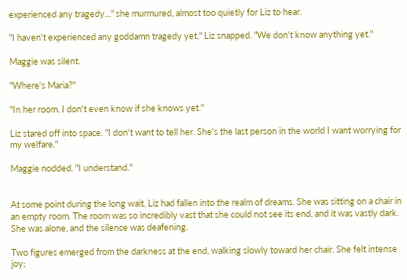experienced any tragedy..." she murmured, almost too quietly for Liz to hear.

"I haven't experienced any goddamn tragedy yet," Liz snapped. "We don't know anything yet."

Maggie was silent.

"Where's Maria?"

"In her room. I don't even know if she knows yet."

Liz stared off into space. "I don't want to tell her. She's the last person in the world I want worrying for my welfare."

Maggie nodded. "I understand."


At some point during the long wait, Liz had fallen into the realm of dreams. She was sitting on a chair in an empty room. The room was so incredibly vast that she could not see its end, and it was vastly dark. She was alone, and the silence was deafening.

Two figures emerged from the darkness at the end, walking slowly toward her chair. She felt intense joy;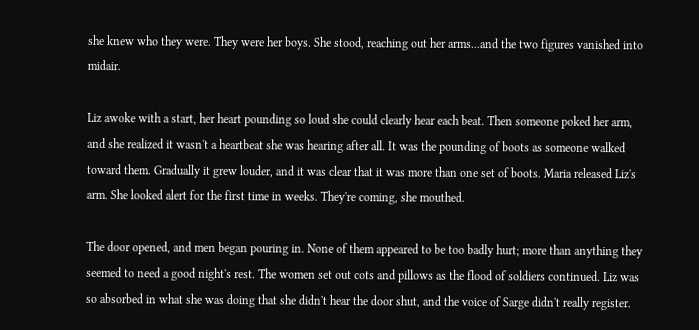she knew who they were. They were her boys. She stood, reaching out her arms...and the two figures vanished into midair.

Liz awoke with a start, her heart pounding so loud she could clearly hear each beat. Then someone poked her arm, and she realized it wasn't a heartbeat she was hearing after all. It was the pounding of boots as someone walked toward them. Gradually it grew louder, and it was clear that it was more than one set of boots. Maria released Liz's arm. She looked alert for the first time in weeks. They're coming, she mouthed.

The door opened, and men began pouring in. None of them appeared to be too badly hurt; more than anything they seemed to need a good night's rest. The women set out cots and pillows as the flood of soldiers continued. Liz was so absorbed in what she was doing that she didn't hear the door shut, and the voice of Sarge didn't really register.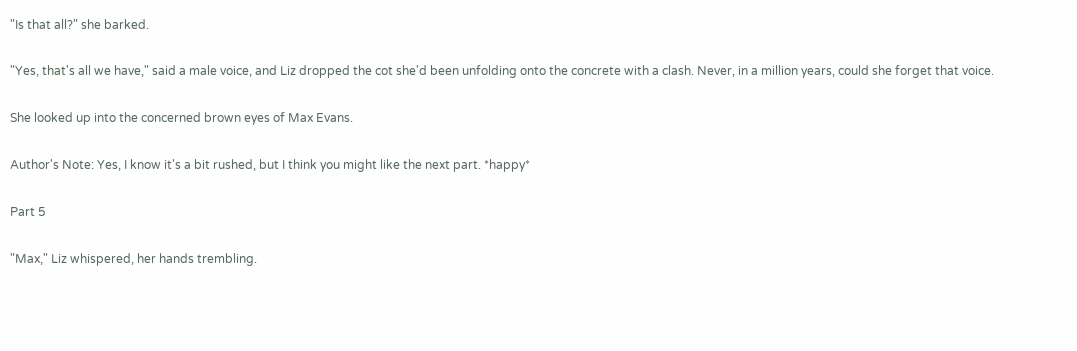"Is that all?" she barked.

"Yes, that's all we have," said a male voice, and Liz dropped the cot she'd been unfolding onto the concrete with a clash. Never, in a million years, could she forget that voice.

She looked up into the concerned brown eyes of Max Evans.

Author's Note: Yes, I know it's a bit rushed, but I think you might like the next part. *happy*

Part 5

"Max," Liz whispered, her hands trembling.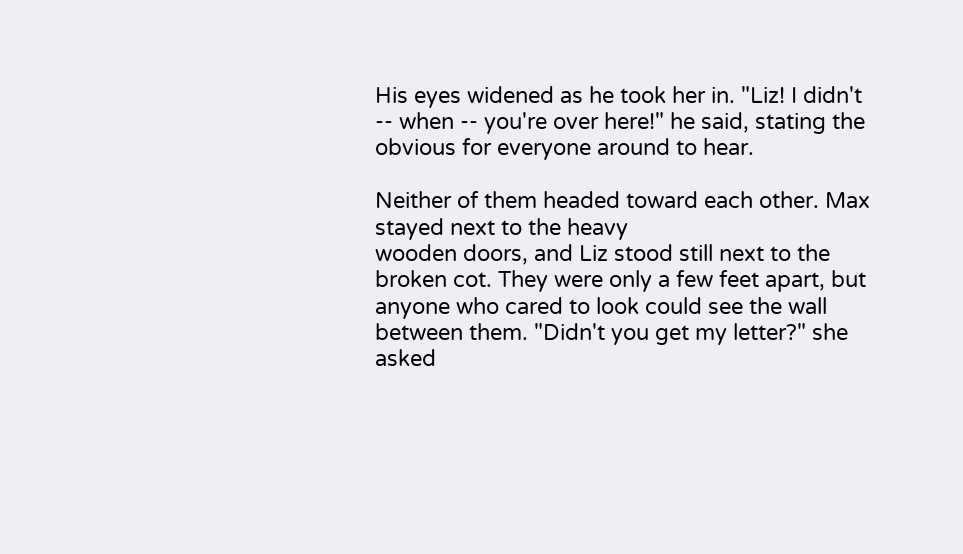His eyes widened as he took her in. "Liz! I didn't -- when -- you're over here!" he said, stating the obvious for everyone around to hear.

Neither of them headed toward each other. Max stayed next to the heavy
wooden doors, and Liz stood still next to the broken cot. They were only a few feet apart, but anyone who cared to look could see the wall between them. "Didn't you get my letter?" she asked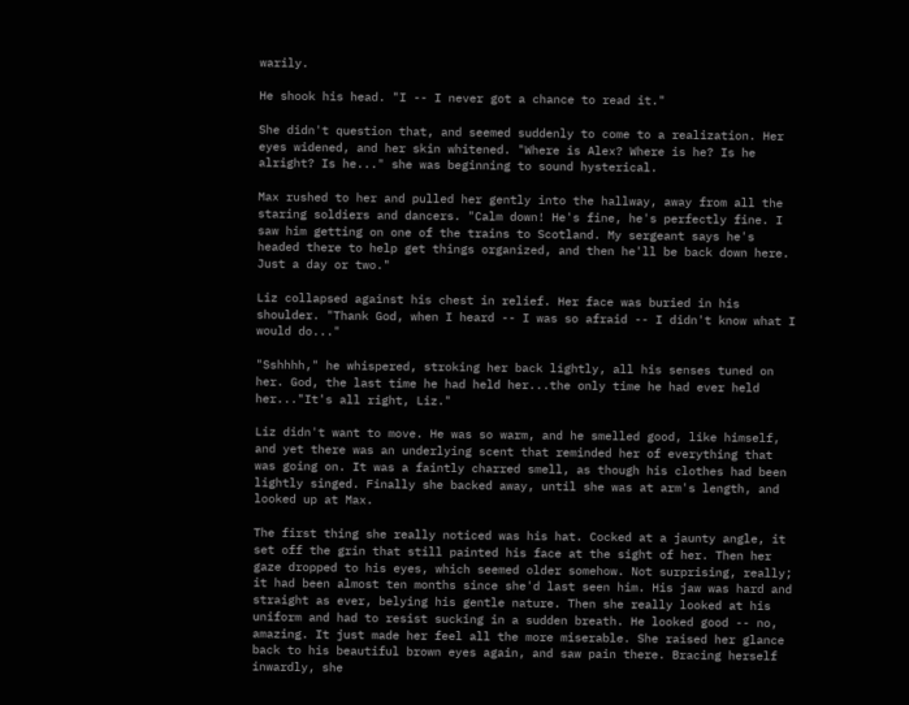warily.

He shook his head. "I -- I never got a chance to read it."

She didn't question that, and seemed suddenly to come to a realization. Her eyes widened, and her skin whitened. "Where is Alex? Where is he? Is he alright? Is he..." she was beginning to sound hysterical.

Max rushed to her and pulled her gently into the hallway, away from all the staring soldiers and dancers. "Calm down! He's fine, he's perfectly fine. I saw him getting on one of the trains to Scotland. My sergeant says he's headed there to help get things organized, and then he'll be back down here. Just a day or two."

Liz collapsed against his chest in relief. Her face was buried in his shoulder. "Thank God, when I heard -- I was so afraid -- I didn't know what I would do..."

"Sshhhh," he whispered, stroking her back lightly, all his senses tuned on her. God, the last time he had held her...the only time he had ever held her..."It's all right, Liz."

Liz didn't want to move. He was so warm, and he smelled good, like himself, and yet there was an underlying scent that reminded her of everything that was going on. It was a faintly charred smell, as though his clothes had been lightly singed. Finally she backed away, until she was at arm's length, and looked up at Max.

The first thing she really noticed was his hat. Cocked at a jaunty angle, it set off the grin that still painted his face at the sight of her. Then her gaze dropped to his eyes, which seemed older somehow. Not surprising, really; it had been almost ten months since she'd last seen him. His jaw was hard and straight as ever, belying his gentle nature. Then she really looked at his uniform and had to resist sucking in a sudden breath. He looked good -- no, amazing. It just made her feel all the more miserable. She raised her glance back to his beautiful brown eyes again, and saw pain there. Bracing herself inwardly, she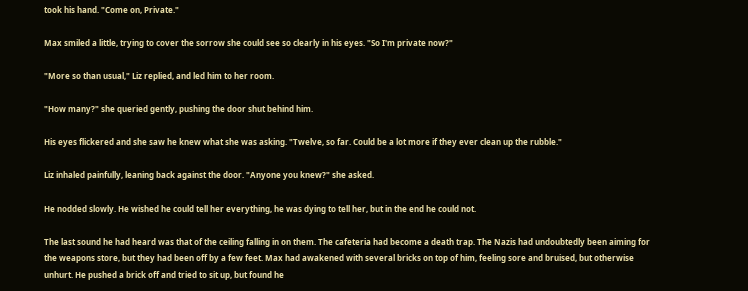took his hand. "Come on, Private."

Max smiled a little, trying to cover the sorrow she could see so clearly in his eyes. "So I'm private now?"

"More so than usual," Liz replied, and led him to her room.

"How many?" she queried gently, pushing the door shut behind him.

His eyes flickered and she saw he knew what she was asking. "Twelve, so far. Could be a lot more if they ever clean up the rubble."

Liz inhaled painfully, leaning back against the door. "Anyone you knew?" she asked.

He nodded slowly. He wished he could tell her everything, he was dying to tell her, but in the end he could not.

The last sound he had heard was that of the ceiling falling in on them. The cafeteria had become a death trap. The Nazis had undoubtedly been aiming for the weapons store, but they had been off by a few feet. Max had awakened with several bricks on top of him, feeling sore and bruised, but otherwise unhurt. He pushed a brick off and tried to sit up, but found he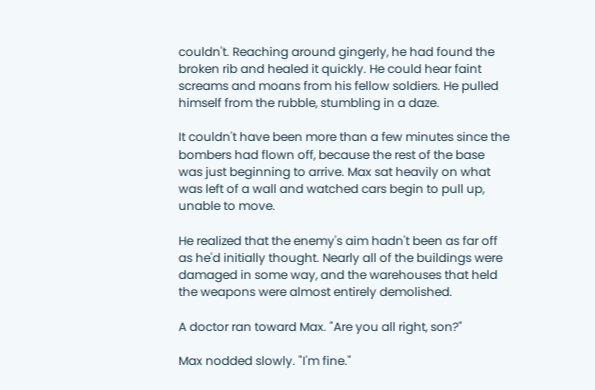couldn't. Reaching around gingerly, he had found the broken rib and healed it quickly. He could hear faint screams and moans from his fellow soldiers. He pulled himself from the rubble, stumbling in a daze.

It couldn't have been more than a few minutes since the bombers had flown off, because the rest of the base was just beginning to arrive. Max sat heavily on what was left of a wall and watched cars begin to pull up, unable to move.

He realized that the enemy's aim hadn't been as far off as he'd initially thought. Nearly all of the buildings were damaged in some way, and the warehouses that held the weapons were almost entirely demolished.

A doctor ran toward Max. "Are you all right, son?"

Max nodded slowly. "I'm fine."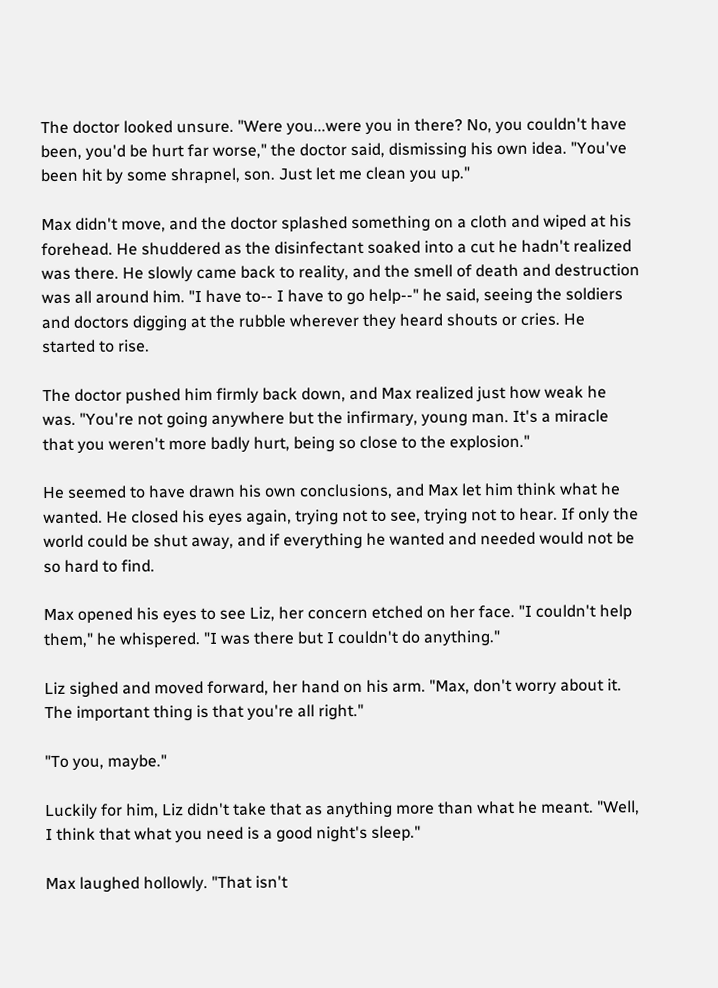The doctor looked unsure. "Were you...were you in there? No, you couldn't have been, you'd be hurt far worse," the doctor said, dismissing his own idea. "You've been hit by some shrapnel, son. Just let me clean you up."

Max didn't move, and the doctor splashed something on a cloth and wiped at his forehead. He shuddered as the disinfectant soaked into a cut he hadn't realized was there. He slowly came back to reality, and the smell of death and destruction was all around him. "I have to-- I have to go help--" he said, seeing the soldiers and doctors digging at the rubble wherever they heard shouts or cries. He started to rise.

The doctor pushed him firmly back down, and Max realized just how weak he was. "You're not going anywhere but the infirmary, young man. It's a miracle that you weren't more badly hurt, being so close to the explosion."

He seemed to have drawn his own conclusions, and Max let him think what he wanted. He closed his eyes again, trying not to see, trying not to hear. If only the world could be shut away, and if everything he wanted and needed would not be so hard to find.

Max opened his eyes to see Liz, her concern etched on her face. "I couldn't help them," he whispered. "I was there but I couldn't do anything."

Liz sighed and moved forward, her hand on his arm. "Max, don't worry about it. The important thing is that you're all right."

"To you, maybe."

Luckily for him, Liz didn't take that as anything more than what he meant. "Well, I think that what you need is a good night's sleep."

Max laughed hollowly. "That isn't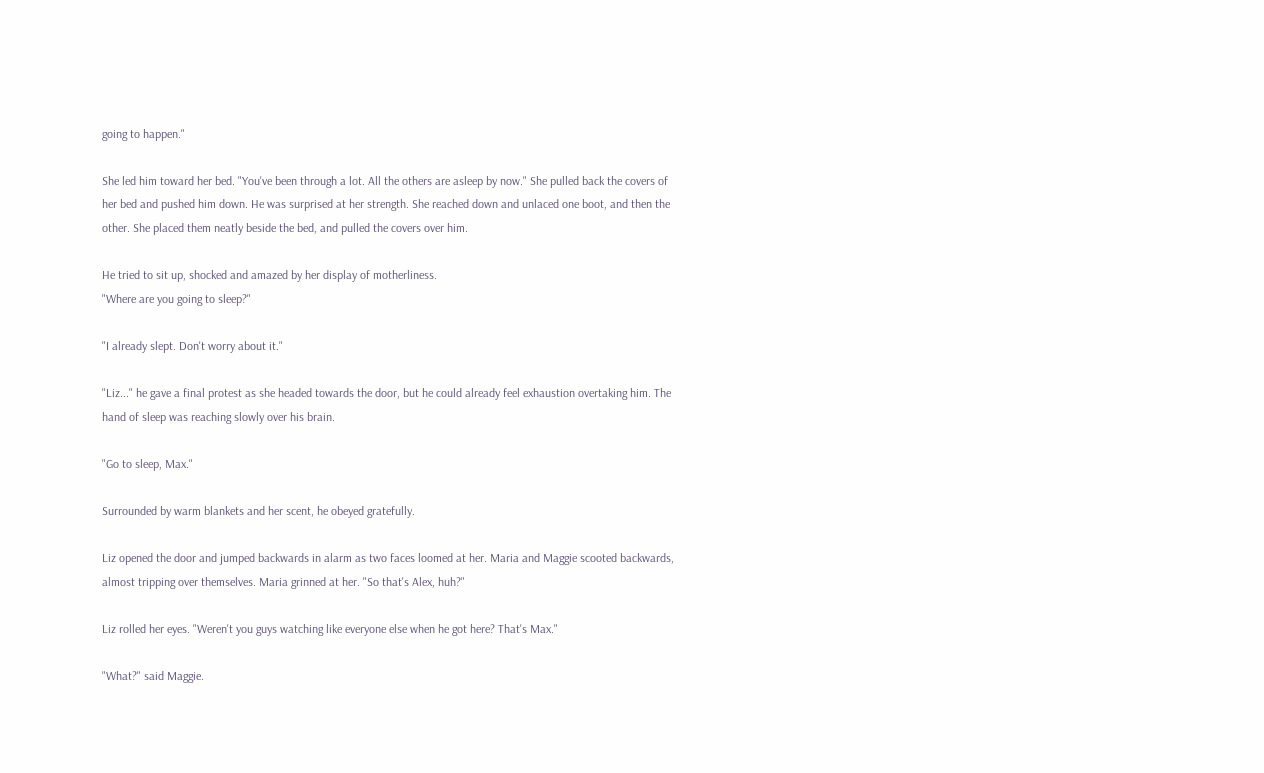going to happen."

She led him toward her bed. "You've been through a lot. All the others are asleep by now." She pulled back the covers of her bed and pushed him down. He was surprised at her strength. She reached down and unlaced one boot, and then the other. She placed them neatly beside the bed, and pulled the covers over him.

He tried to sit up, shocked and amazed by her display of motherliness.
"Where are you going to sleep?"

"I already slept. Don't worry about it."

"Liz..." he gave a final protest as she headed towards the door, but he could already feel exhaustion overtaking him. The hand of sleep was reaching slowly over his brain.

"Go to sleep, Max."

Surrounded by warm blankets and her scent, he obeyed gratefully.

Liz opened the door and jumped backwards in alarm as two faces loomed at her. Maria and Maggie scooted backwards, almost tripping over themselves. Maria grinned at her. "So that's Alex, huh?"

Liz rolled her eyes. "Weren't you guys watching like everyone else when he got here? That's Max."

"What?" said Maggie.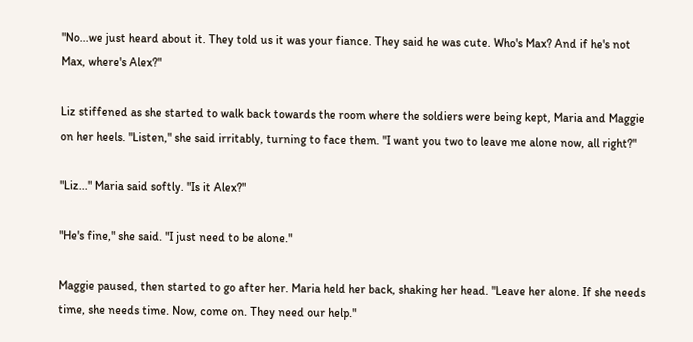"No...we just heard about it. They told us it was your fiance. They said he was cute. Who's Max? And if he's not Max, where's Alex?"

Liz stiffened as she started to walk back towards the room where the soldiers were being kept, Maria and Maggie on her heels. "Listen," she said irritably, turning to face them. "I want you two to leave me alone now, all right?"

"Liz..." Maria said softly. "Is it Alex?"

"He's fine," she said. "I just need to be alone."

Maggie paused, then started to go after her. Maria held her back, shaking her head. "Leave her alone. If she needs time, she needs time. Now, come on. They need our help."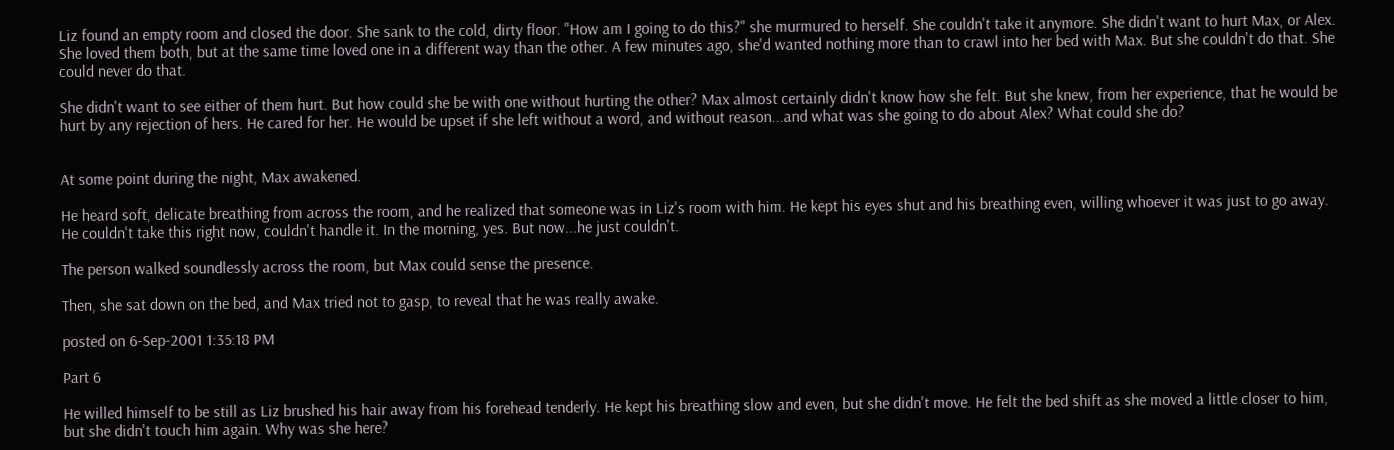Liz found an empty room and closed the door. She sank to the cold, dirty floor. "How am I going to do this?" she murmured to herself. She couldn't take it anymore. She didn't want to hurt Max, or Alex. She loved them both, but at the same time loved one in a different way than the other. A few minutes ago, she'd wanted nothing more than to crawl into her bed with Max. But she couldn't do that. She could never do that.

She didn't want to see either of them hurt. But how could she be with one without hurting the other? Max almost certainly didn't know how she felt. But she knew, from her experience, that he would be hurt by any rejection of hers. He cared for her. He would be upset if she left without a word, and without reason...and what was she going to do about Alex? What could she do?


At some point during the night, Max awakened.

He heard soft, delicate breathing from across the room, and he realized that someone was in Liz's room with him. He kept his eyes shut and his breathing even, willing whoever it was just to go away. He couldn't take this right now, couldn't handle it. In the morning, yes. But now...he just couldn't.

The person walked soundlessly across the room, but Max could sense the presence.

Then, she sat down on the bed, and Max tried not to gasp, to reveal that he was really awake.

posted on 6-Sep-2001 1:35:18 PM

Part 6

He willed himself to be still as Liz brushed his hair away from his forehead tenderly. He kept his breathing slow and even, but she didn't move. He felt the bed shift as she moved a little closer to him, but she didn't touch him again. Why was she here?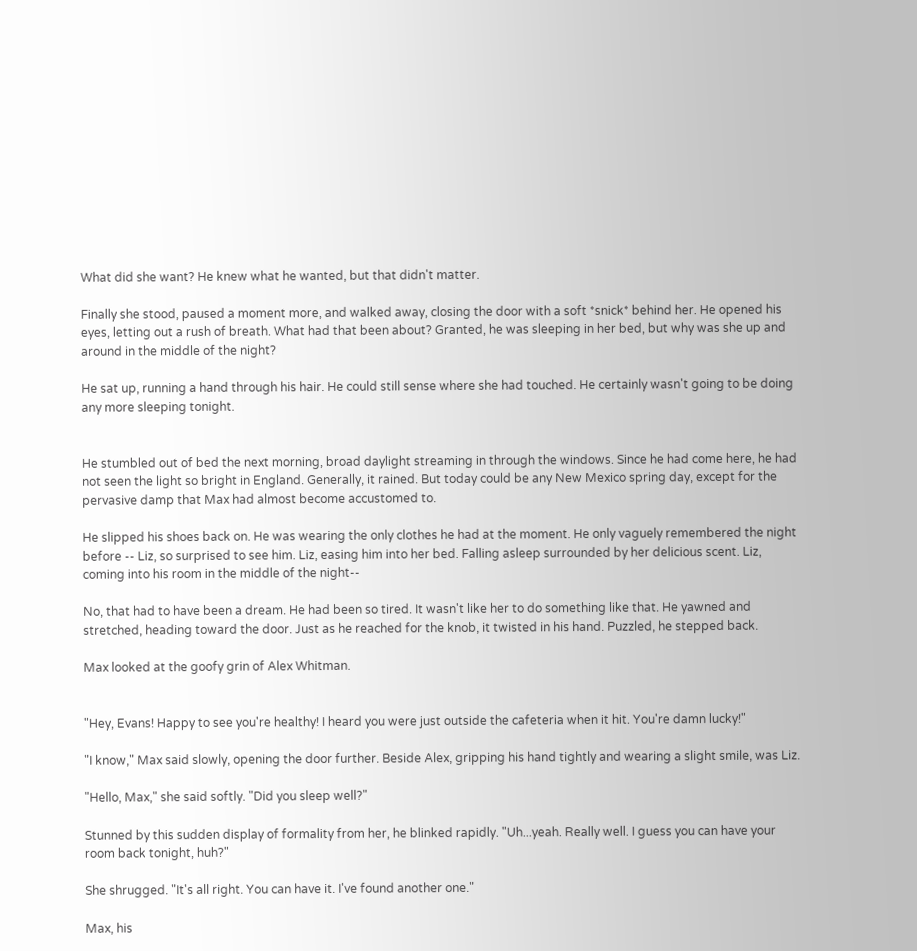What did she want? He knew what he wanted, but that didn't matter.

Finally she stood, paused a moment more, and walked away, closing the door with a soft *snick* behind her. He opened his eyes, letting out a rush of breath. What had that been about? Granted, he was sleeping in her bed, but why was she up and around in the middle of the night?

He sat up, running a hand through his hair. He could still sense where she had touched. He certainly wasn't going to be doing any more sleeping tonight.


He stumbled out of bed the next morning, broad daylight streaming in through the windows. Since he had come here, he had not seen the light so bright in England. Generally, it rained. But today could be any New Mexico spring day, except for the pervasive damp that Max had almost become accustomed to.

He slipped his shoes back on. He was wearing the only clothes he had at the moment. He only vaguely remembered the night before -- Liz, so surprised to see him. Liz, easing him into her bed. Falling asleep surrounded by her delicious scent. Liz, coming into his room in the middle of the night--

No, that had to have been a dream. He had been so tired. It wasn't like her to do something like that. He yawned and stretched, heading toward the door. Just as he reached for the knob, it twisted in his hand. Puzzled, he stepped back.

Max looked at the goofy grin of Alex Whitman.


"Hey, Evans! Happy to see you're healthy! I heard you were just outside the cafeteria when it hit. You're damn lucky!"

"I know," Max said slowly, opening the door further. Beside Alex, gripping his hand tightly and wearing a slight smile, was Liz.

"Hello, Max," she said softly. "Did you sleep well?"

Stunned by this sudden display of formality from her, he blinked rapidly. "Uh...yeah. Really well. I guess you can have your room back tonight, huh?"

She shrugged. "It's all right. You can have it. I've found another one."

Max, his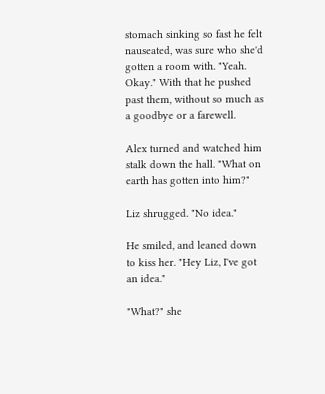stomach sinking so fast he felt nauseated, was sure who she'd gotten a room with. "Yeah. Okay." With that he pushed past them, without so much as a goodbye or a farewell.

Alex turned and watched him stalk down the hall. "What on earth has gotten into him?"

Liz shrugged. "No idea."

He smiled, and leaned down to kiss her. "Hey Liz, I've got an idea."

"What?" she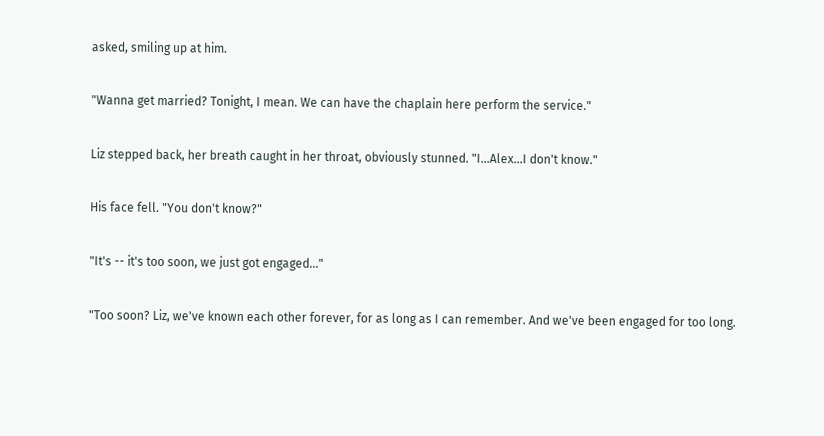asked, smiling up at him.

"Wanna get married? Tonight, I mean. We can have the chaplain here perform the service."

Liz stepped back, her breath caught in her throat, obviously stunned. "I...Alex...I don't know."

His face fell. "You don't know?"

"It's -- it's too soon, we just got engaged..."

"Too soon? Liz, we've known each other forever, for as long as I can remember. And we've been engaged for too long.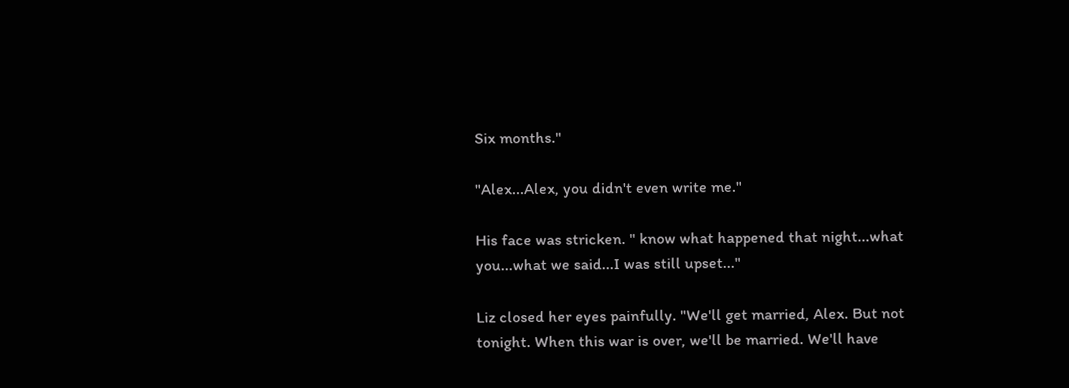Six months."

"Alex...Alex, you didn't even write me."

His face was stricken. " know what happened that night...what you...what we said...I was still upset..."

Liz closed her eyes painfully. "We'll get married, Alex. But not tonight. When this war is over, we'll be married. We'll have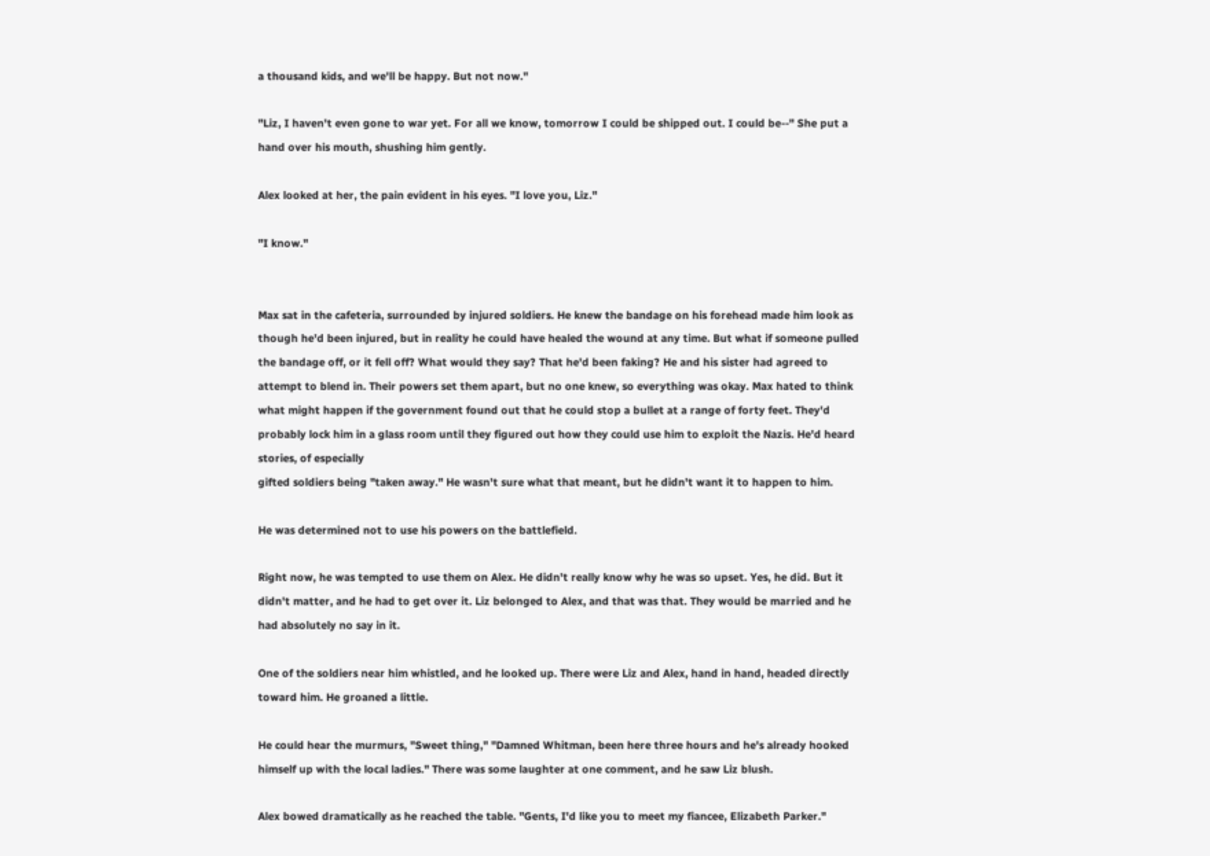a thousand kids, and we'll be happy. But not now."

"Liz, I haven't even gone to war yet. For all we know, tomorrow I could be shipped out. I could be--" She put a hand over his mouth, shushing him gently.

Alex looked at her, the pain evident in his eyes. "I love you, Liz."

"I know."


Max sat in the cafeteria, surrounded by injured soldiers. He knew the bandage on his forehead made him look as though he'd been injured, but in reality he could have healed the wound at any time. But what if someone pulled the bandage off, or it fell off? What would they say? That he'd been faking? He and his sister had agreed to attempt to blend in. Their powers set them apart, but no one knew, so everything was okay. Max hated to think what might happen if the government found out that he could stop a bullet at a range of forty feet. They'd probably lock him in a glass room until they figured out how they could use him to exploit the Nazis. He'd heard stories, of especially
gifted soldiers being "taken away." He wasn't sure what that meant, but he didn't want it to happen to him.

He was determined not to use his powers on the battlefield.

Right now, he was tempted to use them on Alex. He didn't really know why he was so upset. Yes, he did. But it didn't matter, and he had to get over it. Liz belonged to Alex, and that was that. They would be married and he had absolutely no say in it.

One of the soldiers near him whistled, and he looked up. There were Liz and Alex, hand in hand, headed directly toward him. He groaned a little.

He could hear the murmurs, "Sweet thing," "Damned Whitman, been here three hours and he's already hooked himself up with the local ladies." There was some laughter at one comment, and he saw Liz blush.

Alex bowed dramatically as he reached the table. "Gents, I'd like you to meet my fiancee, Elizabeth Parker."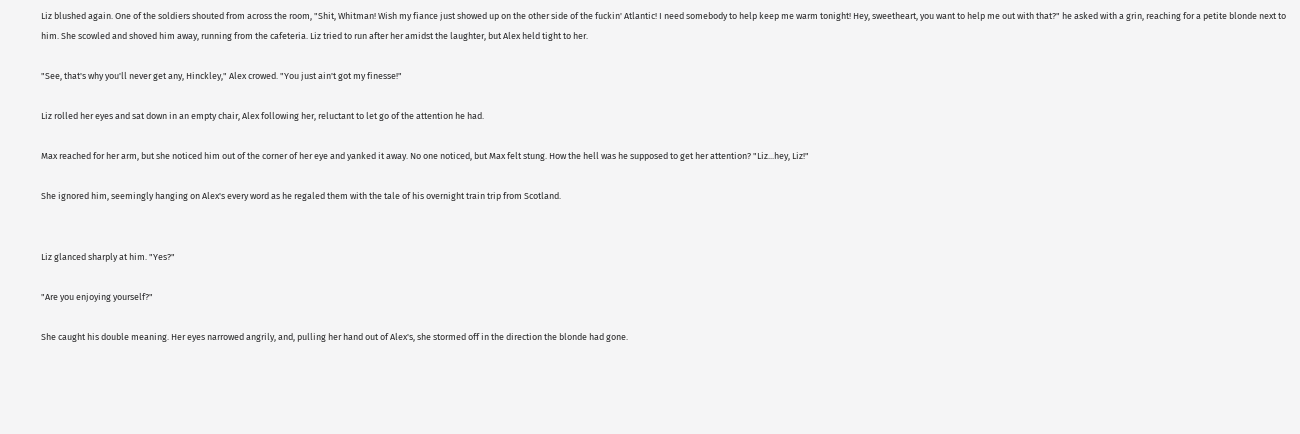Liz blushed again. One of the soldiers shouted from across the room, "Shit, Whitman! Wish my fiance just showed up on the other side of the fuckin' Atlantic! I need somebody to help keep me warm tonight! Hey, sweetheart, you want to help me out with that?" he asked with a grin, reaching for a petite blonde next to him. She scowled and shoved him away, running from the cafeteria. Liz tried to run after her amidst the laughter, but Alex held tight to her.

"See, that's why you'll never get any, Hinckley," Alex crowed. "You just ain't got my finesse!"

Liz rolled her eyes and sat down in an empty chair, Alex following her, reluctant to let go of the attention he had.

Max reached for her arm, but she noticed him out of the corner of her eye and yanked it away. No one noticed, but Max felt stung. How the hell was he supposed to get her attention? "Liz...hey, Liz!"

She ignored him, seemingly hanging on Alex's every word as he regaled them with the tale of his overnight train trip from Scotland.


Liz glanced sharply at him. "Yes?"

"Are you enjoying yourself?"

She caught his double meaning. Her eyes narrowed angrily, and, pulling her hand out of Alex's, she stormed off in the direction the blonde had gone.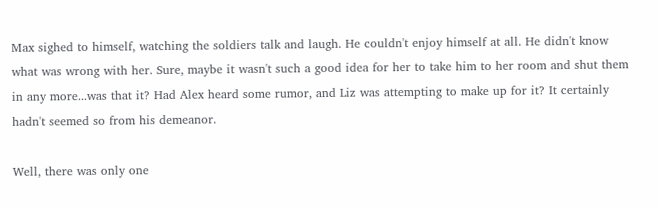Max sighed to himself, watching the soldiers talk and laugh. He couldn't enjoy himself at all. He didn't know what was wrong with her. Sure, maybe it wasn't such a good idea for her to take him to her room and shut them in any more...was that it? Had Alex heard some rumor, and Liz was attempting to make up for it? It certainly hadn't seemed so from his demeanor.

Well, there was only one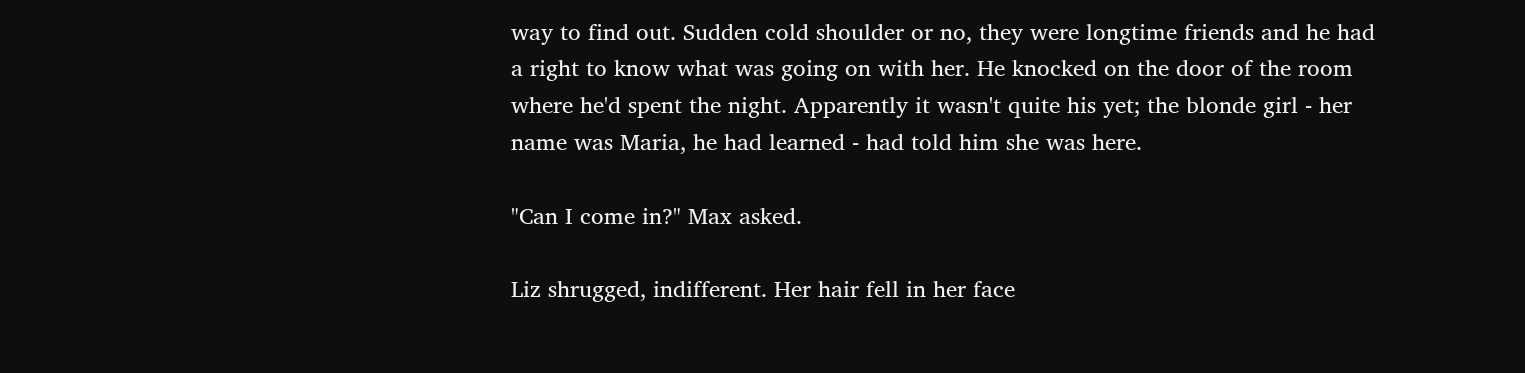way to find out. Sudden cold shoulder or no, they were longtime friends and he had a right to know what was going on with her. He knocked on the door of the room where he'd spent the night. Apparently it wasn't quite his yet; the blonde girl - her name was Maria, he had learned - had told him she was here.

"Can I come in?" Max asked.

Liz shrugged, indifferent. Her hair fell in her face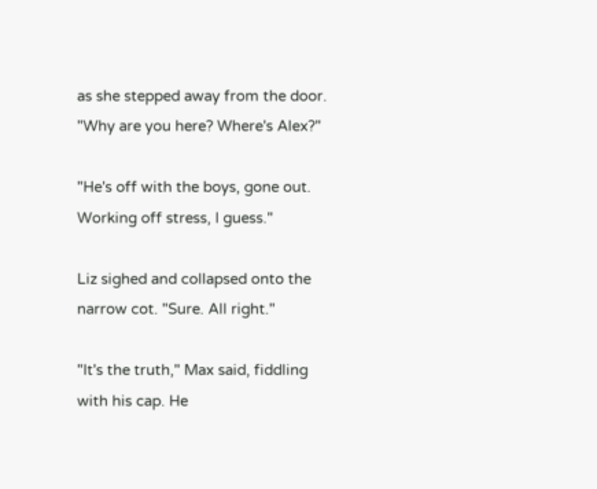as she stepped away from the door. "Why are you here? Where's Alex?"

"He's off with the boys, gone out. Working off stress, I guess."

Liz sighed and collapsed onto the narrow cot. "Sure. All right."

"It's the truth," Max said, fiddling with his cap. He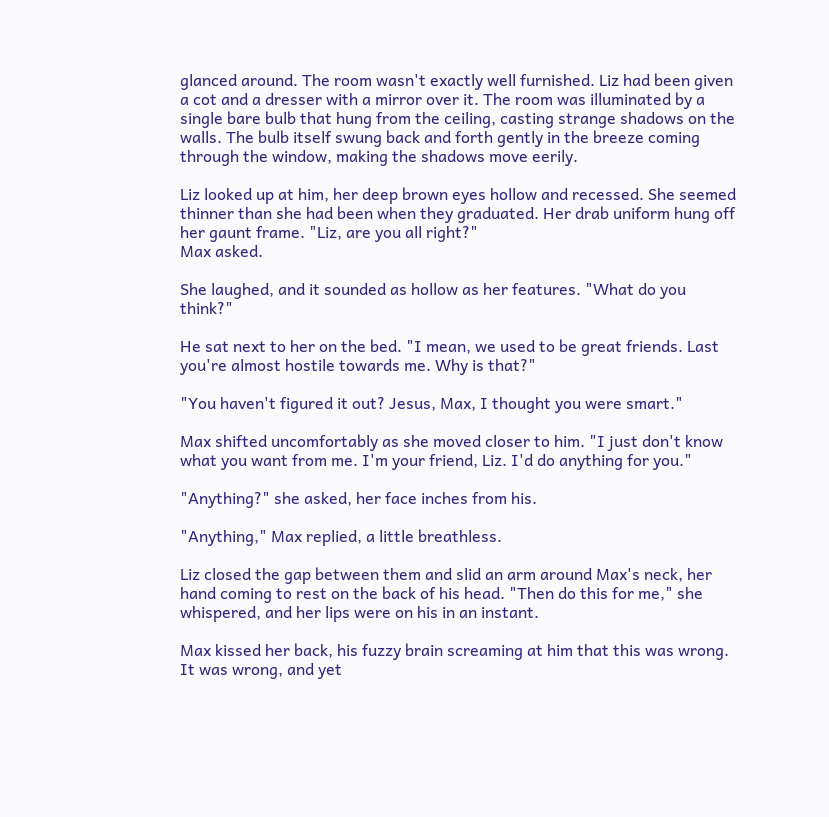glanced around. The room wasn't exactly well furnished. Liz had been given a cot and a dresser with a mirror over it. The room was illuminated by a single bare bulb that hung from the ceiling, casting strange shadows on the walls. The bulb itself swung back and forth gently in the breeze coming through the window, making the shadows move eerily.

Liz looked up at him, her deep brown eyes hollow and recessed. She seemed thinner than she had been when they graduated. Her drab uniform hung off her gaunt frame. "Liz, are you all right?"
Max asked.

She laughed, and it sounded as hollow as her features. "What do you think?"

He sat next to her on the bed. "I mean, we used to be great friends. Last you're almost hostile towards me. Why is that?"

"You haven't figured it out? Jesus, Max, I thought you were smart."

Max shifted uncomfortably as she moved closer to him. "I just don't know what you want from me. I'm your friend, Liz. I'd do anything for you."

"Anything?" she asked, her face inches from his.

"Anything," Max replied, a little breathless.

Liz closed the gap between them and slid an arm around Max's neck, her hand coming to rest on the back of his head. "Then do this for me," she whispered, and her lips were on his in an instant.

Max kissed her back, his fuzzy brain screaming at him that this was wrong. It was wrong, and yet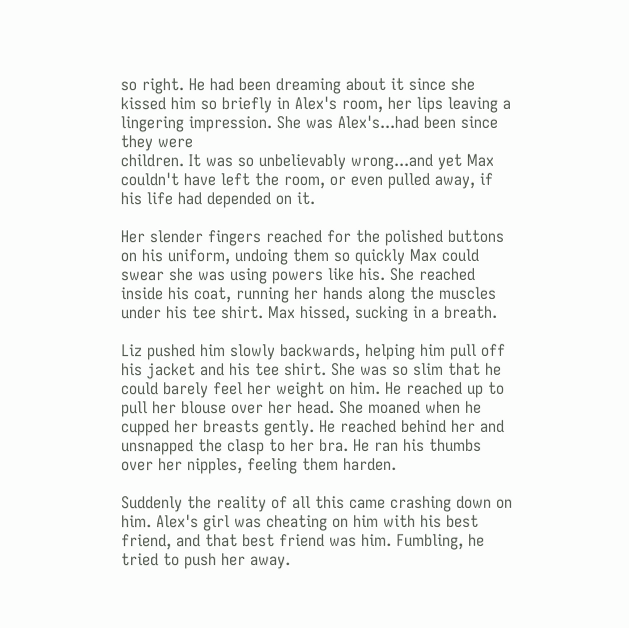so right. He had been dreaming about it since she kissed him so briefly in Alex's room, her lips leaving a lingering impression. She was Alex's...had been since they were
children. It was so unbelievably wrong...and yet Max couldn't have left the room, or even pulled away, if his life had depended on it.

Her slender fingers reached for the polished buttons on his uniform, undoing them so quickly Max could swear she was using powers like his. She reached inside his coat, running her hands along the muscles under his tee shirt. Max hissed, sucking in a breath.

Liz pushed him slowly backwards, helping him pull off his jacket and his tee shirt. She was so slim that he could barely feel her weight on him. He reached up to pull her blouse over her head. She moaned when he cupped her breasts gently. He reached behind her and unsnapped the clasp to her bra. He ran his thumbs over her nipples, feeling them harden.

Suddenly the reality of all this came crashing down on him. Alex's girl was cheating on him with his best friend, and that best friend was him. Fumbling, he tried to push her away.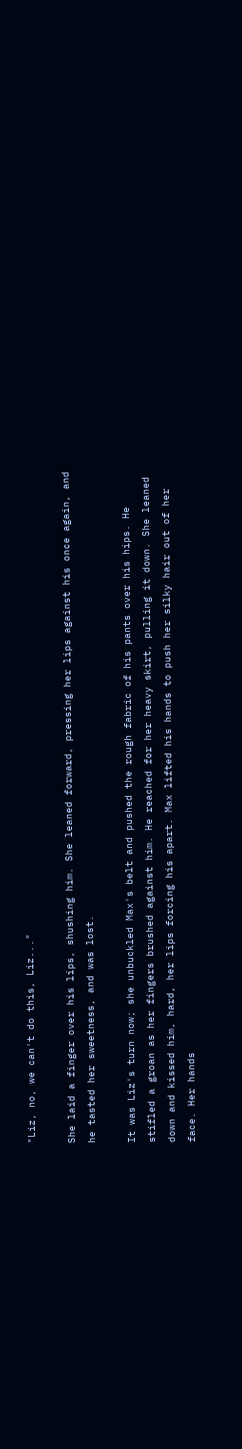"Liz, no, we can't do this, Liz..."

She laid a finger over his lips, shushing him. She leaned forward, pressing her lips against his once again, and he tasted her sweetness, and was lost.

It was Liz's turn now; she unbuckled Max's belt and pushed the rough fabric of his pants over his hips. He stifled a groan as her fingers brushed against him. He reached for her heavy skirt, pulling it down. She leaned down and kissed him, hard, her lips forcing his apart. Max lifted his hands to push her silky hair out of her face. Her hands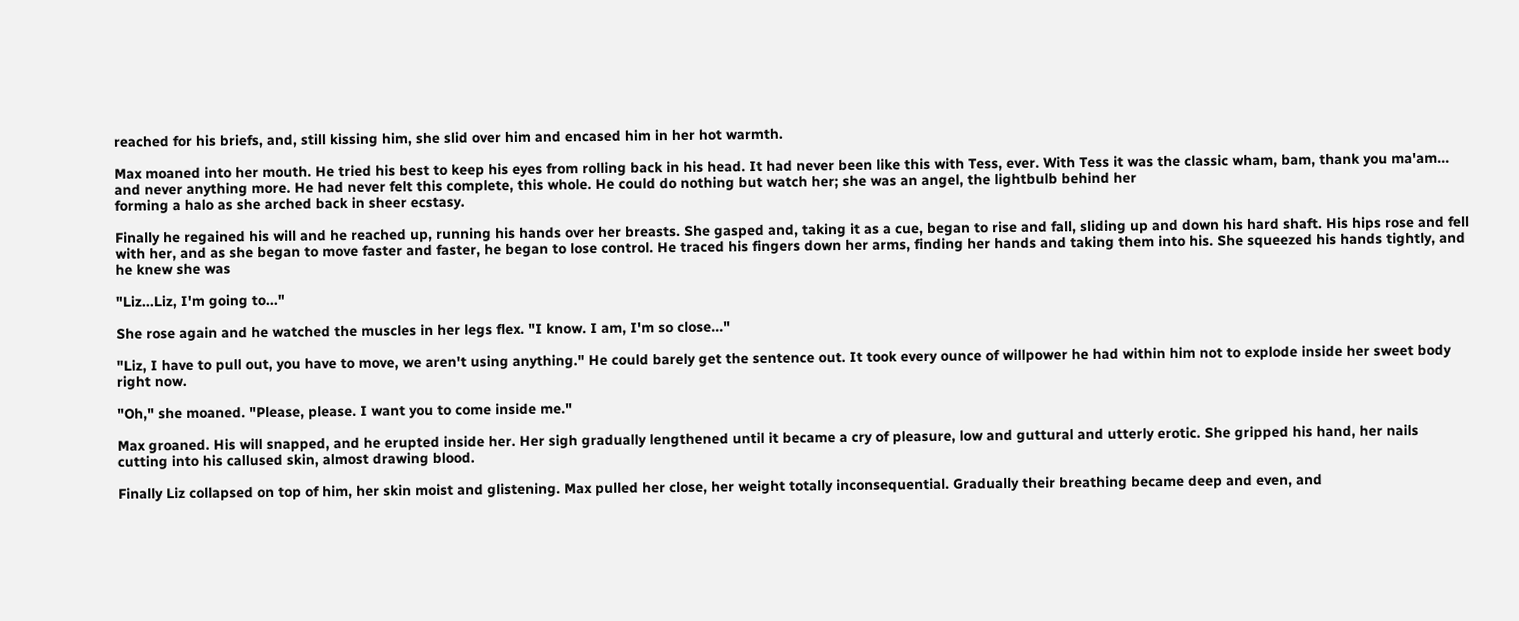reached for his briefs, and, still kissing him, she slid over him and encased him in her hot warmth.

Max moaned into her mouth. He tried his best to keep his eyes from rolling back in his head. It had never been like this with Tess, ever. With Tess it was the classic wham, bam, thank you ma'am... and never anything more. He had never felt this complete, this whole. He could do nothing but watch her; she was an angel, the lightbulb behind her
forming a halo as she arched back in sheer ecstasy.

Finally he regained his will and he reached up, running his hands over her breasts. She gasped and, taking it as a cue, began to rise and fall, sliding up and down his hard shaft. His hips rose and fell with her, and as she began to move faster and faster, he began to lose control. He traced his fingers down her arms, finding her hands and taking them into his. She squeezed his hands tightly, and he knew she was

"Liz...Liz, I'm going to..."

She rose again and he watched the muscles in her legs flex. "I know. I am, I'm so close..."

"Liz, I have to pull out, you have to move, we aren't using anything." He could barely get the sentence out. It took every ounce of willpower he had within him not to explode inside her sweet body right now.

"Oh," she moaned. "Please, please. I want you to come inside me."

Max groaned. His will snapped, and he erupted inside her. Her sigh gradually lengthened until it became a cry of pleasure, low and guttural and utterly erotic. She gripped his hand, her nails cutting into his callused skin, almost drawing blood.

Finally Liz collapsed on top of him, her skin moist and glistening. Max pulled her close, her weight totally inconsequential. Gradually their breathing became deep and even, and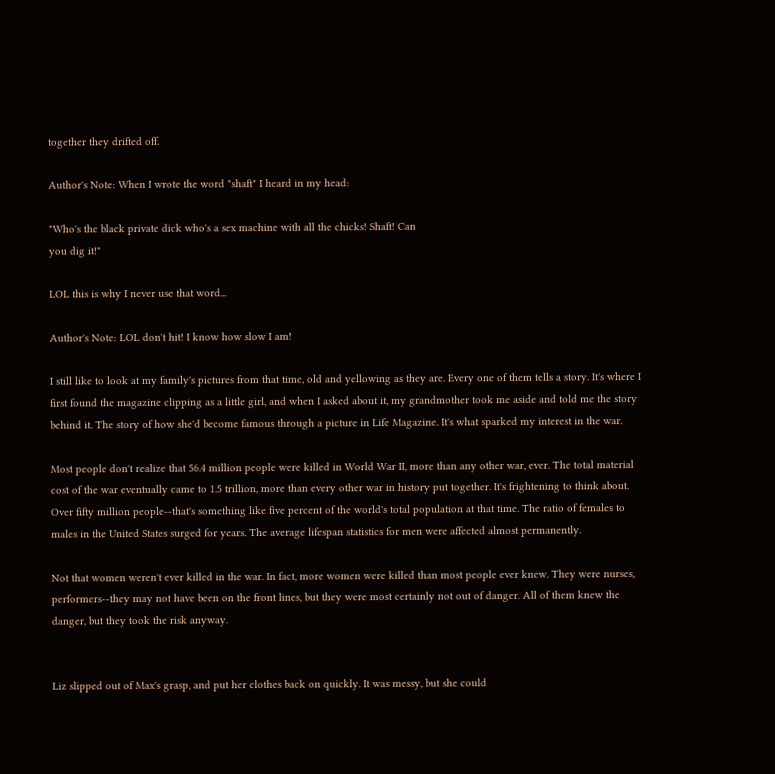together they drifted off.

Author's Note: When I wrote the word "shaft" I heard in my head:

"Who's the black private dick who's a sex machine with all the chicks! Shaft! Can
you dig it!"

LOL this is why I never use that word...

Author's Note: LOL don't hit! I know how slow I am!

I still like to look at my family's pictures from that time, old and yellowing as they are. Every one of them tells a story. It's where I first found the magazine clipping as a little girl, and when I asked about it, my grandmother took me aside and told me the story behind it. The story of how she'd become famous through a picture in Life Magazine. It's what sparked my interest in the war.

Most people don't realize that 56.4 million people were killed in World War II, more than any other war, ever. The total material cost of the war eventually came to 1.5 trillion, more than every other war in history put together. It's frightening to think about. Over fifty million people--that's something like five percent of the world's total population at that time. The ratio of females to males in the United States surged for years. The average lifespan statistics for men were affected almost permanently.

Not that women weren't ever killed in the war. In fact, more women were killed than most people ever knew. They were nurses, performers--they may not have been on the front lines, but they were most certainly not out of danger. All of them knew the danger, but they took the risk anyway.


Liz slipped out of Max's grasp, and put her clothes back on quickly. It was messy, but she could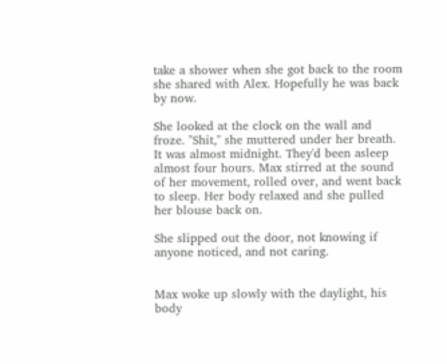take a shower when she got back to the room she shared with Alex. Hopefully he was back by now.

She looked at the clock on the wall and froze. "Shit," she muttered under her breath. It was almost midnight. They'd been asleep almost four hours. Max stirred at the sound of her movement, rolled over, and went back to sleep. Her body relaxed and she pulled her blouse back on.

She slipped out the door, not knowing if anyone noticed, and not caring.


Max woke up slowly with the daylight, his body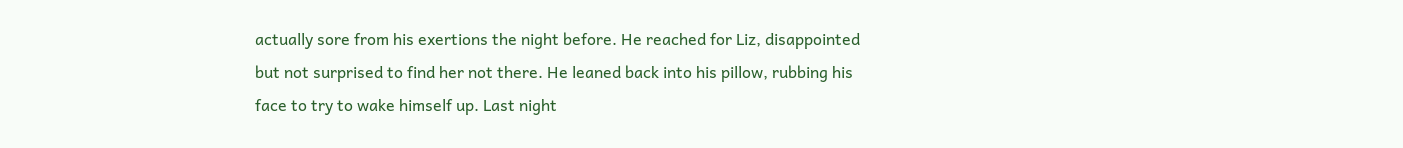actually sore from his exertions the night before. He reached for Liz, disappointed but not surprised to find her not there. He leaned back into his pillow, rubbing his face to try to wake himself up. Last night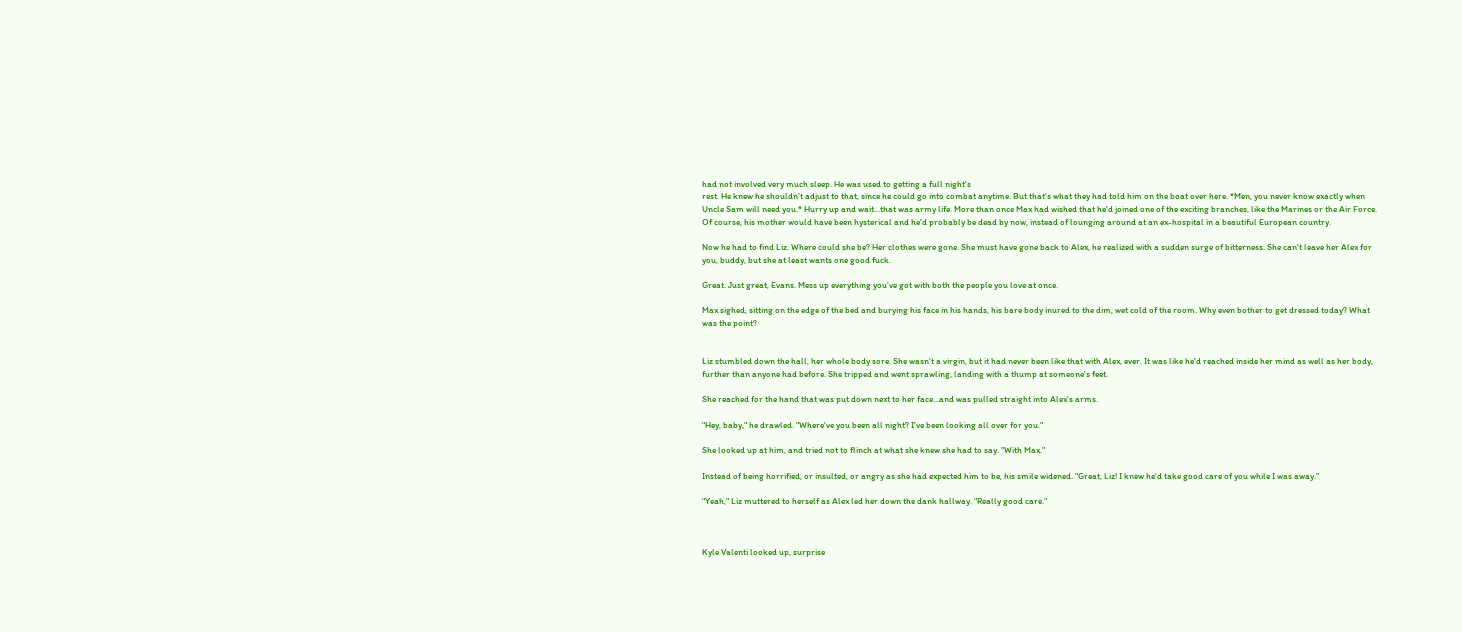had not involved very much sleep. He was used to getting a full night's
rest. He knew he shouldn't adjust to that, since he could go into combat anytime. But that's what they had told him on the boat over here. *Men, you never know exactly when Uncle Sam will need you.* Hurry up and wait...that was army life. More than once Max had wished that he'd joined one of the exciting branches, like the Marines or the Air Force. Of course, his mother would have been hysterical and he'd probably be dead by now, instead of lounging around at an ex-hospital in a beautiful European country.

Now he had to find Liz. Where could she be? Her clothes were gone. She must have gone back to Alex, he realized with a sudden surge of bitterness. She can't leave her Alex for you, buddy, but she at least wants one good fuck.

Great. Just great, Evans. Mess up everything you've got with both the people you love at once.

Max sighed, sitting on the edge of the bed and burying his face in his hands, his bare body inured to the dim, wet cold of the room. Why even bother to get dressed today? What was the point?


Liz stumbled down the hall, her whole body sore. She wasn't a virgin, but it had never been like that with Alex, ever. It was like he'd reached inside her mind as well as her body, further than anyone had before. She tripped and went sprawling, landing with a thump at someone's feet.

She reached for the hand that was put down next to her face...and was pulled straight into Alex's arms.

"Hey, baby," he drawled. "Where've you been all night? I've been looking all over for you."

She looked up at him, and tried not to flinch at what she knew she had to say. "With Max."

Instead of being horrified, or insulted, or angry as she had expected him to be, his smile widened. "Great, Liz! I knew he'd take good care of you while I was away."

"Yeah," Liz muttered to herself as Alex led her down the dank hallway. "Really good care."



Kyle Valenti looked up, surprise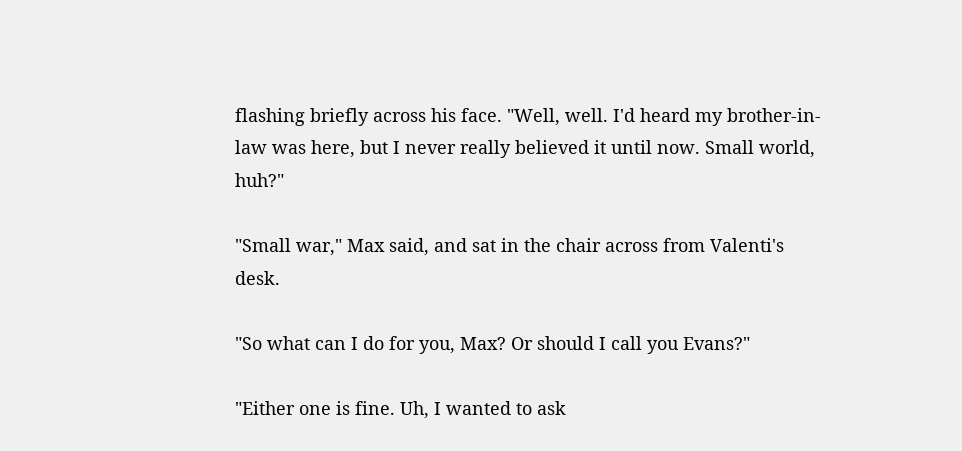flashing briefly across his face. "Well, well. I'd heard my brother-in-law was here, but I never really believed it until now. Small world, huh?"

"Small war," Max said, and sat in the chair across from Valenti's desk.

"So what can I do for you, Max? Or should I call you Evans?"

"Either one is fine. Uh, I wanted to ask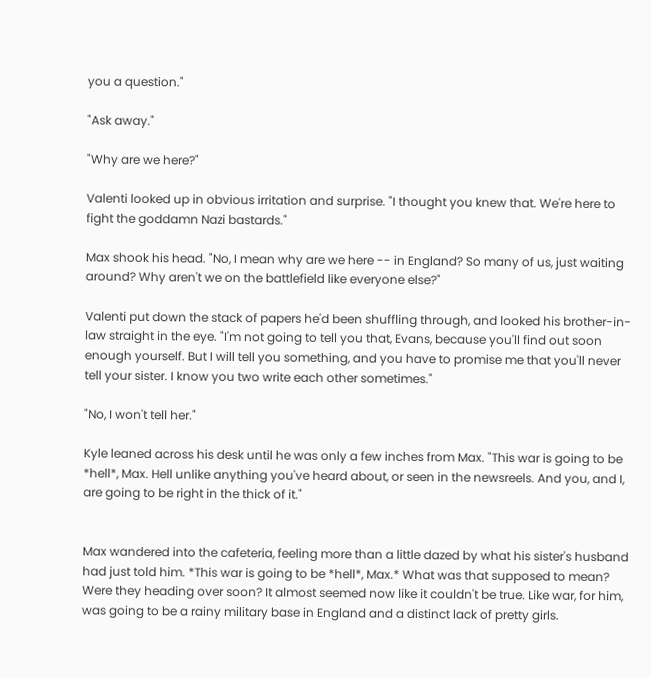you a question."

"Ask away."

"Why are we here?"

Valenti looked up in obvious irritation and surprise. "I thought you knew that. We're here to fight the goddamn Nazi bastards."

Max shook his head. "No, I mean why are we here -- in England? So many of us, just waiting around? Why aren't we on the battlefield like everyone else?"

Valenti put down the stack of papers he'd been shuffling through, and looked his brother-in-law straight in the eye. "I'm not going to tell you that, Evans, because you'll find out soon enough yourself. But I will tell you something, and you have to promise me that you'll never tell your sister. I know you two write each other sometimes."

"No, I won't tell her."

Kyle leaned across his desk until he was only a few inches from Max. "This war is going to be *hell*, Max. Hell unlike anything you've heard about, or seen in the newsreels. And you, and I, are going to be right in the thick of it."


Max wandered into the cafeteria, feeling more than a little dazed by what his sister's husband had just told him. *This war is going to be *hell*, Max.* What was that supposed to mean? Were they heading over soon? It almost seemed now like it couldn't be true. Like war, for him, was going to be a rainy military base in England and a distinct lack of pretty girls.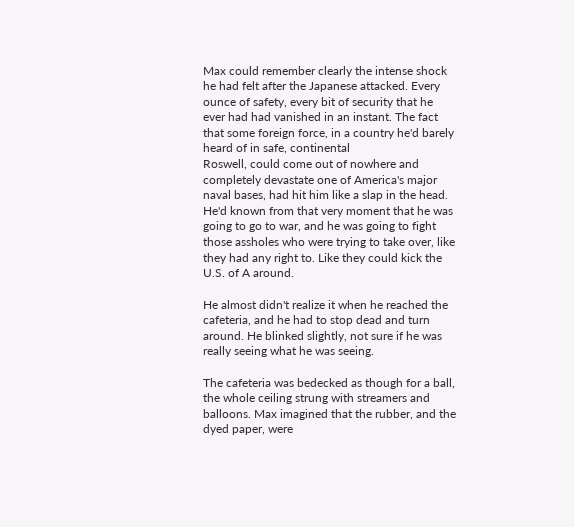Max could remember clearly the intense shock he had felt after the Japanese attacked. Every ounce of safety, every bit of security that he ever had had vanished in an instant. The fact that some foreign force, in a country he'd barely heard of in safe, continental
Roswell, could come out of nowhere and completely devastate one of America's major naval bases, had hit him like a slap in the head. He'd known from that very moment that he was going to go to war, and he was going to fight those assholes who were trying to take over, like they had any right to. Like they could kick the U.S. of A around.

He almost didn't realize it when he reached the cafeteria, and he had to stop dead and turn around. He blinked slightly, not sure if he was really seeing what he was seeing.

The cafeteria was bedecked as though for a ball, the whole ceiling strung with streamers and balloons. Max imagined that the rubber, and the dyed paper, were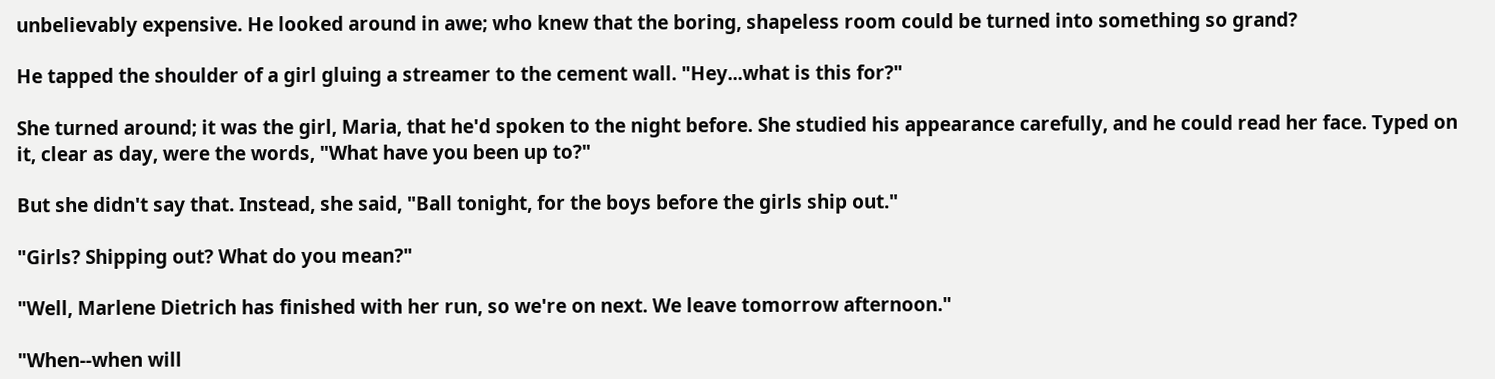unbelievably expensive. He looked around in awe; who knew that the boring, shapeless room could be turned into something so grand?

He tapped the shoulder of a girl gluing a streamer to the cement wall. "Hey...what is this for?"

She turned around; it was the girl, Maria, that he'd spoken to the night before. She studied his appearance carefully, and he could read her face. Typed on it, clear as day, were the words, "What have you been up to?"

But she didn't say that. Instead, she said, "Ball tonight, for the boys before the girls ship out."

"Girls? Shipping out? What do you mean?"

"Well, Marlene Dietrich has finished with her run, so we're on next. We leave tomorrow afternoon."

"When--when will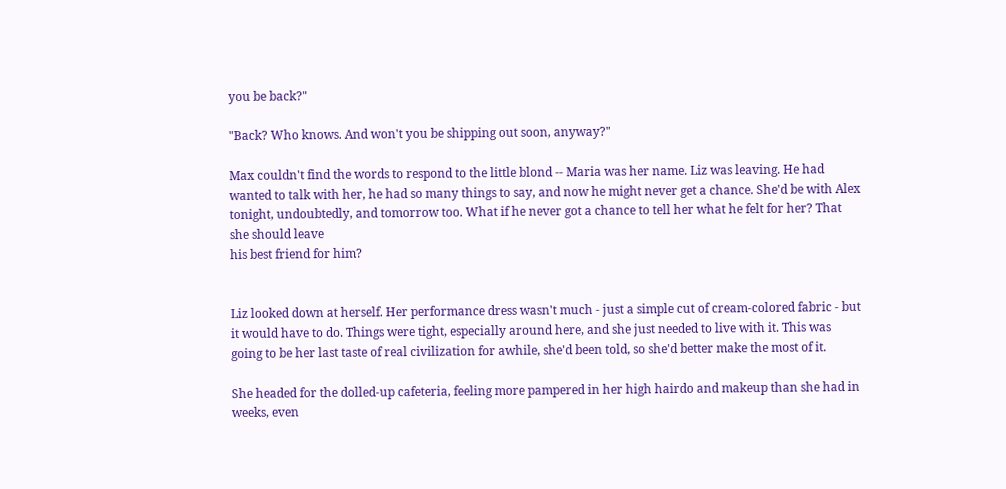you be back?"

"Back? Who knows. And won't you be shipping out soon, anyway?"

Max couldn't find the words to respond to the little blond -- Maria was her name. Liz was leaving. He had wanted to talk with her, he had so many things to say, and now he might never get a chance. She'd be with Alex tonight, undoubtedly, and tomorrow too. What if he never got a chance to tell her what he felt for her? That she should leave
his best friend for him?


Liz looked down at herself. Her performance dress wasn't much - just a simple cut of cream-colored fabric - but it would have to do. Things were tight, especially around here, and she just needed to live with it. This was going to be her last taste of real civilization for awhile, she'd been told, so she'd better make the most of it.

She headed for the dolled-up cafeteria, feeling more pampered in her high hairdo and makeup than she had in weeks, even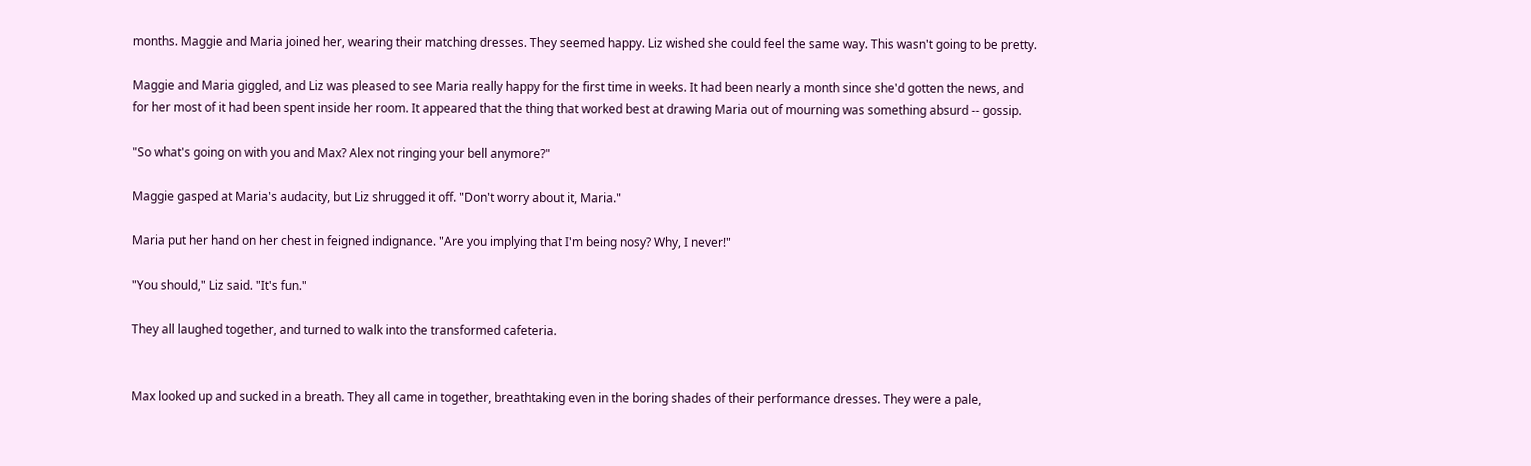months. Maggie and Maria joined her, wearing their matching dresses. They seemed happy. Liz wished she could feel the same way. This wasn't going to be pretty.

Maggie and Maria giggled, and Liz was pleased to see Maria really happy for the first time in weeks. It had been nearly a month since she'd gotten the news, and for her most of it had been spent inside her room. It appeared that the thing that worked best at drawing Maria out of mourning was something absurd -- gossip.

"So what's going on with you and Max? Alex not ringing your bell anymore?"

Maggie gasped at Maria's audacity, but Liz shrugged it off. "Don't worry about it, Maria."

Maria put her hand on her chest in feigned indignance. "Are you implying that I'm being nosy? Why, I never!"

"You should," Liz said. "It's fun."

They all laughed together, and turned to walk into the transformed cafeteria.


Max looked up and sucked in a breath. They all came in together, breathtaking even in the boring shades of their performance dresses. They were a pale,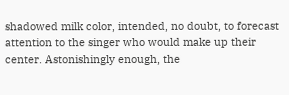shadowed milk color, intended, no doubt, to forecast attention to the singer who would make up their center. Astonishingly enough, the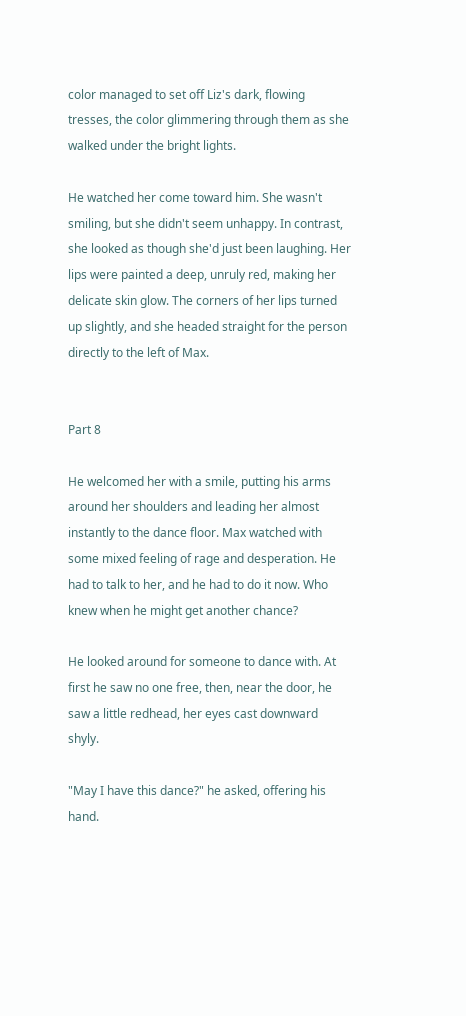color managed to set off Liz's dark, flowing tresses, the color glimmering through them as she walked under the bright lights.

He watched her come toward him. She wasn't smiling, but she didn't seem unhappy. In contrast, she looked as though she'd just been laughing. Her lips were painted a deep, unruly red, making her delicate skin glow. The corners of her lips turned up slightly, and she headed straight for the person directly to the left of Max.


Part 8

He welcomed her with a smile, putting his arms around her shoulders and leading her almost instantly to the dance floor. Max watched with some mixed feeling of rage and desperation. He had to talk to her, and he had to do it now. Who knew when he might get another chance?

He looked around for someone to dance with. At first he saw no one free, then, near the door, he saw a little redhead, her eyes cast downward shyly.

"May I have this dance?" he asked, offering his hand.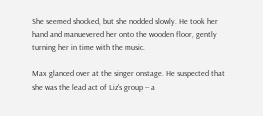She seemed shocked, but she nodded slowly. He took her hand and manuevered her onto the wooden floor, gently turning her in time with the music.

Max glanced over at the singer onstage. He suspected that she was the lead act of Liz's group -- a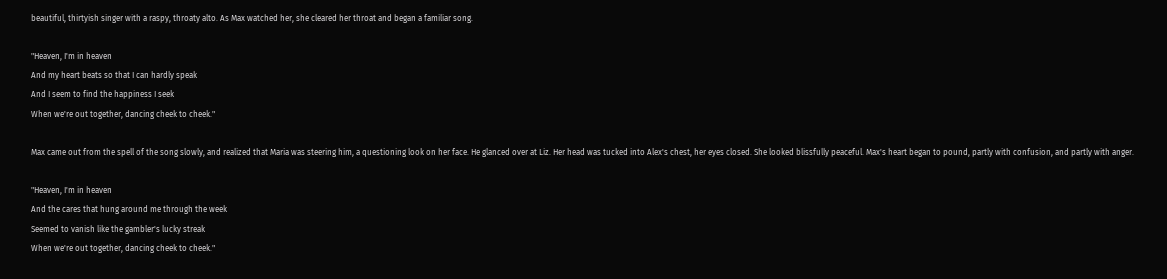beautiful, thirtyish singer with a raspy, throaty alto. As Max watched her, she cleared her throat and began a familiar song.

"Heaven, I'm in heaven
And my heart beats so that I can hardly speak
And I seem to find the happiness I seek
When we're out together, dancing cheek to cheek."

Max came out from the spell of the song slowly, and realized that Maria was steering him, a questioning look on her face. He glanced over at Liz. Her head was tucked into Alex's chest, her eyes closed. She looked blissfully peaceful. Max's heart began to pound, partly with confusion, and partly with anger.

"Heaven, I'm in heaven
And the cares that hung around me through the week
Seemed to vanish like the gambler's lucky streak
When we're out together, dancing cheek to cheek."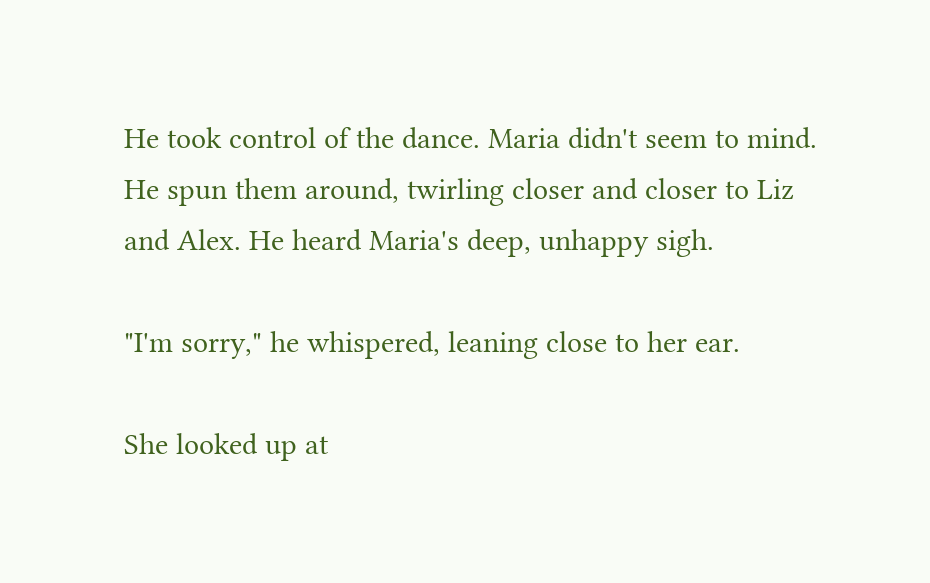He took control of the dance. Maria didn't seem to mind. He spun them around, twirling closer and closer to Liz and Alex. He heard Maria's deep, unhappy sigh.

"I'm sorry," he whispered, leaning close to her ear.

She looked up at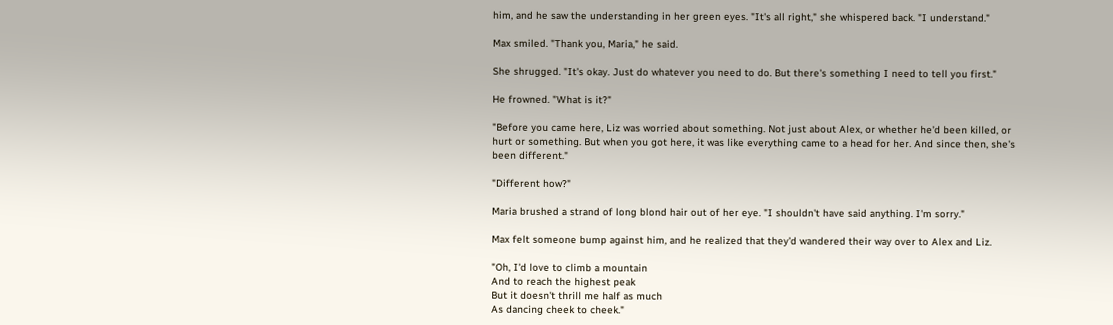him, and he saw the understanding in her green eyes. "It's all right," she whispered back. "I understand."

Max smiled. "Thank you, Maria," he said.

She shrugged. "It's okay. Just do whatever you need to do. But there's something I need to tell you first."

He frowned. "What is it?"

"Before you came here, Liz was worried about something. Not just about Alex, or whether he'd been killed, or hurt or something. But when you got here, it was like everything came to a head for her. And since then, she's been different."

"Different how?"

Maria brushed a strand of long blond hair out of her eye. "I shouldn't have said anything. I'm sorry."

Max felt someone bump against him, and he realized that they'd wandered their way over to Alex and Liz.

"Oh, I'd love to climb a mountain
And to reach the highest peak
But it doesn't thrill me half as much
As dancing cheek to cheek."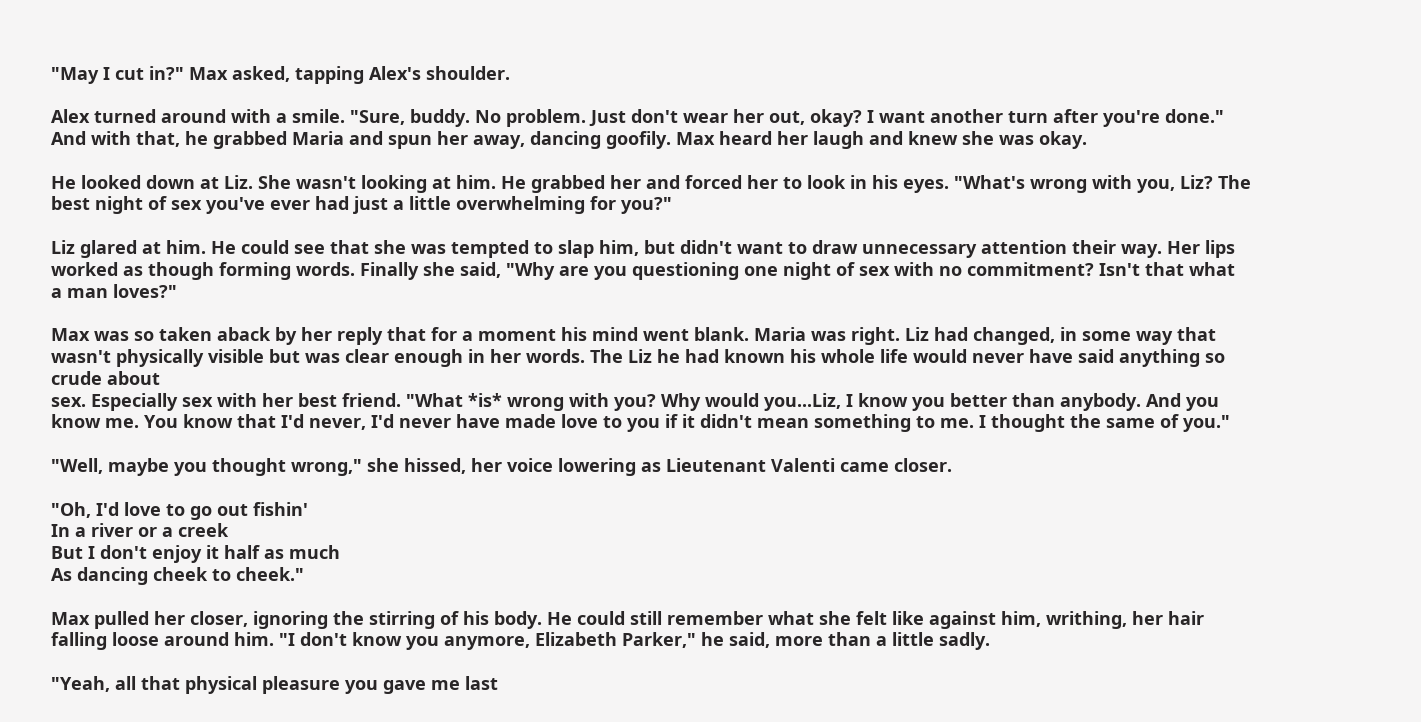"May I cut in?" Max asked, tapping Alex's shoulder.

Alex turned around with a smile. "Sure, buddy. No problem. Just don't wear her out, okay? I want another turn after you're done." And with that, he grabbed Maria and spun her away, dancing goofily. Max heard her laugh and knew she was okay.

He looked down at Liz. She wasn't looking at him. He grabbed her and forced her to look in his eyes. "What's wrong with you, Liz? The best night of sex you've ever had just a little overwhelming for you?"

Liz glared at him. He could see that she was tempted to slap him, but didn't want to draw unnecessary attention their way. Her lips worked as though forming words. Finally she said, "Why are you questioning one night of sex with no commitment? Isn't that what
a man loves?"

Max was so taken aback by her reply that for a moment his mind went blank. Maria was right. Liz had changed, in some way that wasn't physically visible but was clear enough in her words. The Liz he had known his whole life would never have said anything so crude about
sex. Especially sex with her best friend. "What *is* wrong with you? Why would you...Liz, I know you better than anybody. And you know me. You know that I'd never, I'd never have made love to you if it didn't mean something to me. I thought the same of you."

"Well, maybe you thought wrong," she hissed, her voice lowering as Lieutenant Valenti came closer.

"Oh, I'd love to go out fishin'
In a river or a creek
But I don't enjoy it half as much
As dancing cheek to cheek."

Max pulled her closer, ignoring the stirring of his body. He could still remember what she felt like against him, writhing, her hair falling loose around him. "I don't know you anymore, Elizabeth Parker," he said, more than a little sadly.

"Yeah, all that physical pleasure you gave me last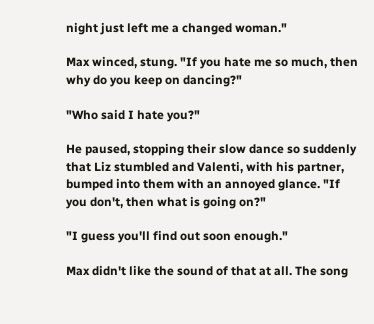night just left me a changed woman."

Max winced, stung. "If you hate me so much, then why do you keep on dancing?"

"Who said I hate you?"

He paused, stopping their slow dance so suddenly that Liz stumbled and Valenti, with his partner, bumped into them with an annoyed glance. "If you don't, then what is going on?"

"I guess you'll find out soon enough."

Max didn't like the sound of that at all. The song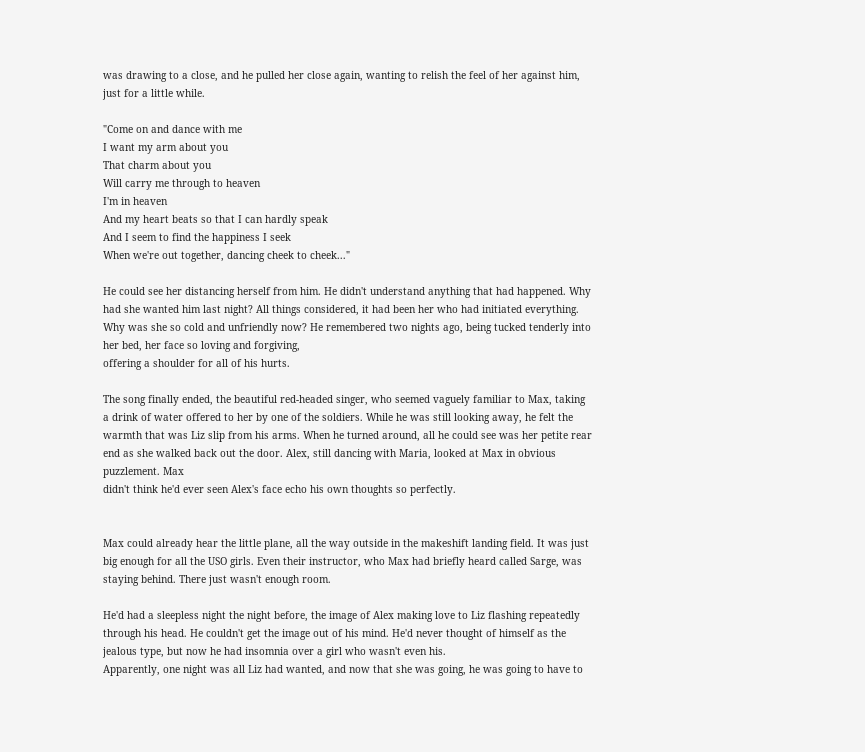was drawing to a close, and he pulled her close again, wanting to relish the feel of her against him, just for a little while.

"Come on and dance with me
I want my arm about you
That charm about you
Will carry me through to heaven
I'm in heaven
And my heart beats so that I can hardly speak
And I seem to find the happiness I seek
When we're out together, dancing cheek to cheek..."

He could see her distancing herself from him. He didn't understand anything that had happened. Why had she wanted him last night? All things considered, it had been her who had initiated everything. Why was she so cold and unfriendly now? He remembered two nights ago, being tucked tenderly into her bed, her face so loving and forgiving,
offering a shoulder for all of his hurts.

The song finally ended, the beautiful red-headed singer, who seemed vaguely familiar to Max, taking a drink of water offered to her by one of the soldiers. While he was still looking away, he felt the warmth that was Liz slip from his arms. When he turned around, all he could see was her petite rear end as she walked back out the door. Alex, still dancing with Maria, looked at Max in obvious puzzlement. Max
didn't think he'd ever seen Alex's face echo his own thoughts so perfectly.


Max could already hear the little plane, all the way outside in the makeshift landing field. It was just big enough for all the USO girls. Even their instructor, who Max had briefly heard called Sarge, was staying behind. There just wasn't enough room.

He'd had a sleepless night the night before, the image of Alex making love to Liz flashing repeatedly through his head. He couldn't get the image out of his mind. He'd never thought of himself as the jealous type, but now he had insomnia over a girl who wasn't even his.
Apparently, one night was all Liz had wanted, and now that she was going, he was going to have to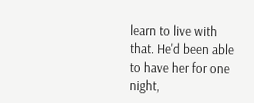learn to live with that. He'd been able to have her for one night,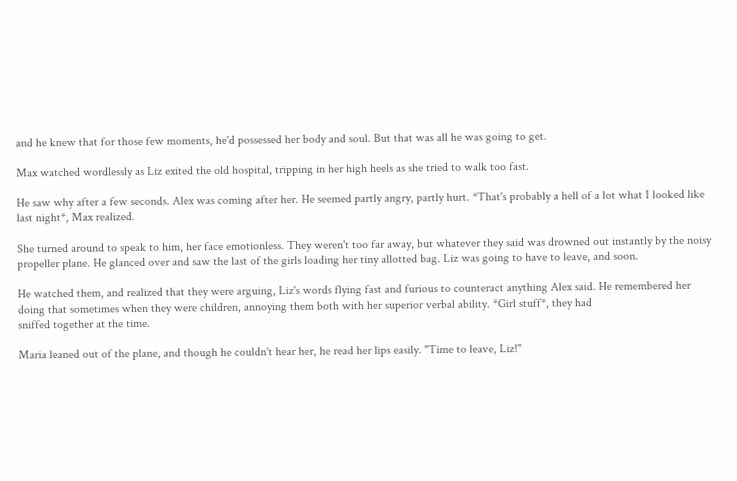and he knew that for those few moments, he'd possessed her body and soul. But that was all he was going to get.

Max watched wordlessly as Liz exited the old hospital, tripping in her high heels as she tried to walk too fast.

He saw why after a few seconds. Alex was coming after her. He seemed partly angry, partly hurt. *That's probably a hell of a lot what I looked like last night*, Max realized.

She turned around to speak to him, her face emotionless. They weren't too far away, but whatever they said was drowned out instantly by the noisy propeller plane. He glanced over and saw the last of the girls loading her tiny allotted bag. Liz was going to have to leave, and soon.

He watched them, and realized that they were arguing, Liz's words flying fast and furious to counteract anything Alex said. He remembered her doing that sometimes when they were children, annoying them both with her superior verbal ability. *Girl stuff*, they had
sniffed together at the time.

Maria leaned out of the plane, and though he couldn't hear her, he read her lips easily. "Time to leave, Liz!"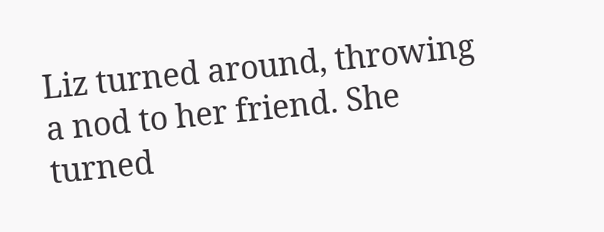Liz turned around, throwing a nod to her friend. She turned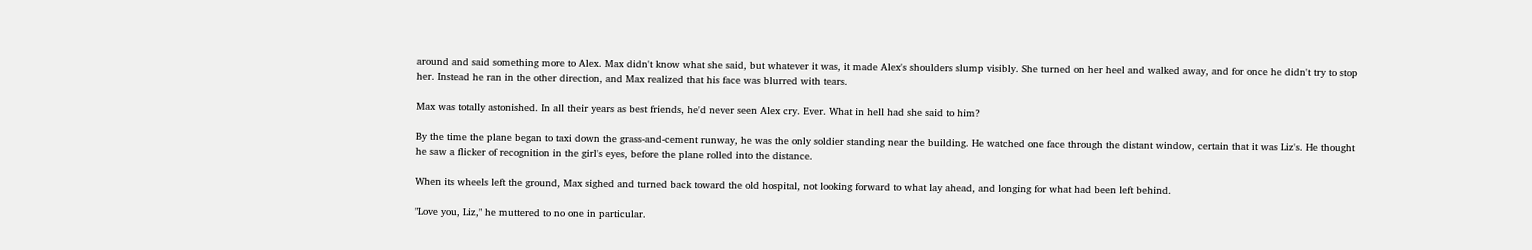around and said something more to Alex. Max didn't know what she said, but whatever it was, it made Alex's shoulders slump visibly. She turned on her heel and walked away, and for once he didn't try to stop her. Instead he ran in the other direction, and Max realized that his face was blurred with tears.

Max was totally astonished. In all their years as best friends, he'd never seen Alex cry. Ever. What in hell had she said to him?

By the time the plane began to taxi down the grass-and-cement runway, he was the only soldier standing near the building. He watched one face through the distant window, certain that it was Liz's. He thought he saw a flicker of recognition in the girl's eyes, before the plane rolled into the distance.

When its wheels left the ground, Max sighed and turned back toward the old hospital, not looking forward to what lay ahead, and longing for what had been left behind.

"Love you, Liz," he muttered to no one in particular.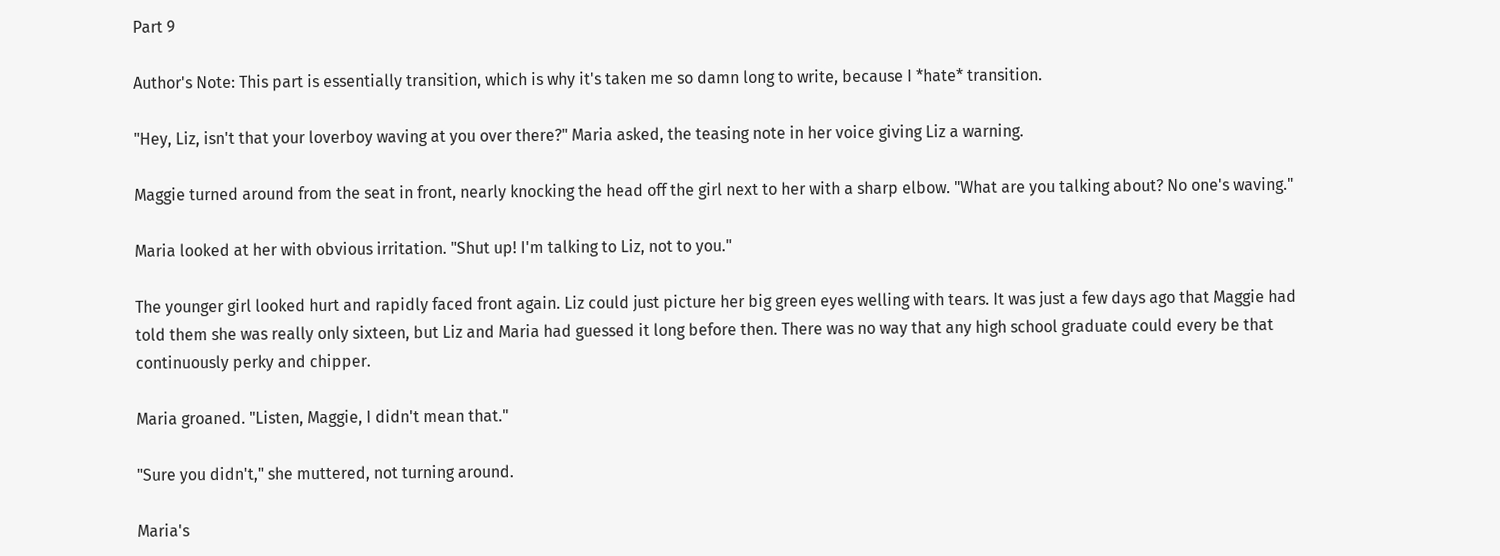Part 9

Author's Note: This part is essentially transition, which is why it's taken me so damn long to write, because I *hate* transition.

"Hey, Liz, isn't that your loverboy waving at you over there?" Maria asked, the teasing note in her voice giving Liz a warning.

Maggie turned around from the seat in front, nearly knocking the head off the girl next to her with a sharp elbow. "What are you talking about? No one's waving."

Maria looked at her with obvious irritation. "Shut up! I'm talking to Liz, not to you."

The younger girl looked hurt and rapidly faced front again. Liz could just picture her big green eyes welling with tears. It was just a few days ago that Maggie had told them she was really only sixteen, but Liz and Maria had guessed it long before then. There was no way that any high school graduate could every be that continuously perky and chipper.

Maria groaned. "Listen, Maggie, I didn't mean that."

"Sure you didn't," she muttered, not turning around.

Maria's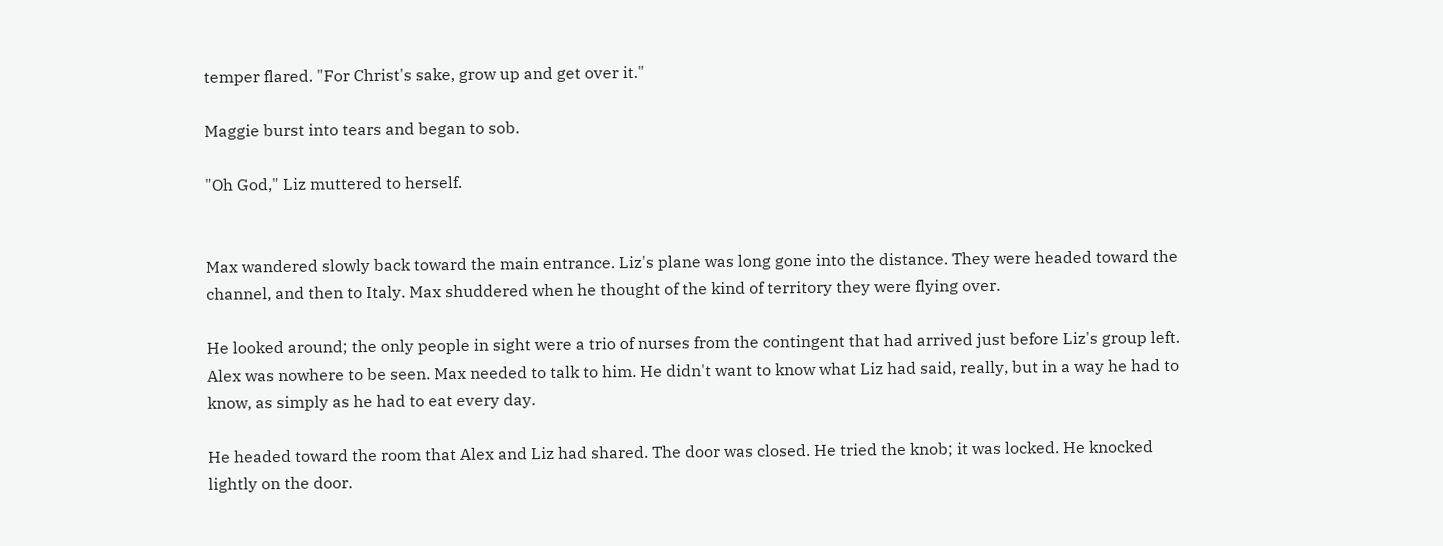temper flared. "For Christ's sake, grow up and get over it."

Maggie burst into tears and began to sob.

"Oh God," Liz muttered to herself.


Max wandered slowly back toward the main entrance. Liz's plane was long gone into the distance. They were headed toward the channel, and then to Italy. Max shuddered when he thought of the kind of territory they were flying over.

He looked around; the only people in sight were a trio of nurses from the contingent that had arrived just before Liz's group left. Alex was nowhere to be seen. Max needed to talk to him. He didn't want to know what Liz had said, really, but in a way he had to know, as simply as he had to eat every day.

He headed toward the room that Alex and Liz had shared. The door was closed. He tried the knob; it was locked. He knocked lightly on the door.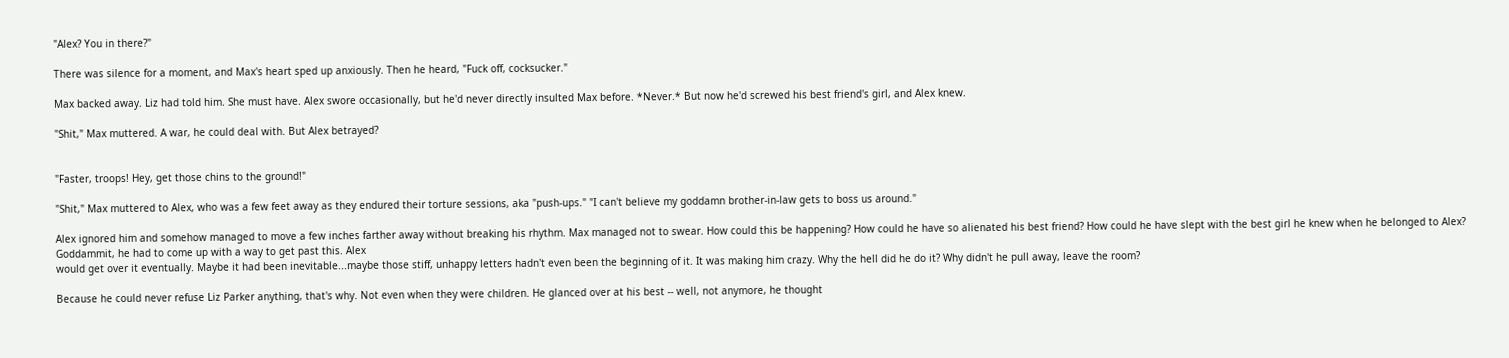"Alex? You in there?"

There was silence for a moment, and Max's heart sped up anxiously. Then he heard, "Fuck off, cocksucker."

Max backed away. Liz had told him. She must have. Alex swore occasionally, but he'd never directly insulted Max before. *Never.* But now he'd screwed his best friend's girl, and Alex knew.

"Shit," Max muttered. A war, he could deal with. But Alex betrayed?


"Faster, troops! Hey, get those chins to the ground!"

"Shit," Max muttered to Alex, who was a few feet away as they endured their torture sessions, aka "push-ups." "I can't believe my goddamn brother-in-law gets to boss us around."

Alex ignored him and somehow managed to move a few inches farther away without breaking his rhythm. Max managed not to swear. How could this be happening? How could he have so alienated his best friend? How could he have slept with the best girl he knew when he belonged to Alex? Goddammit, he had to come up with a way to get past this. Alex
would get over it eventually. Maybe it had been inevitable...maybe those stiff, unhappy letters hadn't even been the beginning of it. It was making him crazy. Why the hell did he do it? Why didn't he pull away, leave the room?

Because he could never refuse Liz Parker anything, that's why. Not even when they were children. He glanced over at his best -- well, not anymore, he thought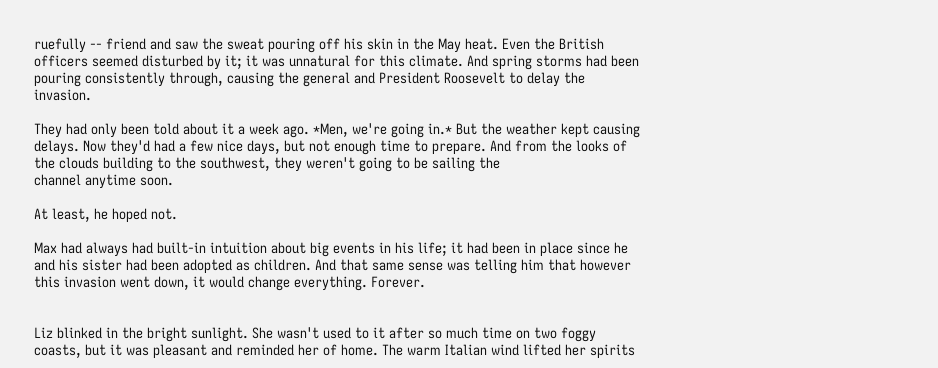ruefully -- friend and saw the sweat pouring off his skin in the May heat. Even the British officers seemed disturbed by it; it was unnatural for this climate. And spring storms had been pouring consistently through, causing the general and President Roosevelt to delay the invasion.

They had only been told about it a week ago. *Men, we're going in.* But the weather kept causing delays. Now they'd had a few nice days, but not enough time to prepare. And from the looks of the clouds building to the southwest, they weren't going to be sailing the
channel anytime soon.

At least, he hoped not.

Max had always had built-in intuition about big events in his life; it had been in place since he and his sister had been adopted as children. And that same sense was telling him that however this invasion went down, it would change everything. Forever.


Liz blinked in the bright sunlight. She wasn't used to it after so much time on two foggy coasts, but it was pleasant and reminded her of home. The warm Italian wind lifted her spirits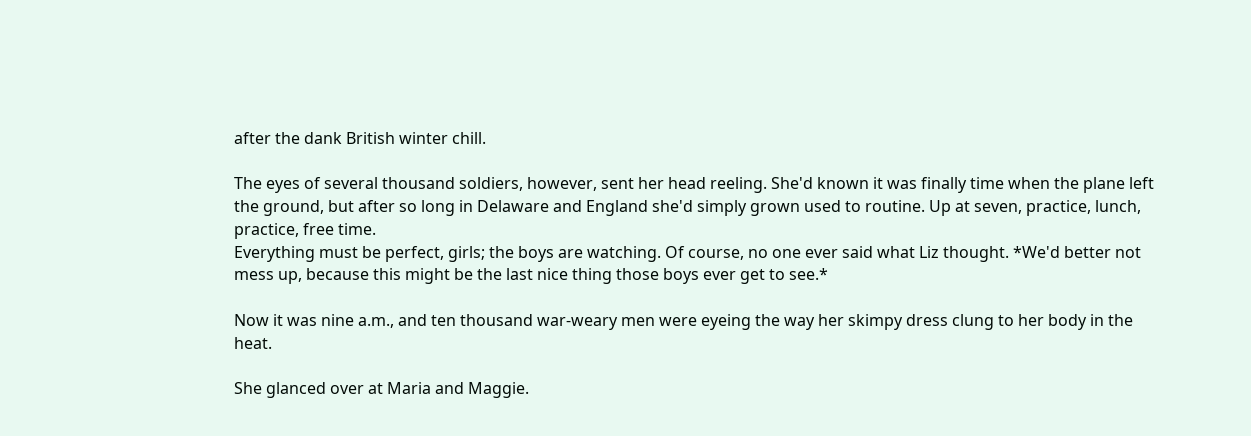after the dank British winter chill.

The eyes of several thousand soldiers, however, sent her head reeling. She'd known it was finally time when the plane left the ground, but after so long in Delaware and England she'd simply grown used to routine. Up at seven, practice, lunch, practice, free time.
Everything must be perfect, girls; the boys are watching. Of course, no one ever said what Liz thought. *We'd better not mess up, because this might be the last nice thing those boys ever get to see.*

Now it was nine a.m., and ten thousand war-weary men were eyeing the way her skimpy dress clung to her body in the heat.

She glanced over at Maria and Maggie.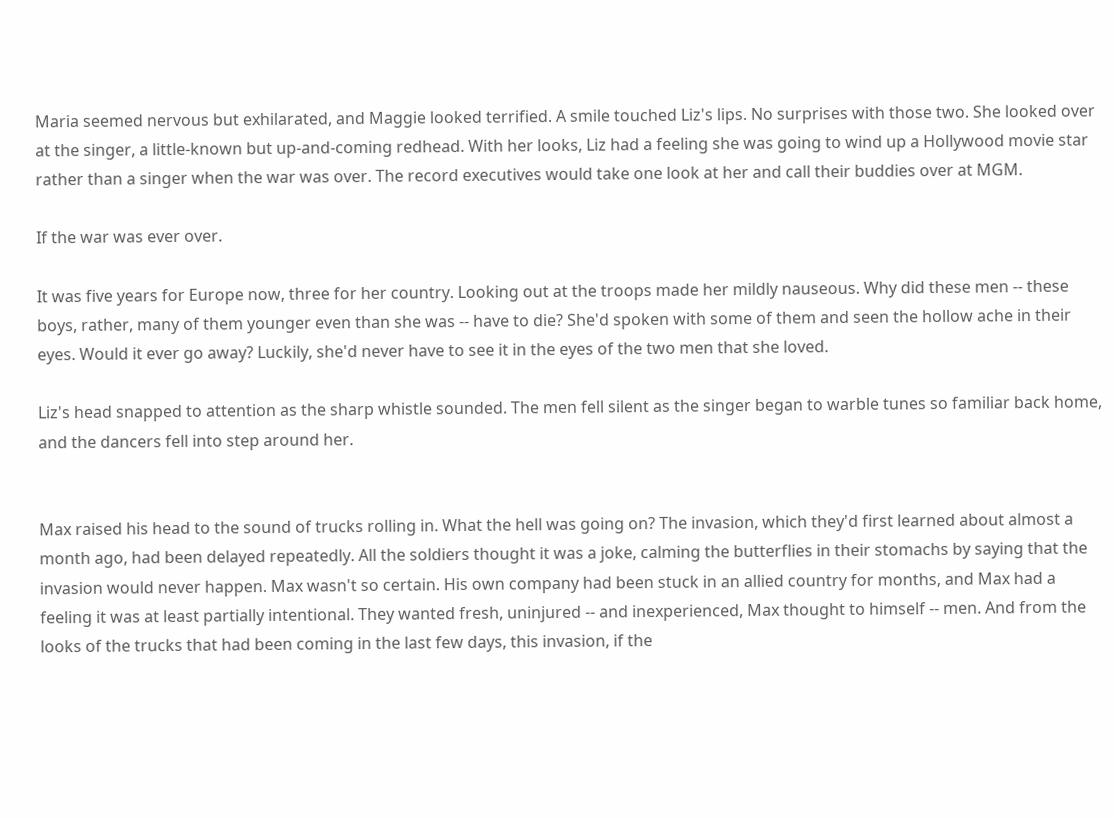Maria seemed nervous but exhilarated, and Maggie looked terrified. A smile touched Liz's lips. No surprises with those two. She looked over at the singer, a little-known but up-and-coming redhead. With her looks, Liz had a feeling she was going to wind up a Hollywood movie star rather than a singer when the war was over. The record executives would take one look at her and call their buddies over at MGM.

If the war was ever over.

It was five years for Europe now, three for her country. Looking out at the troops made her mildly nauseous. Why did these men -- these boys, rather, many of them younger even than she was -- have to die? She'd spoken with some of them and seen the hollow ache in their eyes. Would it ever go away? Luckily, she'd never have to see it in the eyes of the two men that she loved.

Liz's head snapped to attention as the sharp whistle sounded. The men fell silent as the singer began to warble tunes so familiar back home, and the dancers fell into step around her.


Max raised his head to the sound of trucks rolling in. What the hell was going on? The invasion, which they'd first learned about almost a month ago, had been delayed repeatedly. All the soldiers thought it was a joke, calming the butterflies in their stomachs by saying that the invasion would never happen. Max wasn't so certain. His own company had been stuck in an allied country for months, and Max had a feeling it was at least partially intentional. They wanted fresh, uninjured -- and inexperienced, Max thought to himself -- men. And from the looks of the trucks that had been coming in the last few days, this invasion, if the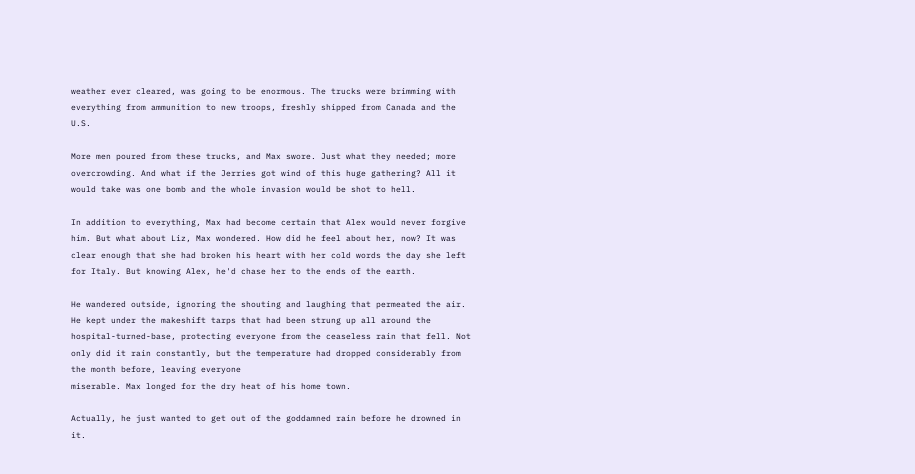weather ever cleared, was going to be enormous. The trucks were brimming with everything from ammunition to new troops, freshly shipped from Canada and the U.S.

More men poured from these trucks, and Max swore. Just what they needed; more overcrowding. And what if the Jerries got wind of this huge gathering? All it would take was one bomb and the whole invasion would be shot to hell.

In addition to everything, Max had become certain that Alex would never forgive him. But what about Liz, Max wondered. How did he feel about her, now? It was clear enough that she had broken his heart with her cold words the day she left for Italy. But knowing Alex, he'd chase her to the ends of the earth.

He wandered outside, ignoring the shouting and laughing that permeated the air. He kept under the makeshift tarps that had been strung up all around the hospital-turned-base, protecting everyone from the ceaseless rain that fell. Not only did it rain constantly, but the temperature had dropped considerably from the month before, leaving everyone
miserable. Max longed for the dry heat of his home town.

Actually, he just wanted to get out of the goddamned rain before he drowned in it.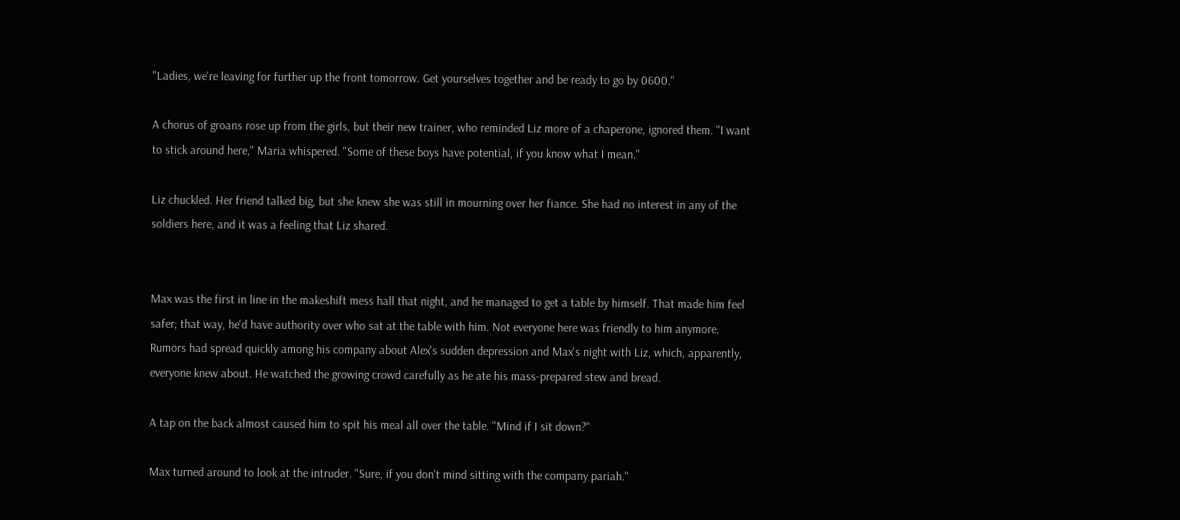"Ladies, we're leaving for further up the front tomorrow. Get yourselves together and be ready to go by 0600."

A chorus of groans rose up from the girls, but their new trainer, who reminded Liz more of a chaperone, ignored them. "I want to stick around here," Maria whispered. "Some of these boys have potential, if you know what I mean."

Liz chuckled. Her friend talked big, but she knew she was still in mourning over her fiance. She had no interest in any of the soldiers here, and it was a feeling that Liz shared.


Max was the first in line in the makeshift mess hall that night, and he managed to get a table by himself. That made him feel safer; that way, he'd have authority over who sat at the table with him. Not everyone here was friendly to him anymore. Rumors had spread quickly among his company about Alex's sudden depression and Max's night with Liz, which, apparently, everyone knew about. He watched the growing crowd carefully as he ate his mass-prepared stew and bread.

A tap on the back almost caused him to spit his meal all over the table. "Mind if I sit down?"

Max turned around to look at the intruder. "Sure, if you don't mind sitting with the company pariah."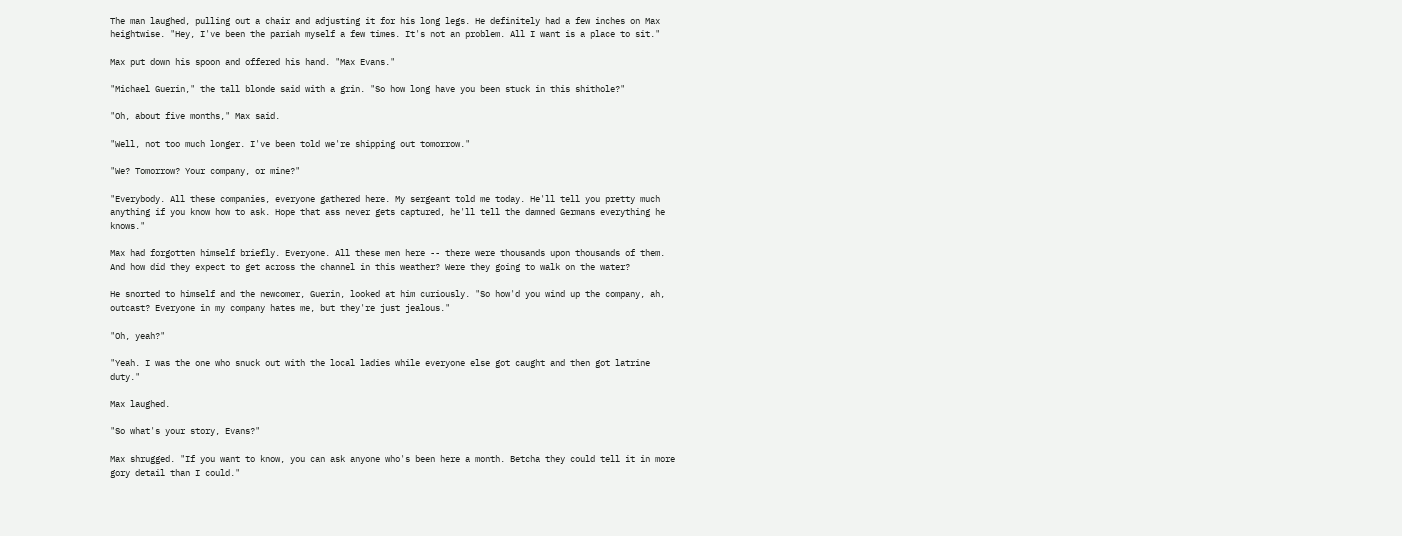The man laughed, pulling out a chair and adjusting it for his long legs. He definitely had a few inches on Max heightwise. "Hey, I've been the pariah myself a few times. It's not an problem. All I want is a place to sit."

Max put down his spoon and offered his hand. "Max Evans."

"Michael Guerin," the tall blonde said with a grin. "So how long have you been stuck in this shithole?"

"Oh, about five months," Max said.

"Well, not too much longer. I've been told we're shipping out tomorrow."

"We? Tomorrow? Your company, or mine?"

"Everybody. All these companies, everyone gathered here. My sergeant told me today. He'll tell you pretty much anything if you know how to ask. Hope that ass never gets captured, he'll tell the damned Germans everything he knows."

Max had forgotten himself briefly. Everyone. All these men here -- there were thousands upon thousands of them. And how did they expect to get across the channel in this weather? Were they going to walk on the water?

He snorted to himself and the newcomer, Guerin, looked at him curiously. "So how'd you wind up the company, ah, outcast? Everyone in my company hates me, but they're just jealous."

"Oh, yeah?"

"Yeah. I was the one who snuck out with the local ladies while everyone else got caught and then got latrine duty."

Max laughed.

"So what's your story, Evans?"

Max shrugged. "If you want to know, you can ask anyone who's been here a month. Betcha they could tell it in more gory detail than I could."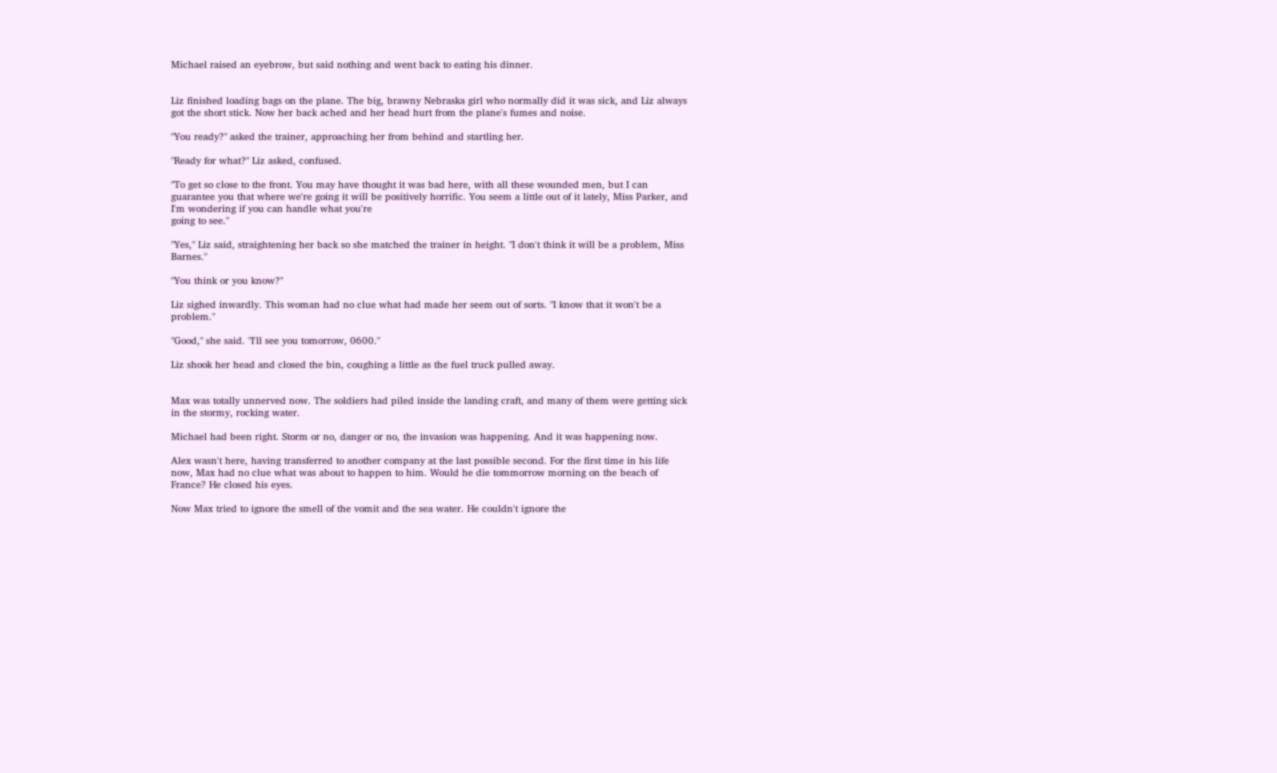Michael raised an eyebrow, but said nothing and went back to eating his dinner.


Liz finished loading bags on the plane. The big, brawny Nebraska girl who normally did it was sick, and Liz always got the short stick. Now her back ached and her head hurt from the plane's fumes and noise.

"You ready?" asked the trainer, approaching her from behind and startling her.

"Ready for what?" Liz asked, confused.

"To get so close to the front. You may have thought it was bad here, with all these wounded men, but I can guarantee you that where we're going it will be positively horrific. You seem a little out of it lately, Miss Parker, and I'm wondering if you can handle what you're
going to see."

"Yes," Liz said, straightening her back so she matched the trainer in height. "I don't think it will be a problem, Miss Barnes."

"You think or you know?"

Liz sighed inwardly. This woman had no clue what had made her seem out of sorts. "I know that it won't be a problem."

"Good," she said. "I'll see you tomorrow, 0600."

Liz shook her head and closed the bin, coughing a little as the fuel truck pulled away.


Max was totally unnerved now. The soldiers had piled inside the landing craft, and many of them were getting sick in the stormy, rocking water.

Michael had been right. Storm or no, danger or no, the invasion was happening. And it was happening now.

Alex wasn't here, having transferred to another company at the last possible second. For the first time in his life now, Max had no clue what was about to happen to him. Would he die tommorrow morning on the beach of France? He closed his eyes.

Now Max tried to ignore the smell of the vomit and the sea water. He couldn't ignore the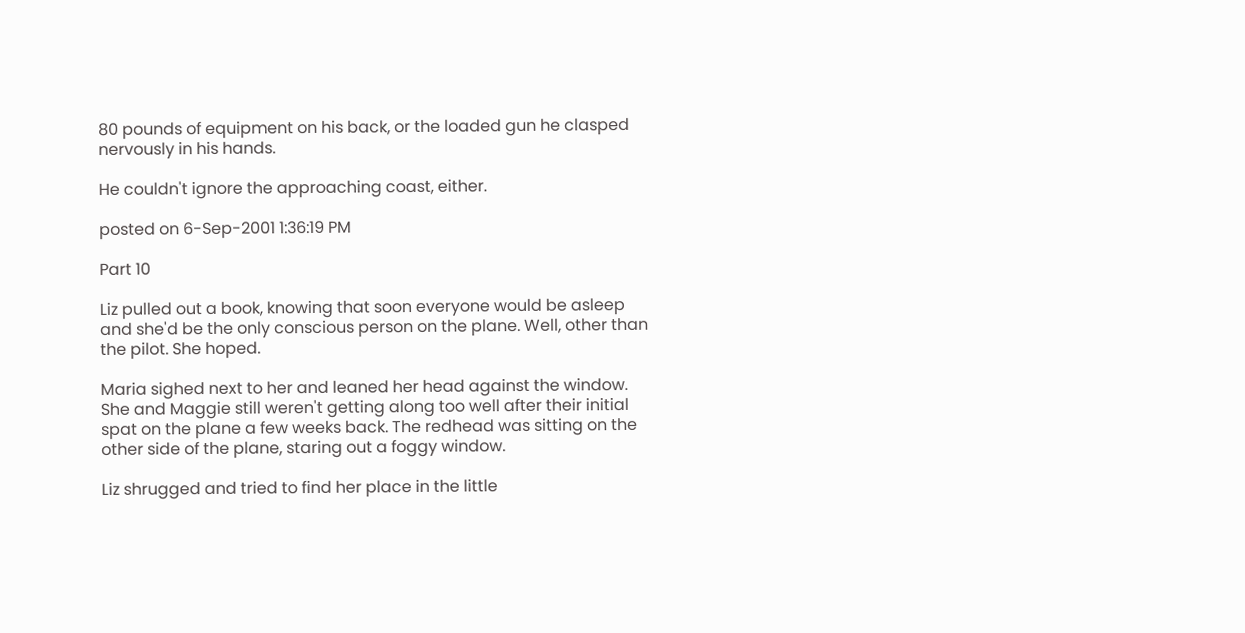80 pounds of equipment on his back, or the loaded gun he clasped nervously in his hands.

He couldn't ignore the approaching coast, either.

posted on 6-Sep-2001 1:36:19 PM

Part 10

Liz pulled out a book, knowing that soon everyone would be asleep and she'd be the only conscious person on the plane. Well, other than the pilot. She hoped.

Maria sighed next to her and leaned her head against the window. She and Maggie still weren't getting along too well after their initial spat on the plane a few weeks back. The redhead was sitting on the other side of the plane, staring out a foggy window.

Liz shrugged and tried to find her place in the little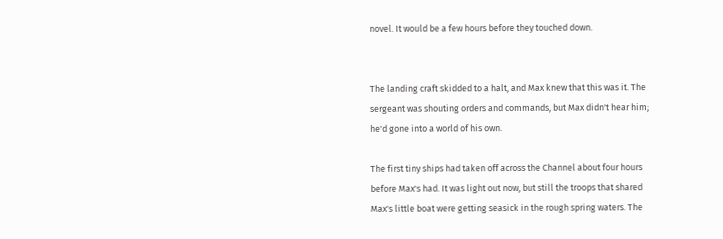novel. It would be a few hours before they touched down.


The landing craft skidded to a halt, and Max knew that this was it. The sergeant was shouting orders and commands, but Max didn't hear him; he'd gone into a world of his own.

The first tiny ships had taken off across the Channel about four hours before Max's had. It was light out now, but still the troops that shared Max's little boat were getting seasick in the rough spring waters. The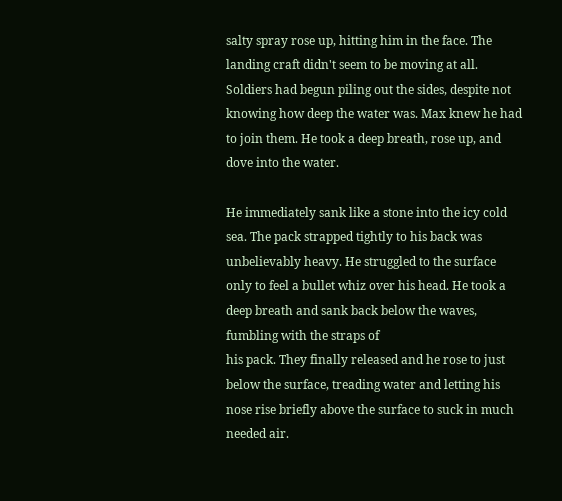salty spray rose up, hitting him in the face. The landing craft didn't seem to be moving at all. Soldiers had begun piling out the sides, despite not knowing how deep the water was. Max knew he had to join them. He took a deep breath, rose up, and dove into the water.

He immediately sank like a stone into the icy cold sea. The pack strapped tightly to his back was unbelievably heavy. He struggled to the surface only to feel a bullet whiz over his head. He took a deep breath and sank back below the waves, fumbling with the straps of
his pack. They finally released and he rose to just below the surface, treading water and letting his nose rise briefly above the surface to suck in much needed air.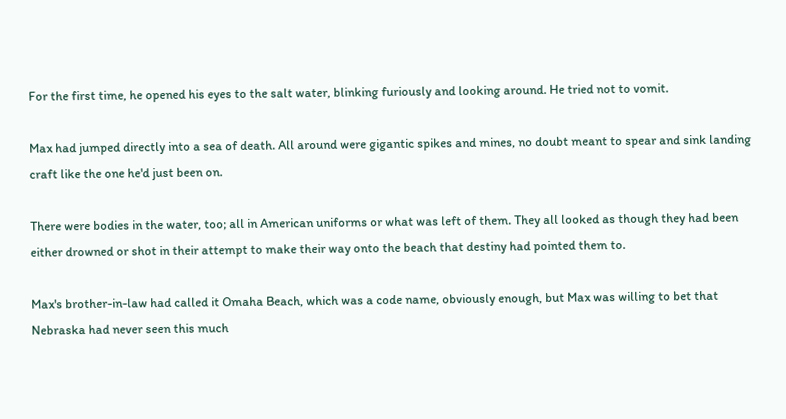For the first time, he opened his eyes to the salt water, blinking furiously and looking around. He tried not to vomit.

Max had jumped directly into a sea of death. All around were gigantic spikes and mines, no doubt meant to spear and sink landing craft like the one he'd just been on.

There were bodies in the water, too; all in American uniforms or what was left of them. They all looked as though they had been either drowned or shot in their attempt to make their way onto the beach that destiny had pointed them to.

Max's brother-in-law had called it Omaha Beach, which was a code name, obviously enough, but Max was willing to bet that Nebraska had never seen this much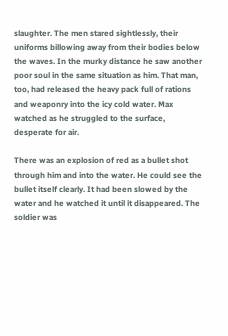slaughter. The men stared sightlessly, their uniforms billowing away from their bodies below the waves. In the murky distance he saw another poor soul in the same situation as him. That man, too, had released the heavy pack full of rations and weaponry into the icy cold water. Max watched as he struggled to the surface, desperate for air.

There was an explosion of red as a bullet shot through him and into the water. He could see the bullet itself clearly. It had been slowed by the water and he watched it until it disappeared. The soldier was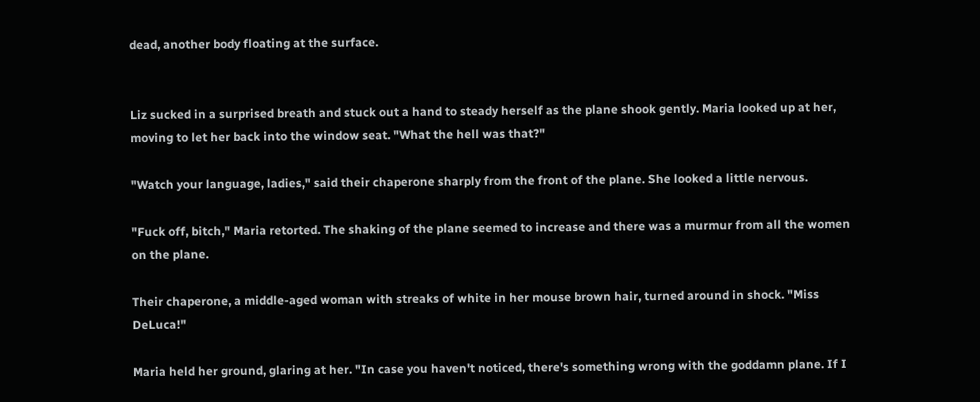dead, another body floating at the surface.


Liz sucked in a surprised breath and stuck out a hand to steady herself as the plane shook gently. Maria looked up at her, moving to let her back into the window seat. "What the hell was that?"

"Watch your language, ladies," said their chaperone sharply from the front of the plane. She looked a little nervous.

"Fuck off, bitch," Maria retorted. The shaking of the plane seemed to increase and there was a murmur from all the women on the plane.

Their chaperone, a middle-aged woman with streaks of white in her mouse brown hair, turned around in shock. "Miss DeLuca!"

Maria held her ground, glaring at her. "In case you haven't noticed, there's something wrong with the goddamn plane. If I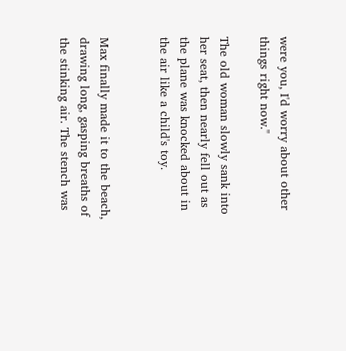were you, I'd worry about other things right now."

The old woman slowly sank into her seat, then nearly fell out as the plane was knocked about in the air like a child's toy.


Max finally made it to the beach, drawing long, gasping breaths of the stinking air. The stench was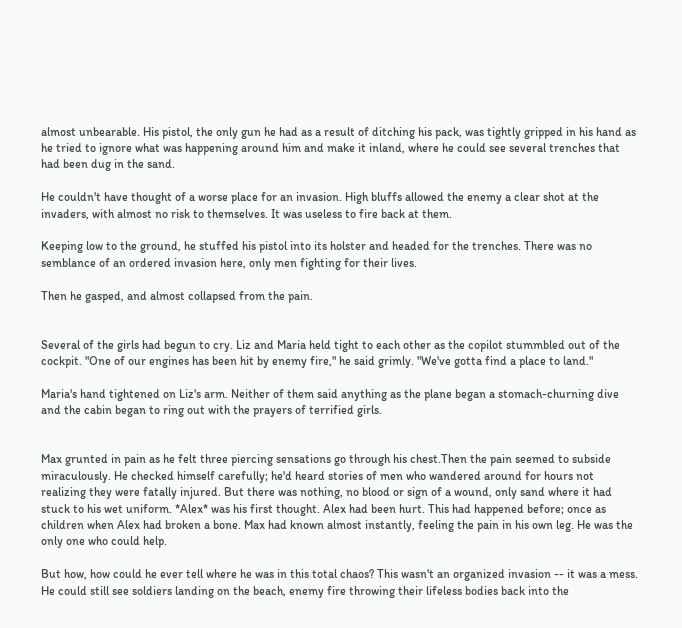almost unbearable. His pistol, the only gun he had as a result of ditching his pack, was tightly gripped in his hand as he tried to ignore what was happening around him and make it inland, where he could see several trenches that had been dug in the sand.

He couldn't have thought of a worse place for an invasion. High bluffs allowed the enemy a clear shot at the invaders, with almost no risk to themselves. It was useless to fire back at them.

Keeping low to the ground, he stuffed his pistol into its holster and headed for the trenches. There was no semblance of an ordered invasion here, only men fighting for their lives.

Then he gasped, and almost collapsed from the pain.


Several of the girls had begun to cry. Liz and Maria held tight to each other as the copilot stummbled out of the cockpit. "One of our engines has been hit by enemy fire," he said grimly. "We've gotta find a place to land."

Maria's hand tightened on Liz's arm. Neither of them said anything as the plane began a stomach-churning dive and the cabin began to ring out with the prayers of terrified girls.


Max grunted in pain as he felt three piercing sensations go through his chest.Then the pain seemed to subside miraculously. He checked himself carefully; he'd heard stories of men who wandered around for hours not realizing they were fatally injured. But there was nothing, no blood or sign of a wound, only sand where it had stuck to his wet uniform. *Alex* was his first thought. Alex had been hurt. This had happened before; once as children when Alex had broken a bone. Max had known almost instantly, feeling the pain in his own leg. He was the only one who could help.

But how, how could he ever tell where he was in this total chaos? This wasn't an organized invasion -- it was a mess. He could still see soldiers landing on the beach, enemy fire throwing their lifeless bodies back into the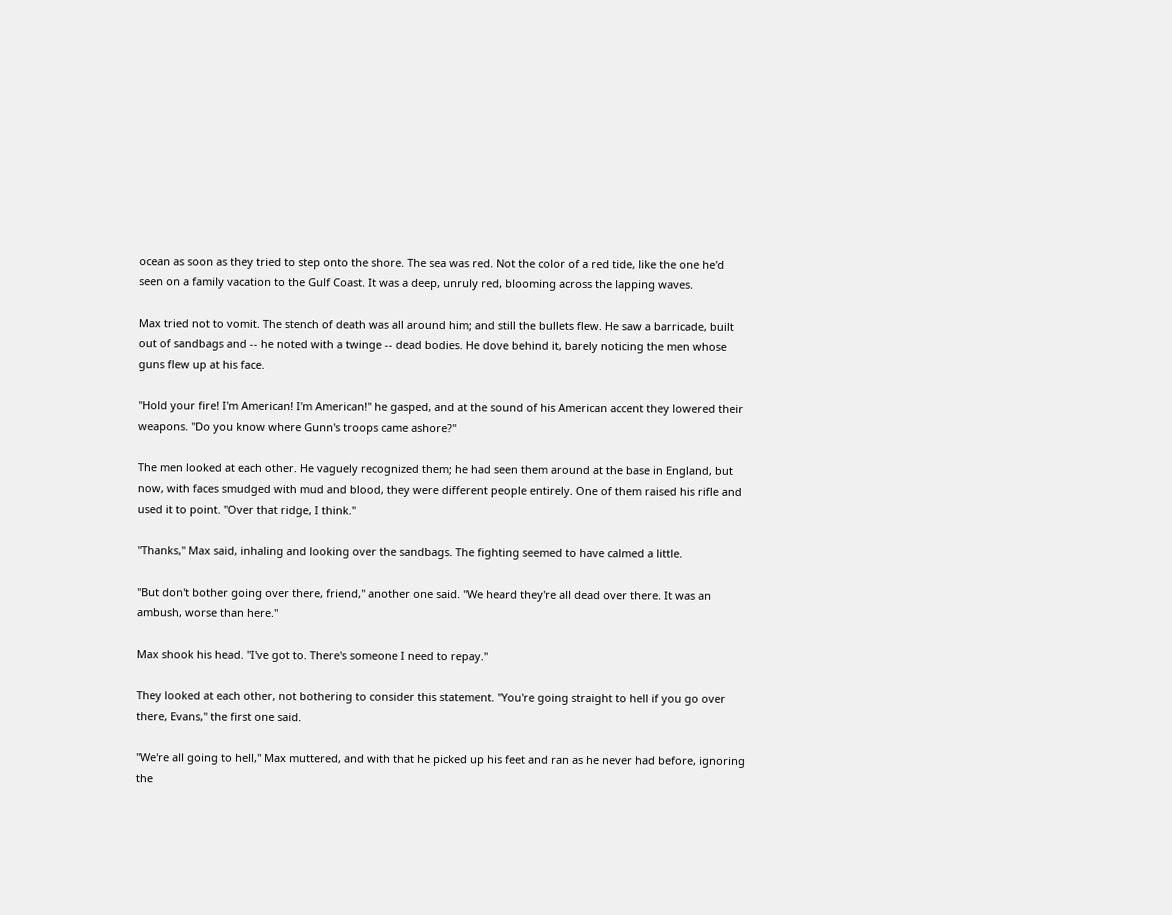ocean as soon as they tried to step onto the shore. The sea was red. Not the color of a red tide, like the one he'd seen on a family vacation to the Gulf Coast. It was a deep, unruly red, blooming across the lapping waves.

Max tried not to vomit. The stench of death was all around him; and still the bullets flew. He saw a barricade, built out of sandbags and -- he noted with a twinge -- dead bodies. He dove behind it, barely noticing the men whose guns flew up at his face.

"Hold your fire! I'm American! I'm American!" he gasped, and at the sound of his American accent they lowered their weapons. "Do you know where Gunn's troops came ashore?"

The men looked at each other. He vaguely recognized them; he had seen them around at the base in England, but now, with faces smudged with mud and blood, they were different people entirely. One of them raised his rifle and used it to point. "Over that ridge, I think."

"Thanks," Max said, inhaling and looking over the sandbags. The fighting seemed to have calmed a little.

"But don't bother going over there, friend," another one said. "We heard they're all dead over there. It was an ambush, worse than here."

Max shook his head. "I've got to. There's someone I need to repay."

They looked at each other, not bothering to consider this statement. "You're going straight to hell if you go over there, Evans," the first one said.

"We're all going to hell," Max muttered, and with that he picked up his feet and ran as he never had before, ignoring the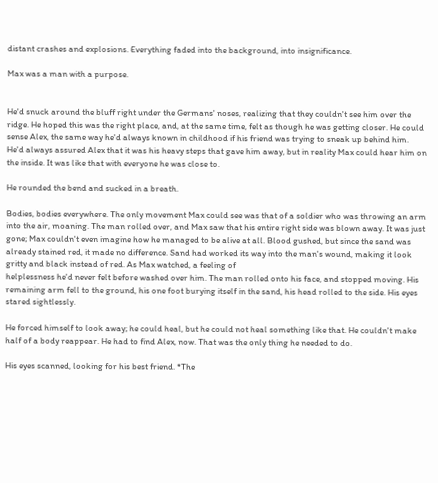distant crashes and explosions. Everything faded into the background, into insignificance.

Max was a man with a purpose.


He'd snuck around the bluff right under the Germans' noses, realizing that they couldn't see him over the ridge. He hoped this was the right place, and, at the same time, felt as though he was getting closer. He could sense Alex, the same way he'd always known in childhood if his friend was trying to sneak up behind him. He'd always assured Alex that it was his heavy steps that gave him away, but in reality Max could hear him on the inside. It was like that with everyone he was close to.

He rounded the bend and sucked in a breath.

Bodies, bodies everywhere. The only movement Max could see was that of a soldier who was throwing an arm into the air, moaning. The man rolled over, and Max saw that his entire right side was blown away. It was just gone; Max couldn't even imagine how he managed to be alive at all. Blood gushed, but since the sand was already stained red, it made no difference. Sand had worked its way into the man's wound, making it look gritty and black instead of red. As Max watched, a feeling of
helplessness he'd never felt before washed over him. The man rolled onto his face, and stopped moving. His remaining arm fell to the ground, his one foot burying itself in the sand, his head rolled to the side. His eyes stared sightlessly.

He forced himself to look away; he could heal, but he could not heal something like that. He couldn't make half of a body reappear. He had to find Alex, now. That was the only thing he needed to do.

His eyes scanned, looking for his best friend. *The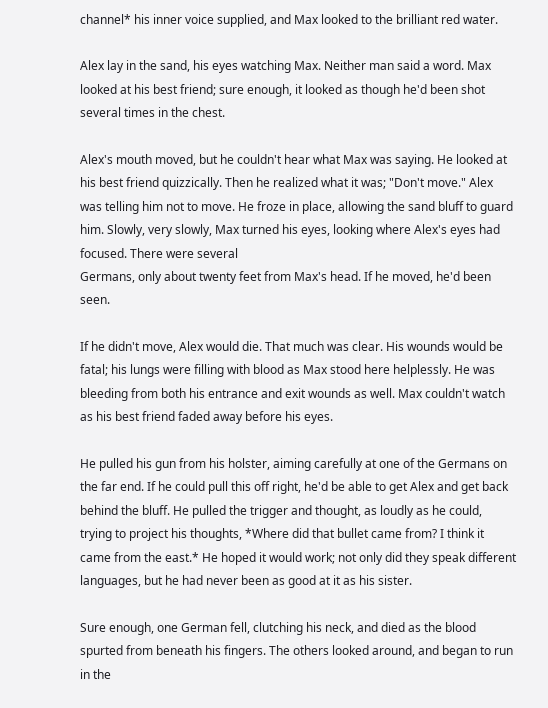channel* his inner voice supplied, and Max looked to the brilliant red water.

Alex lay in the sand, his eyes watching Max. Neither man said a word. Max looked at his best friend; sure enough, it looked as though he'd been shot several times in the chest.

Alex's mouth moved, but he couldn't hear what Max was saying. He looked at his best friend quizzically. Then he realized what it was; "Don't move." Alex was telling him not to move. He froze in place, allowing the sand bluff to guard him. Slowly, very slowly, Max turned his eyes, looking where Alex's eyes had focused. There were several
Germans, only about twenty feet from Max's head. If he moved, he'd been seen.

If he didn't move, Alex would die. That much was clear. His wounds would be fatal; his lungs were filling with blood as Max stood here helplessly. He was bleeding from both his entrance and exit wounds as well. Max couldn't watch as his best friend faded away before his eyes.

He pulled his gun from his holster, aiming carefully at one of the Germans on the far end. If he could pull this off right, he'd be able to get Alex and get back behind the bluff. He pulled the trigger and thought, as loudly as he could, trying to project his thoughts, *Where did that bullet came from? I think it came from the east.* He hoped it would work; not only did they speak different languages, but he had never been as good at it as his sister.

Sure enough, one German fell, clutching his neck, and died as the blood spurted from beneath his fingers. The others looked around, and began to run in the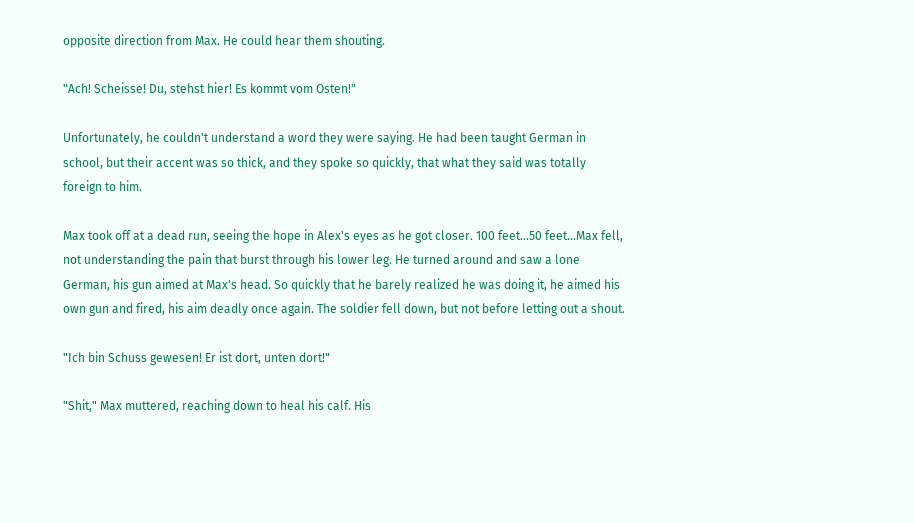opposite direction from Max. He could hear them shouting.

"Ach! Scheisse! Du, stehst hier! Es kommt vom Osten!"

Unfortunately, he couldn't understand a word they were saying. He had been taught German in school, but their accent was so thick, and they spoke so quickly, that what they said was totally foreign to him.

Max took off at a dead run, seeing the hope in Alex's eyes as he got closer. 100 feet...50 feet...Max fell, not understanding the pain that burst through his lower leg. He turned around and saw a lone German, his gun aimed at Max's head. So quickly that he barely realized he was doing it, he aimed his own gun and fired, his aim deadly once again. The soldier fell down, but not before letting out a shout.

"Ich bin Schuss gewesen! Er ist dort, unten dort!"

"Shit," Max muttered, reaching down to heal his calf. His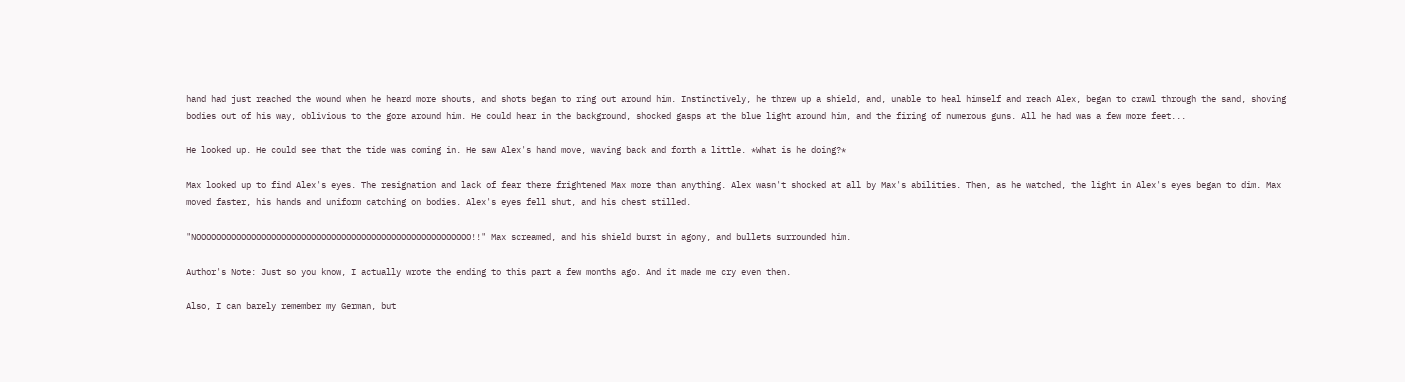hand had just reached the wound when he heard more shouts, and shots began to ring out around him. Instinctively, he threw up a shield, and, unable to heal himself and reach Alex, began to crawl through the sand, shoving bodies out of his way, oblivious to the gore around him. He could hear in the background, shocked gasps at the blue light around him, and the firing of numerous guns. All he had was a few more feet...

He looked up. He could see that the tide was coming in. He saw Alex's hand move, waving back and forth a little. *What is he doing?*

Max looked up to find Alex's eyes. The resignation and lack of fear there frightened Max more than anything. Alex wasn't shocked at all by Max's abilities. Then, as he watched, the light in Alex's eyes began to dim. Max moved faster, his hands and uniform catching on bodies. Alex's eyes fell shut, and his chest stilled.

"NOOOOOOOOOOOOOOOOOOOOOOOOOOOOOOOOOOOOOOOOOOOOOOOOOOOOOOO!!" Max screamed, and his shield burst in agony, and bullets surrounded him.

Author's Note: Just so you know, I actually wrote the ending to this part a few months ago. And it made me cry even then.

Also, I can barely remember my German, but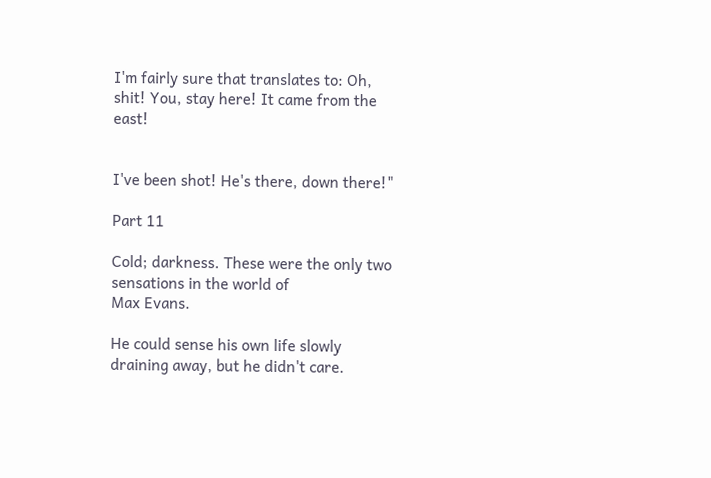I'm fairly sure that translates to: Oh, shit! You, stay here! It came from the east!


I've been shot! He's there, down there!"

Part 11

Cold; darkness. These were the only two sensations in the world of
Max Evans.

He could sense his own life slowly draining away, but he didn't care.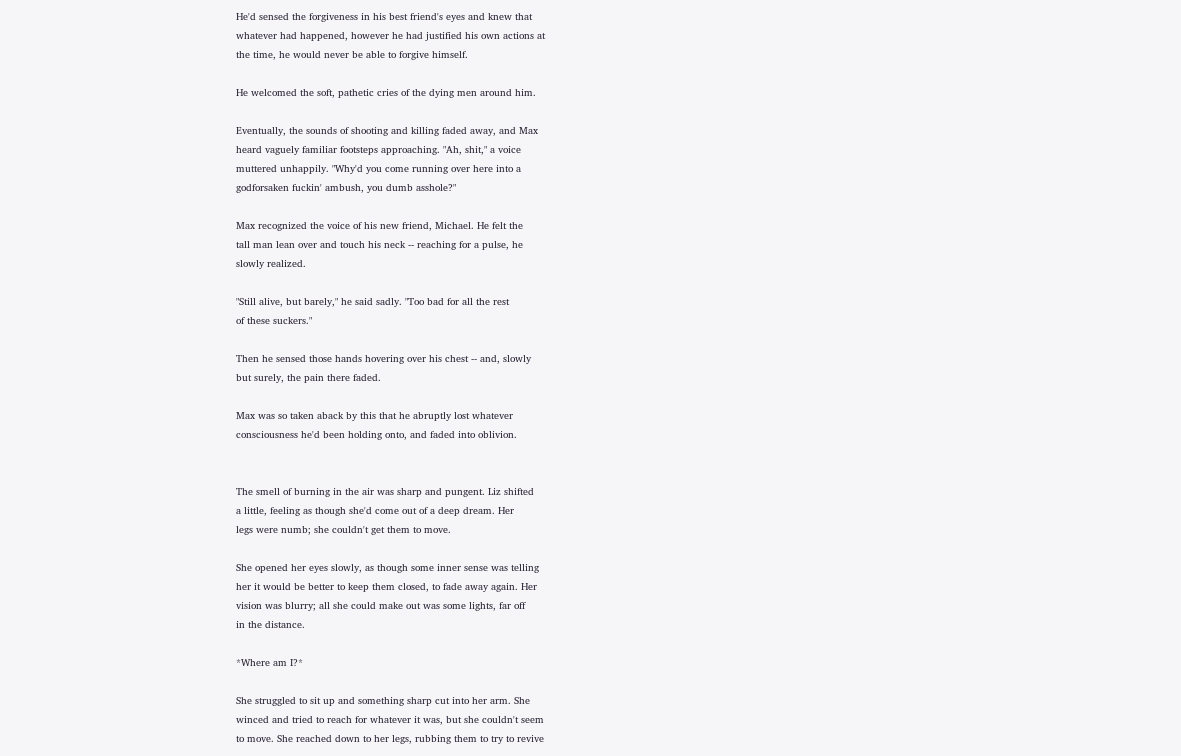He'd sensed the forgiveness in his best friend's eyes and knew that
whatever had happened, however he had justified his own actions at
the time, he would never be able to forgive himself.

He welcomed the soft, pathetic cries of the dying men around him.

Eventually, the sounds of shooting and killing faded away, and Max
heard vaguely familiar footsteps approaching. "Ah, shit," a voice
muttered unhappily. "Why'd you come running over here into a
godforsaken fuckin' ambush, you dumb asshole?"

Max recognized the voice of his new friend, Michael. He felt the
tall man lean over and touch his neck -- reaching for a pulse, he
slowly realized.

"Still alive, but barely," he said sadly. "Too bad for all the rest
of these suckers."

Then he sensed those hands hovering over his chest -- and, slowly
but surely, the pain there faded.

Max was so taken aback by this that he abruptly lost whatever
consciousness he'd been holding onto, and faded into oblivion.


The smell of burning in the air was sharp and pungent. Liz shifted
a little, feeling as though she'd come out of a deep dream. Her
legs were numb; she couldn't get them to move.

She opened her eyes slowly, as though some inner sense was telling
her it would be better to keep them closed, to fade away again. Her
vision was blurry; all she could make out was some lights, far off
in the distance.

*Where am I?*

She struggled to sit up and something sharp cut into her arm. She
winced and tried to reach for whatever it was, but she couldn't seem
to move. She reached down to her legs, rubbing them to try to revive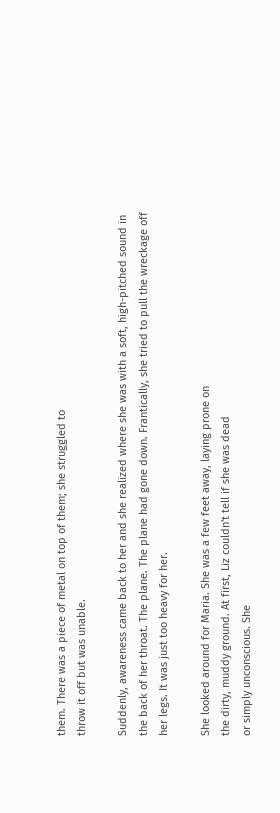them. There was a piece of metal on top of them; she struggled to
throw it off but was unable.

Suddenly, awareness came back to her and she realized where she was with a soft, high-pitched sound in the back of her throat. The plane. The plane had gone down. Frantically, she tried to pull the wreckage off her legs. It was just too heavy for her.

She looked around for Maria. She was a few feet away, laying prone on
the dirty, muddy ground. At first, Liz couldn't tell if she was dead
or simply unconscious. She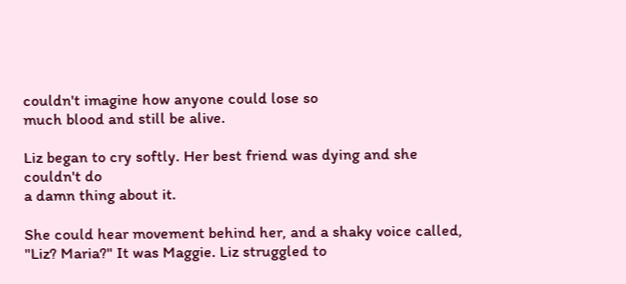couldn't imagine how anyone could lose so
much blood and still be alive.

Liz began to cry softly. Her best friend was dying and she couldn't do
a damn thing about it.

She could hear movement behind her, and a shaky voice called, "Liz? Maria?" It was Maggie. Liz struggled to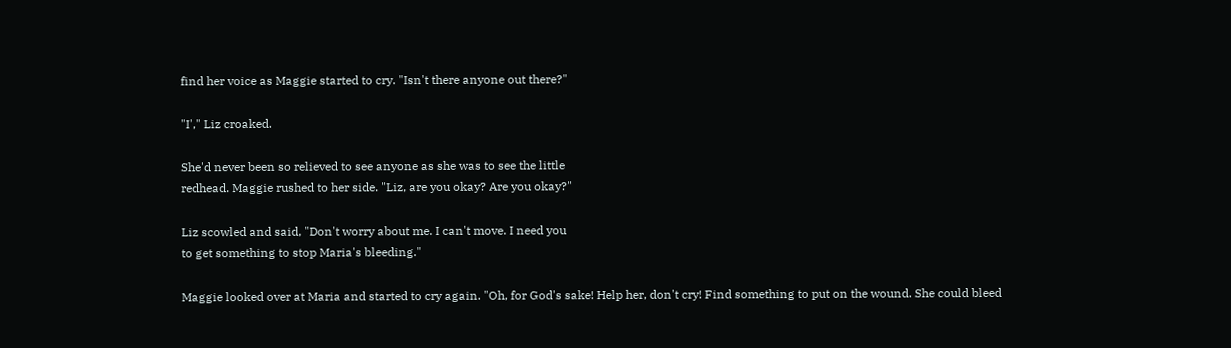find her voice as Maggie started to cry. "Isn't there anyone out there?"

"I'," Liz croaked.

She'd never been so relieved to see anyone as she was to see the little
redhead. Maggie rushed to her side. "Liz, are you okay? Are you okay?"

Liz scowled and said, "Don't worry about me. I can't move. I need you
to get something to stop Maria's bleeding."

Maggie looked over at Maria and started to cry again. "Oh, for God's sake! Help her, don't cry! Find something to put on the wound. She could bleed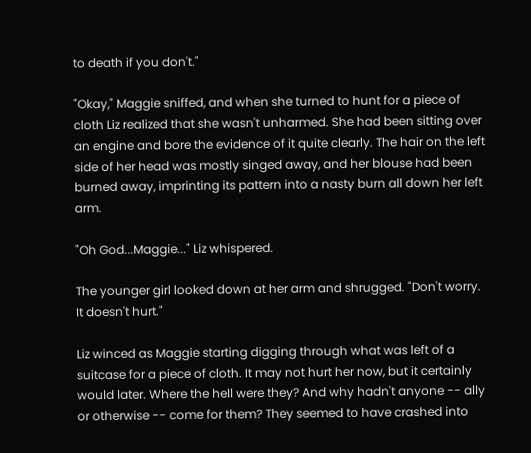to death if you don't."

"Okay," Maggie sniffed, and when she turned to hunt for a piece of cloth Liz realized that she wasn't unharmed. She had been sitting over an engine and bore the evidence of it quite clearly. The hair on the left side of her head was mostly singed away, and her blouse had been burned away, imprinting its pattern into a nasty burn all down her left arm.

"Oh God...Maggie..." Liz whispered.

The younger girl looked down at her arm and shrugged. "Don't worry. It doesn't hurt."

Liz winced as Maggie starting digging through what was left of a suitcase for a piece of cloth. It may not hurt her now, but it certainly would later. Where the hell were they? And why hadn't anyone -- ally or otherwise -- come for them? They seemed to have crashed into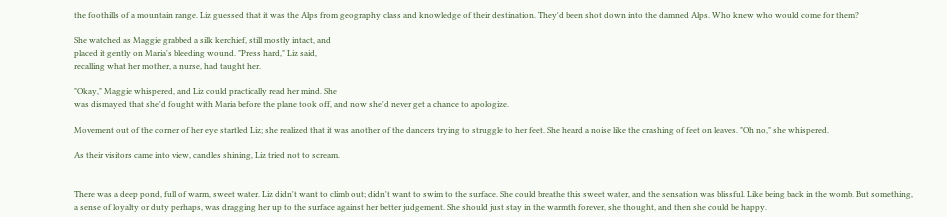the foothills of a mountain range. Liz guessed that it was the Alps from geography class and knowledge of their destination. They'd been shot down into the damned Alps. Who knew who would come for them?

She watched as Maggie grabbed a silk kerchief, still mostly intact, and
placed it gently on Maria's bleeding wound. "Press hard," Liz said,
recalling what her mother, a nurse, had taught her.

"Okay," Maggie whispered, and Liz could practically read her mind. She
was dismayed that she'd fought with Maria before the plane took off, and now she'd never get a chance to apologize.

Movement out of the corner of her eye startled Liz; she realized that it was another of the dancers trying to struggle to her feet. She heard a noise like the crashing of feet on leaves. "Oh no," she whispered.

As their visitors came into view, candles shining, Liz tried not to scream.


There was a deep pond, full of warm, sweet water. Liz didn't want to climb out; didn't want to swim to the surface. She could breathe this sweet water, and the sensation was blissful. Like being back in the womb. But something, a sense of loyalty or duty perhaps, was dragging her up to the surface against her better judgement. She should just stay in the warmth forever, she thought, and then she could be happy.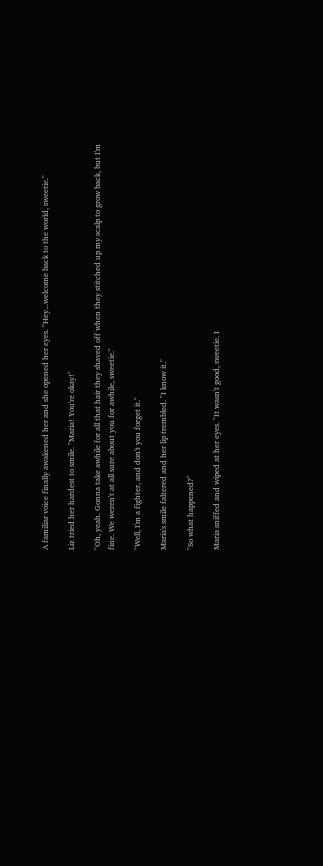A familiar voice finally awakened her and she opened her eyes. "Hey...welcome back to the world, sweetie."

Liz tried her hardest to smile. "Maria! You're okay!"

"Oh, yeah. Gonna take awhile for all that hair they shaved off when they stitched up my scalp to grow back, but I'm fine. We weren't at all sure about you for awhile, sweetie."

"Well, I'm a fighter, and don't you forget it."

Maria's smile faltered and her lip trembled. "I know it."

"So what happened?"

Maria sniffed and wiped at her eyes. "It wasn't good, sweetie. I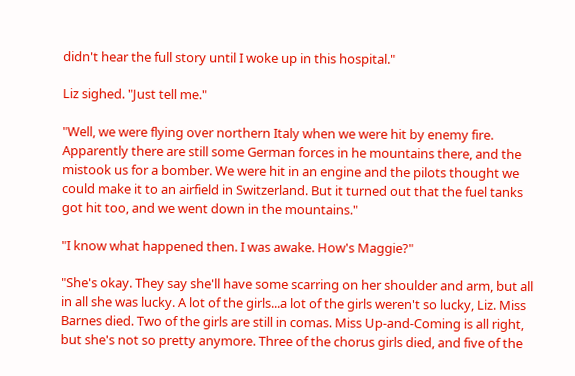didn't hear the full story until I woke up in this hospital."

Liz sighed. "Just tell me."

"Well, we were flying over northern Italy when we were hit by enemy fire. Apparently there are still some German forces in he mountains there, and the mistook us for a bomber. We were hit in an engine and the pilots thought we could make it to an airfield in Switzerland. But it turned out that the fuel tanks got hit too, and we went down in the mountains."

"I know what happened then. I was awake. How's Maggie?"

"She's okay. They say she'll have some scarring on her shoulder and arm, but all in all she was lucky. A lot of the girls...a lot of the girls weren't so lucky, Liz. Miss Barnes died. Two of the girls are still in comas. Miss Up-and-Coming is all right, but she's not so pretty anymore. Three of the chorus girls died, and five of the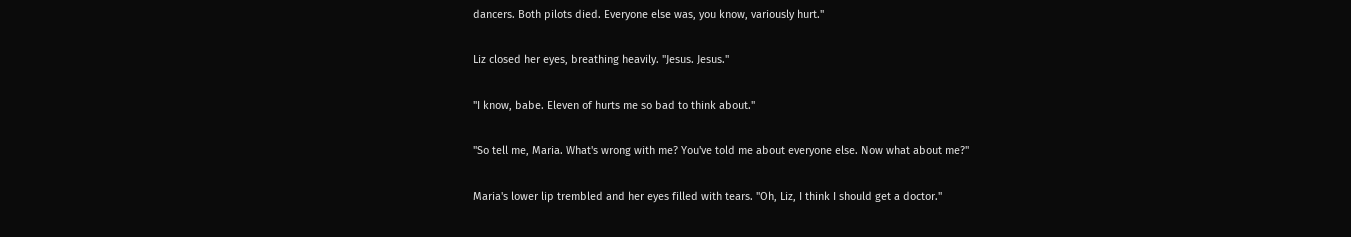dancers. Both pilots died. Everyone else was, you know, variously hurt."

Liz closed her eyes, breathing heavily. "Jesus. Jesus."

"I know, babe. Eleven of hurts me so bad to think about."

"So tell me, Maria. What's wrong with me? You've told me about everyone else. Now what about me?"

Maria's lower lip trembled and her eyes filled with tears. "Oh, Liz, I think I should get a doctor."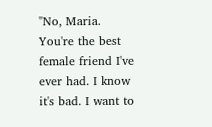"No, Maria. You're the best female friend I've ever had. I know it's bad. I want to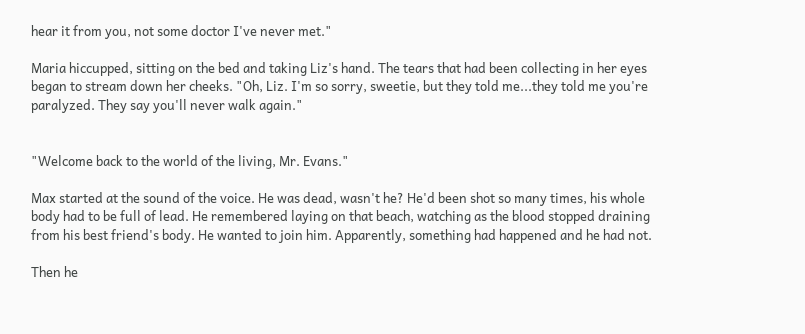hear it from you, not some doctor I've never met."

Maria hiccupped, sitting on the bed and taking Liz's hand. The tears that had been collecting in her eyes began to stream down her cheeks. "Oh, Liz. I'm so sorry, sweetie, but they told me...they told me you're paralyzed. They say you'll never walk again."


"Welcome back to the world of the living, Mr. Evans."

Max started at the sound of the voice. He was dead, wasn't he? He'd been shot so many times, his whole body had to be full of lead. He remembered laying on that beach, watching as the blood stopped draining from his best friend's body. He wanted to join him. Apparently, something had happened and he had not.

Then he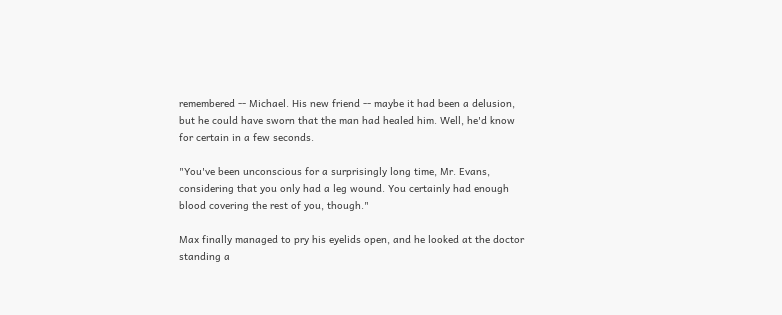remembered -- Michael. His new friend -- maybe it had been a delusion, but he could have sworn that the man had healed him. Well, he'd know for certain in a few seconds.

"You've been unconscious for a surprisingly long time, Mr. Evans, considering that you only had a leg wound. You certainly had enough blood covering the rest of you, though."

Max finally managed to pry his eyelids open, and he looked at the doctor standing a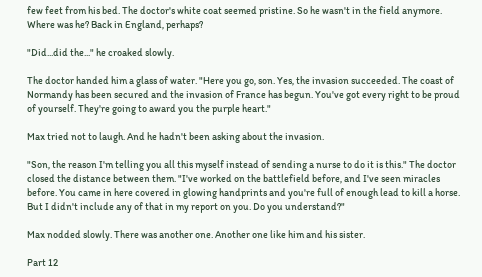few feet from his bed. The doctor's white coat seemed pristine. So he wasn't in the field anymore. Where was he? Back in England, perhaps?

"Did...did the..." he croaked slowly.

The doctor handed him a glass of water. "Here you go, son. Yes, the invasion succeeded. The coast of Normandy has been secured and the invasion of France has begun. You've got every right to be proud of yourself. They're going to award you the purple heart."

Max tried not to laugh. And he hadn't been asking about the invasion.

"Son, the reason I'm telling you all this myself instead of sending a nurse to do it is this." The doctor closed the distance between them. "I've worked on the battlefield before, and I've seen miracles before. You came in here covered in glowing handprints and you're full of enough lead to kill a horse. But I didn't include any of that in my report on you. Do you understand?"

Max nodded slowly. There was another one. Another one like him and his sister.

Part 12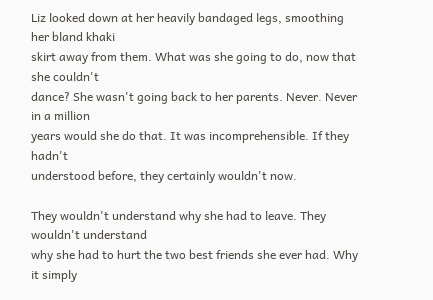Liz looked down at her heavily bandaged legs, smoothing her bland khaki
skirt away from them. What was she going to do, now that she couldn't
dance? She wasn't going back to her parents. Never. Never in a million
years would she do that. It was incomprehensible. If they hadn't
understood before, they certainly wouldn't now.

They wouldn't understand why she had to leave. They wouldn't understand
why she had to hurt the two best friends she ever had. Why it simply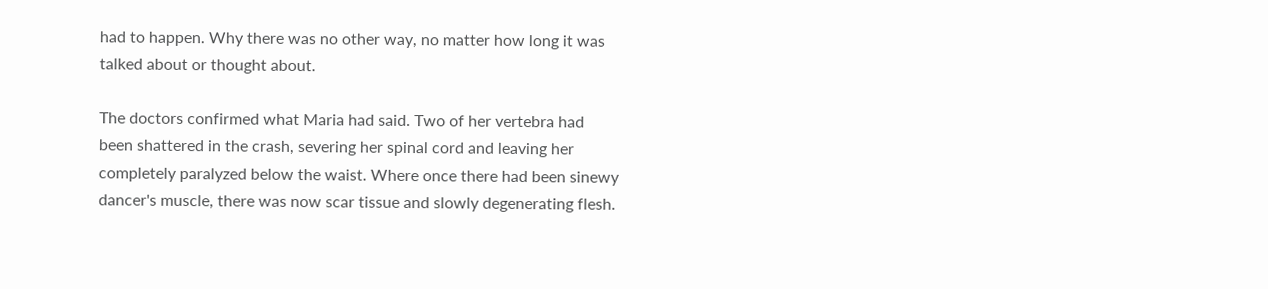had to happen. Why there was no other way, no matter how long it was
talked about or thought about.

The doctors confirmed what Maria had said. Two of her vertebra had
been shattered in the crash, severing her spinal cord and leaving her
completely paralyzed below the waist. Where once there had been sinewy
dancer's muscle, there was now scar tissue and slowly degenerating flesh.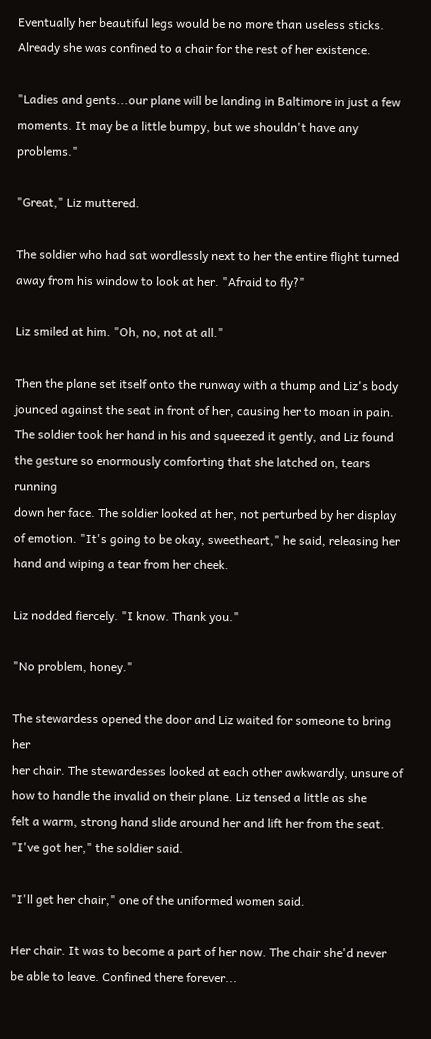Eventually her beautiful legs would be no more than useless sticks.
Already she was confined to a chair for the rest of her existence.

"Ladies and gents...our plane will be landing in Baltimore in just a few moments. It may be a little bumpy, but we shouldn't have any problems."

"Great," Liz muttered.

The soldier who had sat wordlessly next to her the entire flight turned
away from his window to look at her. "Afraid to fly?"

Liz smiled at him. "Oh, no, not at all."

Then the plane set itself onto the runway with a thump and Liz's body
jounced against the seat in front of her, causing her to moan in pain.
The soldier took her hand in his and squeezed it gently, and Liz found
the gesture so enormously comforting that she latched on, tears running
down her face. The soldier looked at her, not perturbed by her display
of emotion. "It's going to be okay, sweetheart," he said, releasing her
hand and wiping a tear from her cheek.

Liz nodded fiercely. "I know. Thank you."

"No problem, honey."

The stewardess opened the door and Liz waited for someone to bring her
her chair. The stewardesses looked at each other awkwardly, unsure of
how to handle the invalid on their plane. Liz tensed a little as she
felt a warm, strong hand slide around her and lift her from the seat.
"I've got her," the soldier said.

"I'll get her chair," one of the uniformed women said.

Her chair. It was to become a part of her now. The chair she'd never
be able to leave. Confined there forever...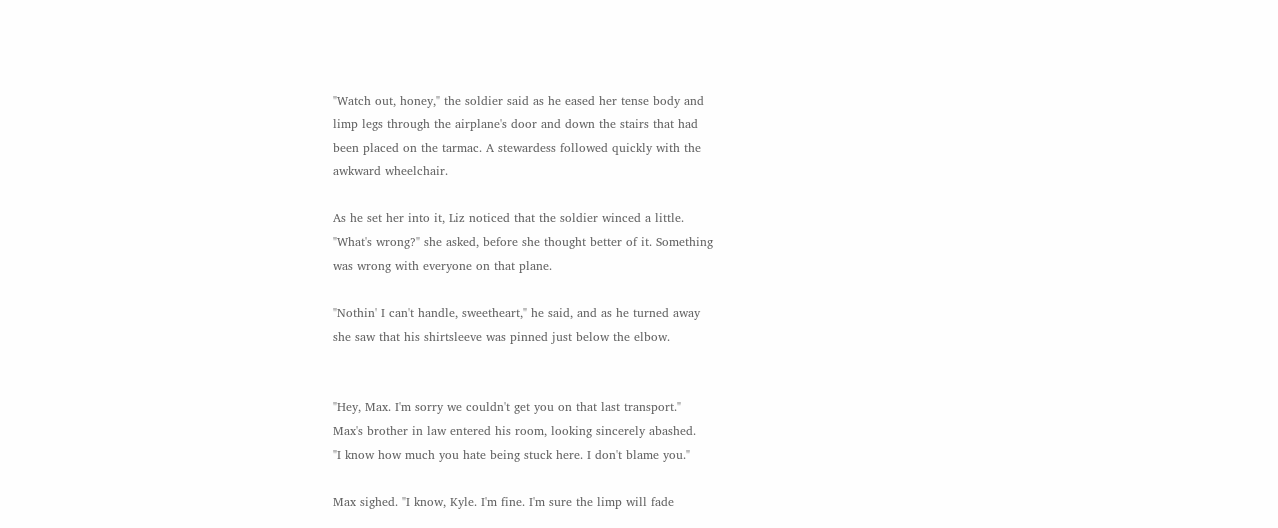"Watch out, honey," the soldier said as he eased her tense body and
limp legs through the airplane's door and down the stairs that had
been placed on the tarmac. A stewardess followed quickly with the
awkward wheelchair.

As he set her into it, Liz noticed that the soldier winced a little.
"What's wrong?" she asked, before she thought better of it. Something
was wrong with everyone on that plane.

"Nothin' I can't handle, sweetheart," he said, and as he turned away
she saw that his shirtsleeve was pinned just below the elbow.


"Hey, Max. I'm sorry we couldn't get you on that last transport."
Max's brother in law entered his room, looking sincerely abashed.
"I know how much you hate being stuck here. I don't blame you."

Max sighed. "I know, Kyle. I'm fine. I'm sure the limp will fade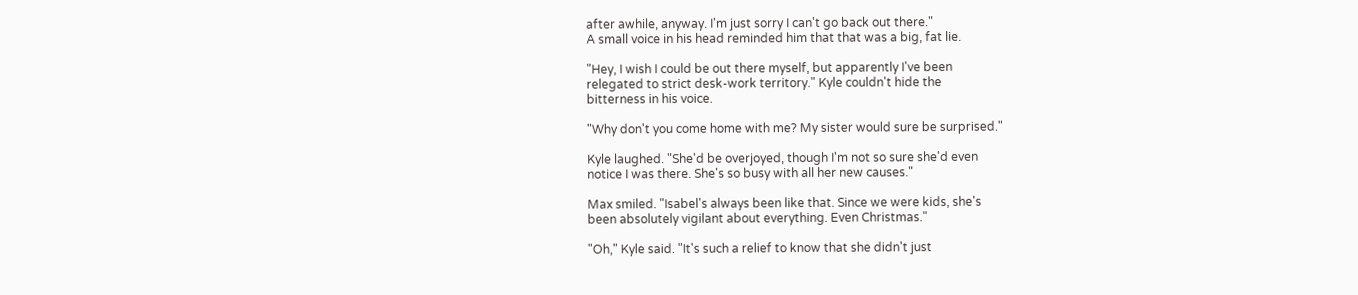after awhile, anyway. I'm just sorry I can't go back out there."
A small voice in his head reminded him that that was a big, fat lie.

"Hey, I wish I could be out there myself, but apparently I've been
relegated to strict desk-work territory." Kyle couldn't hide the
bitterness in his voice.

"Why don't you come home with me? My sister would sure be surprised."

Kyle laughed. "She'd be overjoyed, though I'm not so sure she'd even
notice I was there. She's so busy with all her new causes."

Max smiled. "Isabel's always been like that. Since we were kids, she's
been absolutely vigilant about everything. Even Christmas."

"Oh," Kyle said. "It's such a relief to know that she didn't just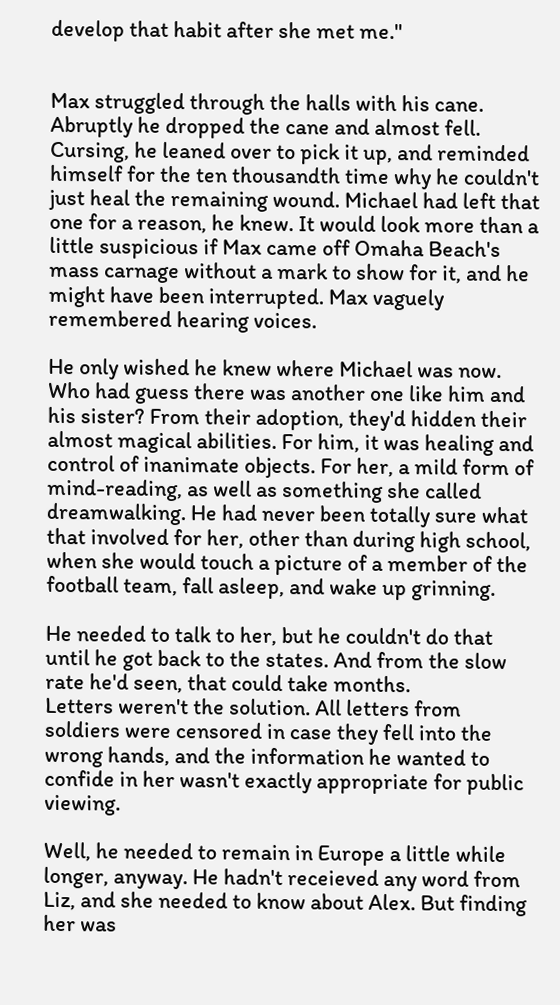develop that habit after she met me."


Max struggled through the halls with his cane. Abruptly he dropped the cane and almost fell. Cursing, he leaned over to pick it up, and reminded himself for the ten thousandth time why he couldn't just heal the remaining wound. Michael had left that one for a reason, he knew. It would look more than a little suspicious if Max came off Omaha Beach's mass carnage without a mark to show for it, and he might have been interrupted. Max vaguely remembered hearing voices.

He only wished he knew where Michael was now. Who had guess there was another one like him and his sister? From their adoption, they'd hidden their almost magical abilities. For him, it was healing and control of inanimate objects. For her, a mild form of mind-reading, as well as something she called dreamwalking. He had never been totally sure what that involved for her, other than during high school, when she would touch a picture of a member of the football team, fall asleep, and wake up grinning.

He needed to talk to her, but he couldn't do that until he got back to the states. And from the slow rate he'd seen, that could take months.
Letters weren't the solution. All letters from soldiers were censored in case they fell into the wrong hands, and the information he wanted to confide in her wasn't exactly appropriate for public viewing.

Well, he needed to remain in Europe a little while longer, anyway. He hadn't receieved any word from Liz, and she needed to know about Alex. But finding her was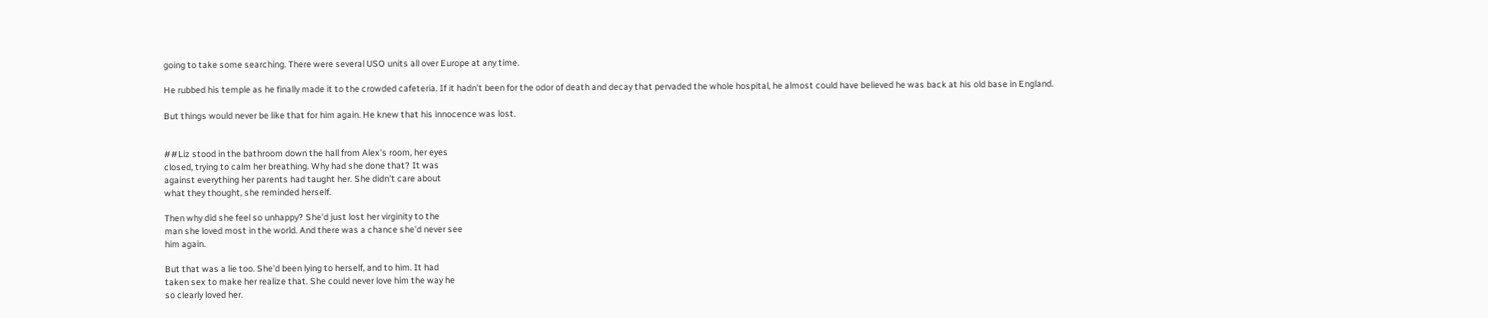going to take some searching. There were several USO units all over Europe at any time.

He rubbed his temple as he finally made it to the crowded cafeteria. If it hadn't been for the odor of death and decay that pervaded the whole hospital, he almost could have believed he was back at his old base in England.

But things would never be like that for him again. He knew that his innocence was lost.


##Liz stood in the bathroom down the hall from Alex's room, her eyes
closed, trying to calm her breathing. Why had she done that? It was
against everything her parents had taught her. She didn't care about
what they thought, she reminded herself.

Then why did she feel so unhappy? She'd just lost her virginity to the
man she loved most in the world. And there was a chance she'd never see
him again.

But that was a lie too. She'd been lying to herself, and to him. It had
taken sex to make her realize that. She could never love him the way he
so clearly loved her.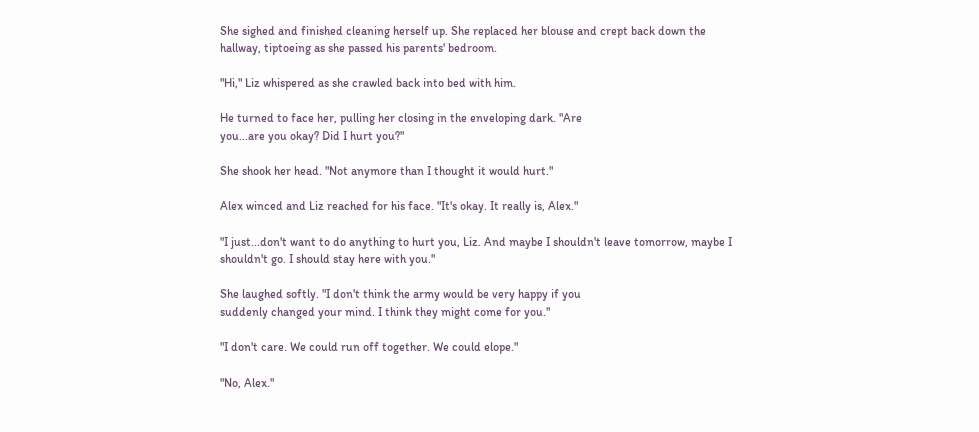She sighed and finished cleaning herself up. She replaced her blouse and crept back down the hallway, tiptoeing as she passed his parents' bedroom.

"Hi," Liz whispered as she crawled back into bed with him.

He turned to face her, pulling her closing in the enveloping dark. "Are
you...are you okay? Did I hurt you?"

She shook her head. "Not anymore than I thought it would hurt."

Alex winced and Liz reached for his face. "It's okay. It really is, Alex."

"I just...don't want to do anything to hurt you, Liz. And maybe I shouldn't leave tomorrow, maybe I shouldn't go. I should stay here with you."

She laughed softly. "I don't think the army would be very happy if you
suddenly changed your mind. I think they might come for you."

"I don't care. We could run off together. We could elope."

"No, Alex."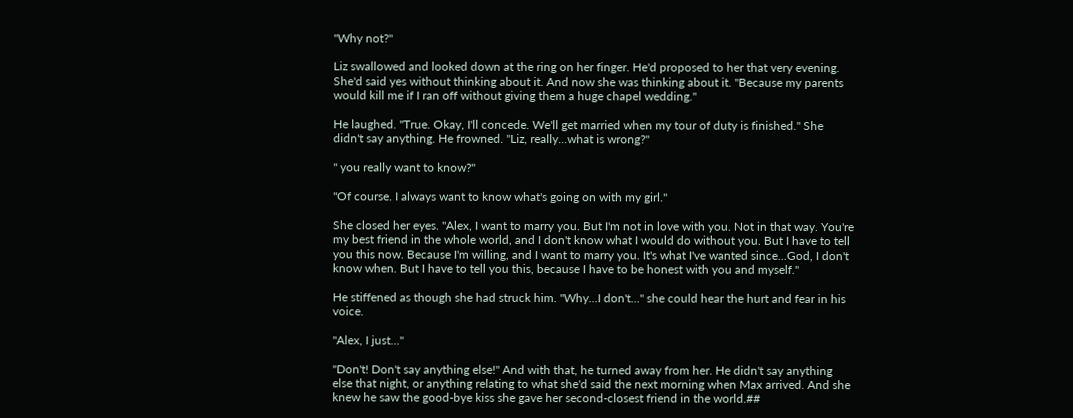"Why not?"

Liz swallowed and looked down at the ring on her finger. He'd proposed to her that very evening. She'd said yes without thinking about it. And now she was thinking about it. "Because my parents would kill me if I ran off without giving them a huge chapel wedding."

He laughed. "True. Okay, I'll concede. We'll get married when my tour of duty is finished." She didn't say anything. He frowned. "Liz, really...what is wrong?"

" you really want to know?"

"Of course. I always want to know what's going on with my girl."

She closed her eyes. "Alex, I want to marry you. But I'm not in love with you. Not in that way. You're my best friend in the whole world, and I don't know what I would do without you. But I have to tell you this now. Because I'm willing, and I want to marry you. It's what I've wanted since...God, I don't know when. But I have to tell you this, because I have to be honest with you and myself."

He stiffened as though she had struck him. "Why...I don't..." she could hear the hurt and fear in his voice.

"Alex, I just..."

"Don't! Don't say anything else!" And with that, he turned away from her. He didn't say anything else that night, or anything relating to what she'd said the next morning when Max arrived. And she knew he saw the good-bye kiss she gave her second-closest friend in the world.##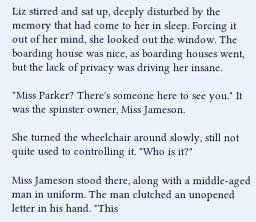Liz stirred and sat up, deeply disturbed by the memory that had come to her in sleep. Forcing it out of her mind, she looked out the window. The boarding house was nice, as boarding houses went, but the lack of privacy was driving her insane.

"Miss Parker? There's someone here to see you." It was the spinster owner, Miss Jameson.

She turned the wheelchair around slowly, still not quite used to controlling it. "Who is it?"

Miss Jameson stood there, along with a middle-aged man in uniform. The man clutched an unopened letter in his hand. "This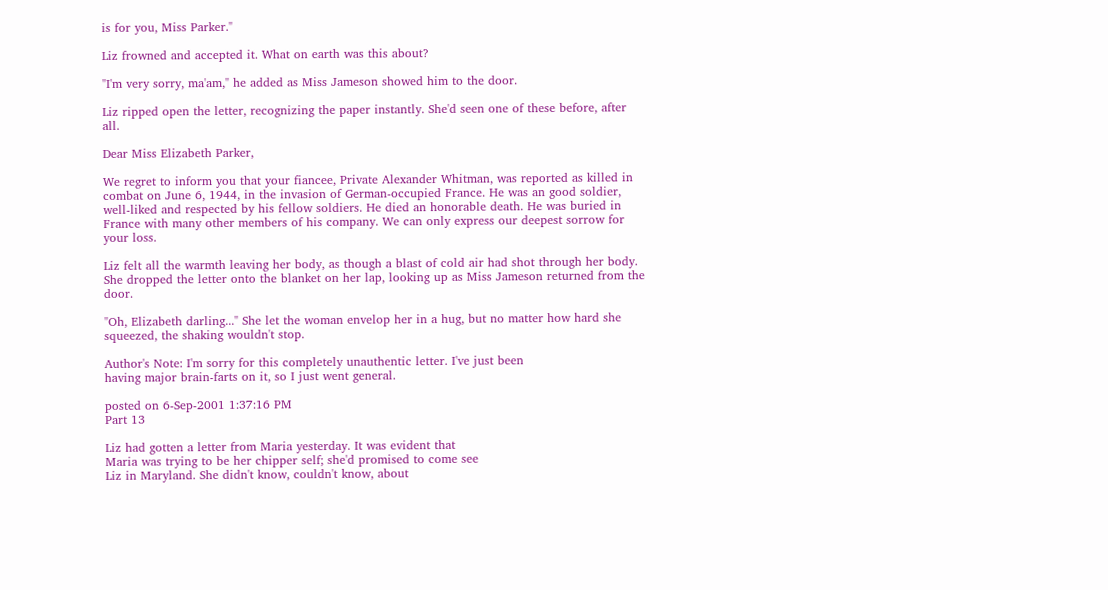is for you, Miss Parker."

Liz frowned and accepted it. What on earth was this about?

"I'm very sorry, ma'am," he added as Miss Jameson showed him to the door.

Liz ripped open the letter, recognizing the paper instantly. She'd seen one of these before, after all.

Dear Miss Elizabeth Parker,

We regret to inform you that your fiancee, Private Alexander Whitman, was reported as killed in combat on June 6, 1944, in the invasion of German-occupied France. He was an good soldier, well-liked and respected by his fellow soldiers. He died an honorable death. He was buried in France with many other members of his company. We can only express our deepest sorrow for your loss.

Liz felt all the warmth leaving her body, as though a blast of cold air had shot through her body. She dropped the letter onto the blanket on her lap, looking up as Miss Jameson returned from the door.

"Oh, Elizabeth darling..." She let the woman envelop her in a hug, but no matter how hard she squeezed, the shaking wouldn't stop.

Author's Note: I'm sorry for this completely unauthentic letter. I've just been
having major brain-farts on it, so I just went general.

posted on 6-Sep-2001 1:37:16 PM
Part 13

Liz had gotten a letter from Maria yesterday. It was evident that
Maria was trying to be her chipper self; she'd promised to come see
Liz in Maryland. She didn't know, couldn't know, about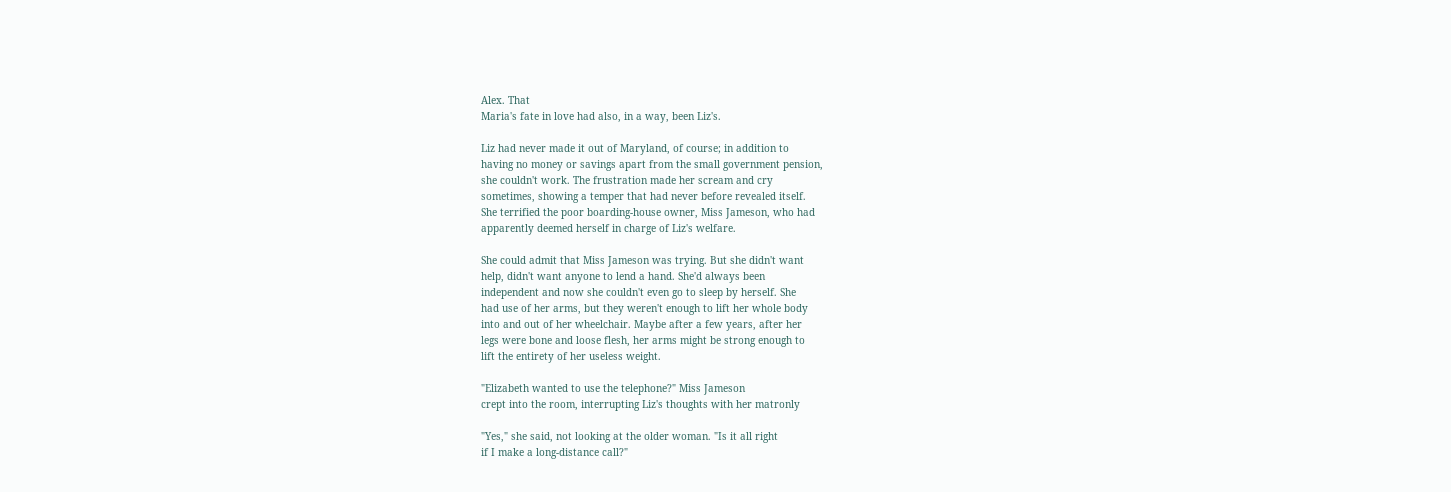Alex. That
Maria's fate in love had also, in a way, been Liz's.

Liz had never made it out of Maryland, of course; in addition to
having no money or savings apart from the small government pension,
she couldn't work. The frustration made her scream and cry
sometimes, showing a temper that had never before revealed itself.
She terrified the poor boarding-house owner, Miss Jameson, who had
apparently deemed herself in charge of Liz's welfare.

She could admit that Miss Jameson was trying. But she didn't want
help, didn't want anyone to lend a hand. She'd always been
independent and now she couldn't even go to sleep by herself. She
had use of her arms, but they weren't enough to lift her whole body
into and out of her wheelchair. Maybe after a few years, after her
legs were bone and loose flesh, her arms might be strong enough to
lift the entirety of her useless weight.

"Elizabeth wanted to use the telephone?" Miss Jameson
crept into the room, interrupting Liz's thoughts with her matronly

"Yes," she said, not looking at the older woman. "Is it all right
if I make a long-distance call?"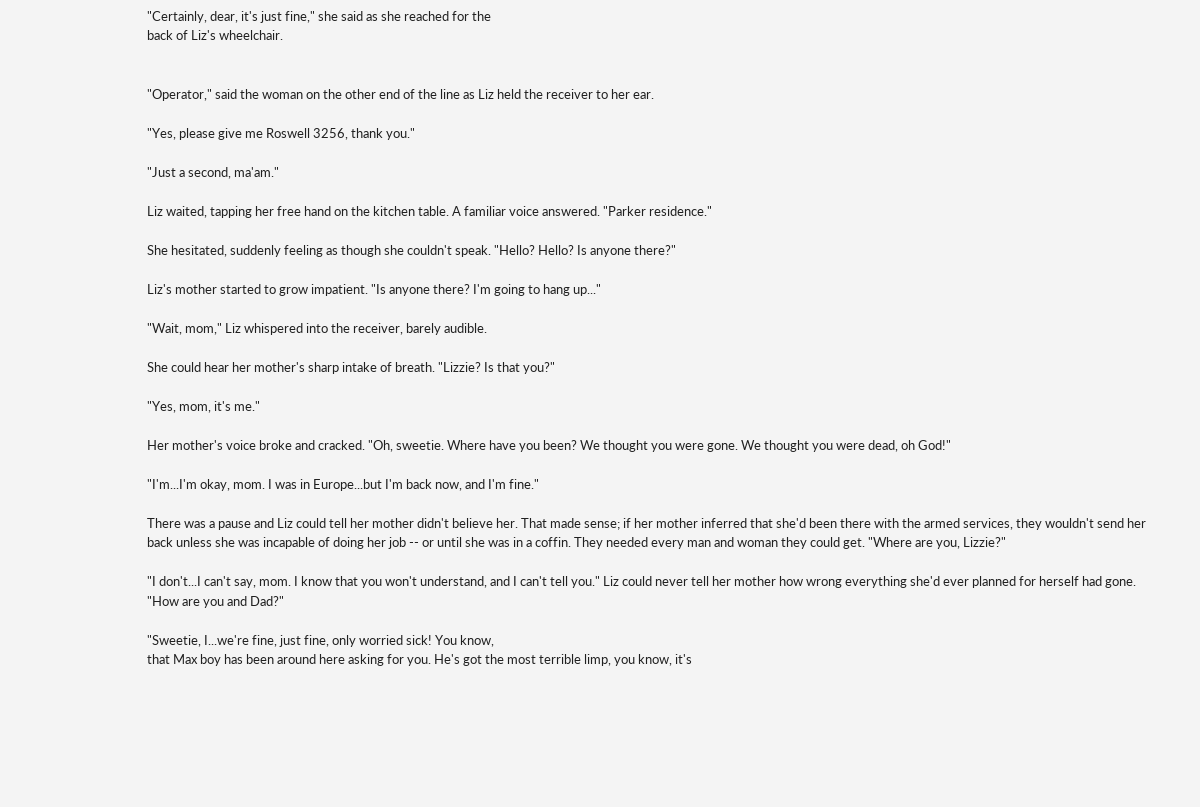"Certainly, dear, it's just fine," she said as she reached for the
back of Liz's wheelchair.


"Operator," said the woman on the other end of the line as Liz held the receiver to her ear.

"Yes, please give me Roswell 3256, thank you."

"Just a second, ma'am."

Liz waited, tapping her free hand on the kitchen table. A familiar voice answered. "Parker residence."

She hesitated, suddenly feeling as though she couldn't speak. "Hello? Hello? Is anyone there?"

Liz's mother started to grow impatient. "Is anyone there? I'm going to hang up..."

"Wait, mom," Liz whispered into the receiver, barely audible.

She could hear her mother's sharp intake of breath. "Lizzie? Is that you?"

"Yes, mom, it's me."

Her mother's voice broke and cracked. "Oh, sweetie. Where have you been? We thought you were gone. We thought you were dead, oh God!"

"I'm...I'm okay, mom. I was in Europe...but I'm back now, and I'm fine."

There was a pause and Liz could tell her mother didn't believe her. That made sense; if her mother inferred that she'd been there with the armed services, they wouldn't send her back unless she was incapable of doing her job -- or until she was in a coffin. They needed every man and woman they could get. "Where are you, Lizzie?"

"I don't...I can't say, mom. I know that you won't understand, and I can't tell you." Liz could never tell her mother how wrong everything she'd ever planned for herself had gone. "How are you and Dad?"

"Sweetie, I...we're fine, just fine, only worried sick! You know,
that Max boy has been around here asking for you. He's got the most terrible limp, you know, it's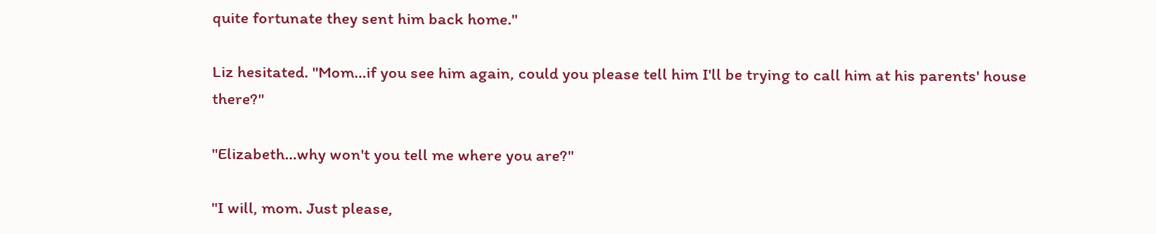quite fortunate they sent him back home."

Liz hesitated. "Mom...if you see him again, could you please tell him I'll be trying to call him at his parents' house there?"

"Elizabeth...why won't you tell me where you are?"

"I will, mom. Just please,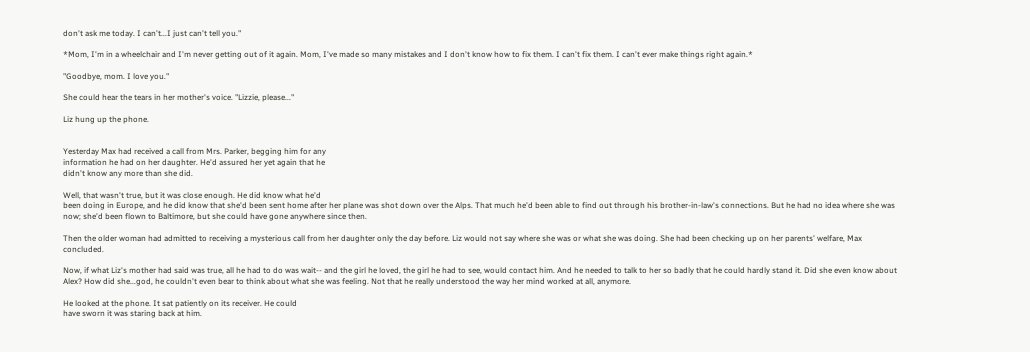don't ask me today. I can't...I just can't tell you."

*Mom, I'm in a wheelchair and I'm never getting out of it again. Mom, I've made so many mistakes and I don't know how to fix them. I can't fix them. I can't ever make things right again.*

"Goodbye, mom. I love you."

She could hear the tears in her mother's voice. "Lizzie, please..."

Liz hung up the phone.


Yesterday Max had received a call from Mrs. Parker, begging him for any
information he had on her daughter. He'd assured her yet again that he
didn't know any more than she did.

Well, that wasn't true, but it was close enough. He did know what he'd
been doing in Europe, and he did know that she'd been sent home after her plane was shot down over the Alps. That much he'd been able to find out through his brother-in-law's connections. But he had no idea where she was now; she'd been flown to Baltimore, but she could have gone anywhere since then.

Then the older woman had admitted to receiving a mysterious call from her daughter only the day before. Liz would not say where she was or what she was doing. She had been checking up on her parents' welfare, Max concluded.

Now, if what Liz's mother had said was true, all he had to do was wait-- and the girl he loved, the girl he had to see, would contact him. And he needed to talk to her so badly that he could hardly stand it. Did she even know about Alex? How did she...god, he couldn't even bear to think about what she was feeling. Not that he really understood the way her mind worked at all, anymore.

He looked at the phone. It sat patiently on its receiver. He could
have sworn it was staring back at him.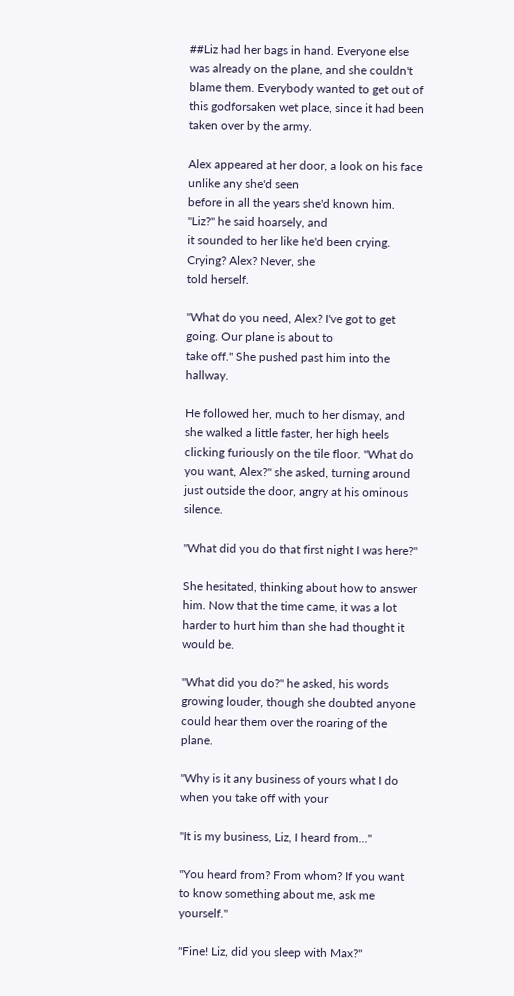##Liz had her bags in hand. Everyone else was already on the plane, and she couldn't blame them. Everybody wanted to get out of this godforsaken wet place, since it had been taken over by the army.

Alex appeared at her door, a look on his face unlike any she'd seen
before in all the years she'd known him. "Liz?" he said hoarsely, and
it sounded to her like he'd been crying. Crying? Alex? Never, she
told herself.

"What do you need, Alex? I've got to get going. Our plane is about to
take off." She pushed past him into the hallway.

He followed her, much to her dismay, and she walked a little faster, her high heels clicking furiously on the tile floor. "What do you want, Alex?" she asked, turning around just outside the door, angry at his ominous silence.

"What did you do that first night I was here?"

She hesitated, thinking about how to answer him. Now that the time came, it was a lot harder to hurt him than she had thought it would be.

"What did you do?" he asked, his words growing louder, though she doubted anyone could hear them over the roaring of the plane.

"Why is it any business of yours what I do when you take off with your

"It is my business, Liz, I heard from..."

"You heard from? From whom? If you want to know something about me, ask me yourself."

"Fine! Liz, did you sleep with Max?"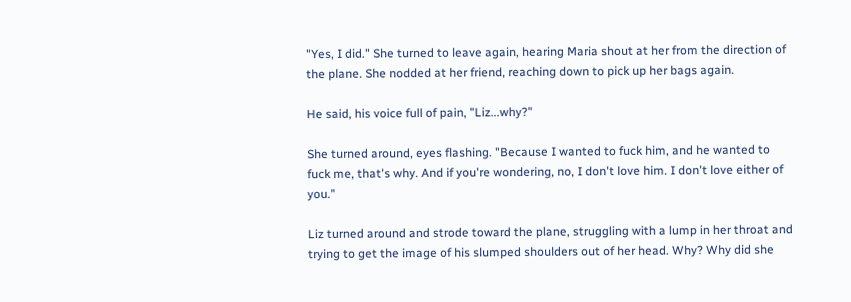"Yes, I did." She turned to leave again, hearing Maria shout at her from the direction of the plane. She nodded at her friend, reaching down to pick up her bags again.

He said, his voice full of pain, "Liz...why?"

She turned around, eyes flashing. "Because I wanted to fuck him, and he wanted to fuck me, that's why. And if you're wondering, no, I don't love him. I don't love either of you."

Liz turned around and strode toward the plane, struggling with a lump in her throat and trying to get the image of his slumped shoulders out of her head. Why? Why did she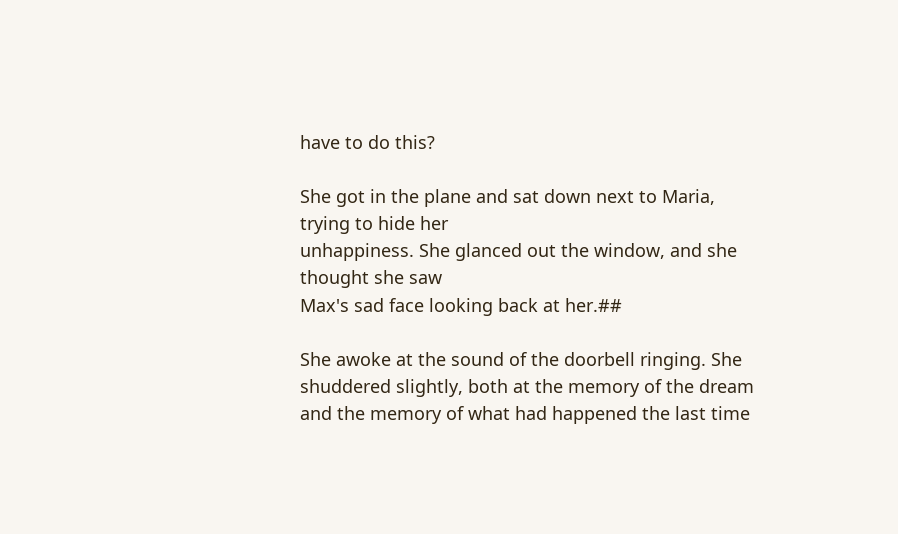have to do this?

She got in the plane and sat down next to Maria, trying to hide her
unhappiness. She glanced out the window, and she thought she saw
Max's sad face looking back at her.##

She awoke at the sound of the doorbell ringing. She shuddered slightly, both at the memory of the dream and the memory of what had happened the last time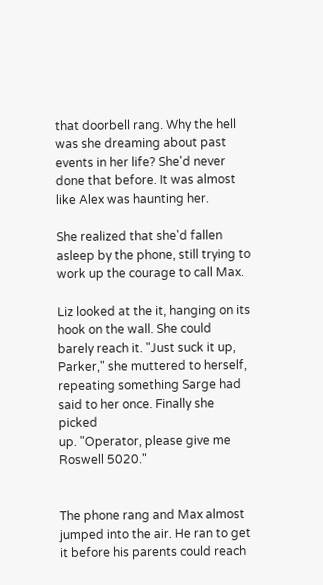that doorbell rang. Why the hell was she dreaming about past events in her life? She'd never done that before. It was almost like Alex was haunting her.

She realized that she'd fallen asleep by the phone, still trying to work up the courage to call Max.

Liz looked at the it, hanging on its hook on the wall. She could
barely reach it. "Just suck it up, Parker," she muttered to herself,
repeating something Sarge had said to her once. Finally she picked
up. "Operator, please give me Roswell 5020."


The phone rang and Max almost jumped into the air. He ran to get it before his parents could reach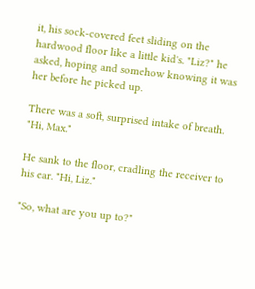it, his sock-covered feet sliding on the hardwood floor like a little kid's. "Liz?" he asked, hoping and somehow knowing it was her before he picked up.

There was a soft, surprised intake of breath. "Hi, Max."

He sank to the floor, cradling the receiver to his ear. "Hi, Liz."

"So, what are you up to?"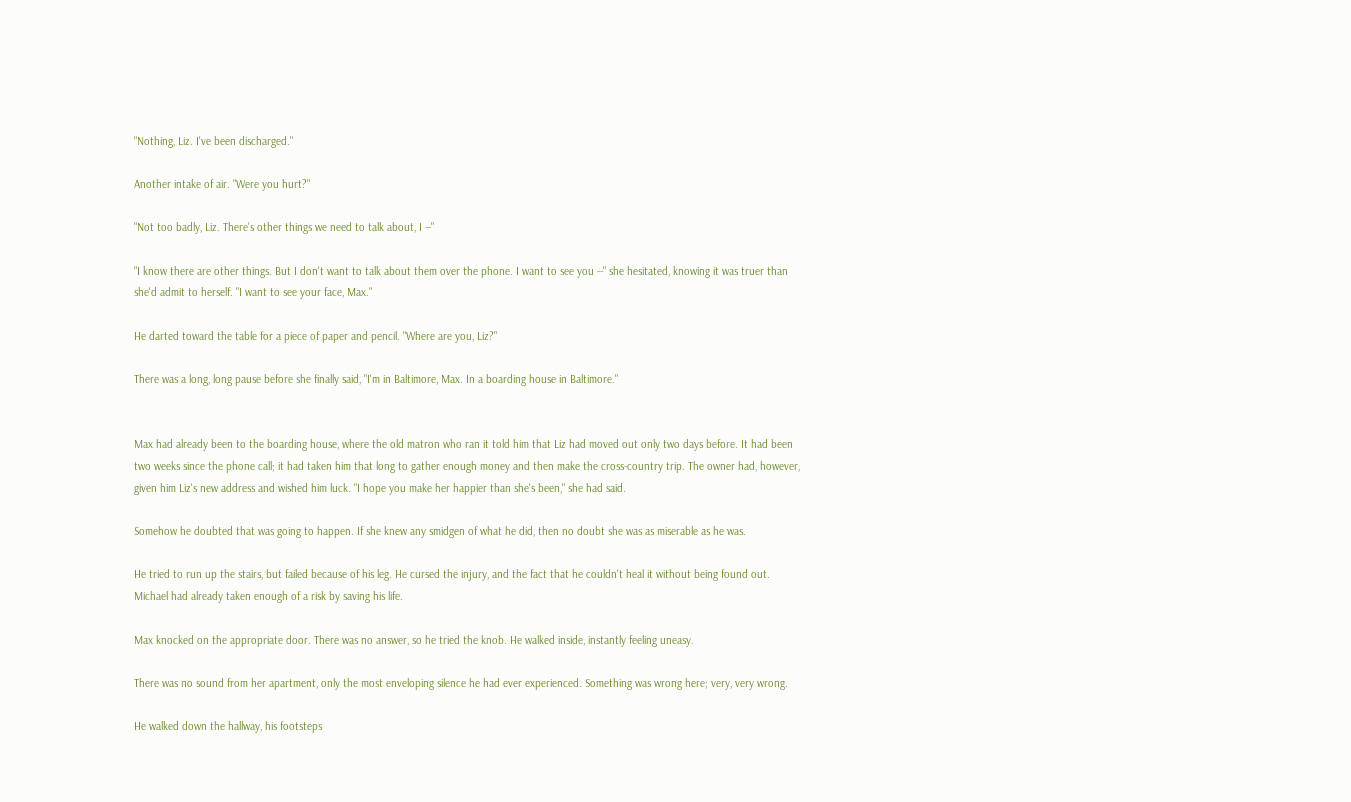"Nothing, Liz. I've been discharged."

Another intake of air. "Were you hurt?"

"Not too badly, Liz. There's other things we need to talk about, I --"

"I know there are other things. But I don't want to talk about them over the phone. I want to see you --" she hesitated, knowing it was truer than she'd admit to herself. "I want to see your face, Max."

He darted toward the table for a piece of paper and pencil. "Where are you, Liz?"

There was a long, long pause before she finally said, "I'm in Baltimore, Max. In a boarding house in Baltimore."


Max had already been to the boarding house, where the old matron who ran it told him that Liz had moved out only two days before. It had been two weeks since the phone call; it had taken him that long to gather enough money and then make the cross-country trip. The owner had, however, given him Liz's new address and wished him luck. "I hope you make her happier than she's been," she had said.

Somehow he doubted that was going to happen. If she knew any smidgen of what he did, then no doubt she was as miserable as he was.

He tried to run up the stairs, but failed because of his leg. He cursed the injury, and the fact that he couldn't heal it without being found out. Michael had already taken enough of a risk by saving his life.

Max knocked on the appropriate door. There was no answer, so he tried the knob. He walked inside, instantly feeling uneasy.

There was no sound from her apartment, only the most enveloping silence he had ever experienced. Something was wrong here; very, very wrong.

He walked down the hallway, his footsteps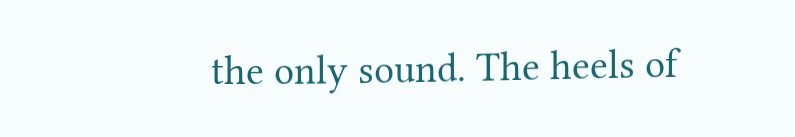the only sound. The heels of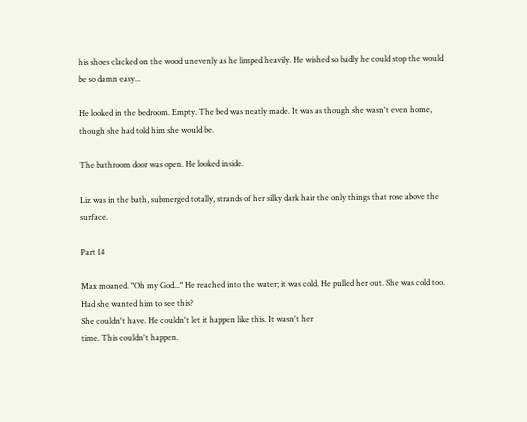his shoes clacked on the wood unevenly as he limped heavily. He wished so badly he could stop the would be so damn easy...

He looked in the bedroom. Empty. The bed was neatly made. It was as though she wasn't even home, though she had told him she would be.

The bathroom door was open. He looked inside.

Liz was in the bath, submerged totally, strands of her silky dark hair the only things that rose above the surface.

Part 14

Max moaned. "Oh my God..." He reached into the water; it was cold. He pulled her out. She was cold too. Had she wanted him to see this?
She couldn't have. He couldn't let it happen like this. It wasn't her
time. This couldn't happen.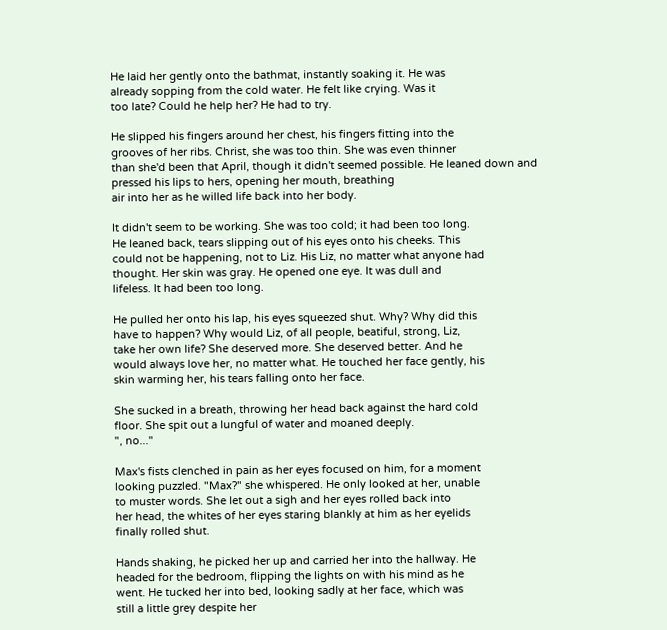He laid her gently onto the bathmat, instantly soaking it. He was
already sopping from the cold water. He felt like crying. Was it
too late? Could he help her? He had to try.

He slipped his fingers around her chest, his fingers fitting into the
grooves of her ribs. Christ, she was too thin. She was even thinner
than she'd been that April, though it didn't seemed possible. He leaned down and pressed his lips to hers, opening her mouth, breathing
air into her as he willed life back into her body.

It didn't seem to be working. She was too cold; it had been too long.
He leaned back, tears slipping out of his eyes onto his cheeks. This
could not be happening, not to Liz. His Liz, no matter what anyone had
thought. Her skin was gray. He opened one eye. It was dull and
lifeless. It had been too long.

He pulled her onto his lap, his eyes squeezed shut. Why? Why did this
have to happen? Why would Liz, of all people, beatiful, strong, Liz,
take her own life? She deserved more. She deserved better. And he
would always love her, no matter what. He touched her face gently, his
skin warming her, his tears falling onto her face.

She sucked in a breath, throwing her head back against the hard cold
floor. She spit out a lungful of water and moaned deeply.
", no..."

Max's fists clenched in pain as her eyes focused on him, for a moment
looking puzzled. "Max?" she whispered. He only looked at her, unable
to muster words. She let out a sigh and her eyes rolled back into
her head, the whites of her eyes staring blankly at him as her eyelids
finally rolled shut.

Hands shaking, he picked her up and carried her into the hallway. He
headed for the bedroom, flipping the lights on with his mind as he
went. He tucked her into bed, looking sadly at her face, which was
still a little grey despite her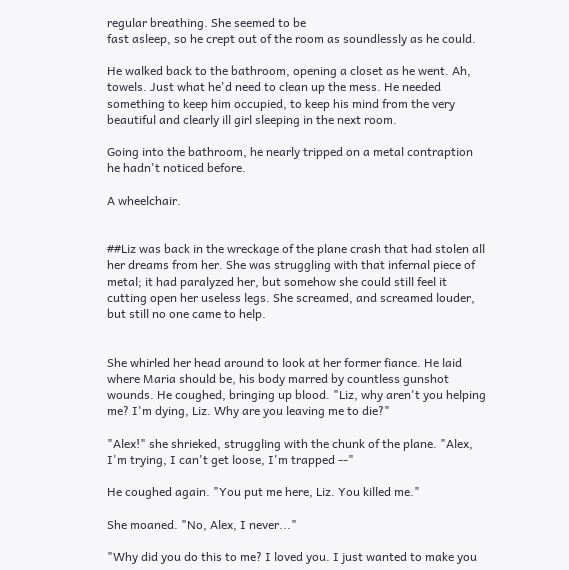regular breathing. She seemed to be
fast asleep, so he crept out of the room as soundlessly as he could.

He walked back to the bathroom, opening a closet as he went. Ah, towels. Just what he'd need to clean up the mess. He needed something to keep him occupied, to keep his mind from the very beautiful and clearly ill girl sleeping in the next room.

Going into the bathroom, he nearly tripped on a metal contraption
he hadn't noticed before.

A wheelchair.


##Liz was back in the wreckage of the plane crash that had stolen all her dreams from her. She was struggling with that infernal piece of metal; it had paralyzed her, but somehow she could still feel it cutting open her useless legs. She screamed, and screamed louder, but still no one came to help.


She whirled her head around to look at her former fiance. He laid where Maria should be, his body marred by countless gunshot wounds. He coughed, bringing up blood. "Liz, why aren't you helping me? I'm dying, Liz. Why are you leaving me to die?"

"Alex!" she shrieked, struggling with the chunk of the plane. "Alex, I'm trying, I can't get loose, I'm trapped --"

He coughed again. "You put me here, Liz. You killed me."

She moaned. "No, Alex, I never..."

"Why did you do this to me? I loved you. I just wanted to make you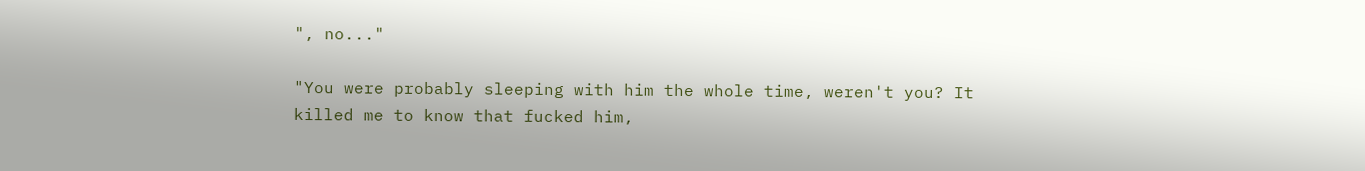", no..."

"You were probably sleeping with him the whole time, weren't you? It
killed me to know that fucked him,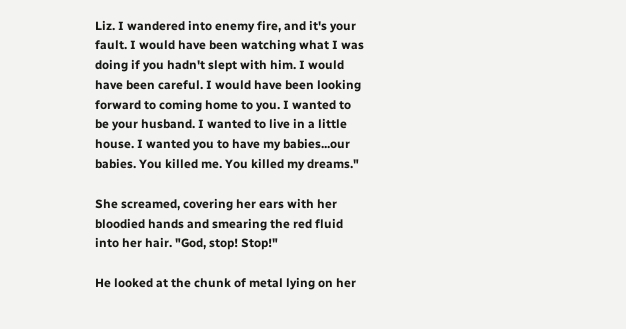Liz. I wandered into enemy fire, and it's your fault. I would have been watching what I was doing if you hadn't slept with him. I would have been careful. I would have been looking forward to coming home to you. I wanted to be your husband. I wanted to live in a little house. I wanted you to have my babies...our babies. You killed me. You killed my dreams."

She screamed, covering her ears with her bloodied hands and smearing the red fluid into her hair. "God, stop! Stop!"

He looked at the chunk of metal lying on her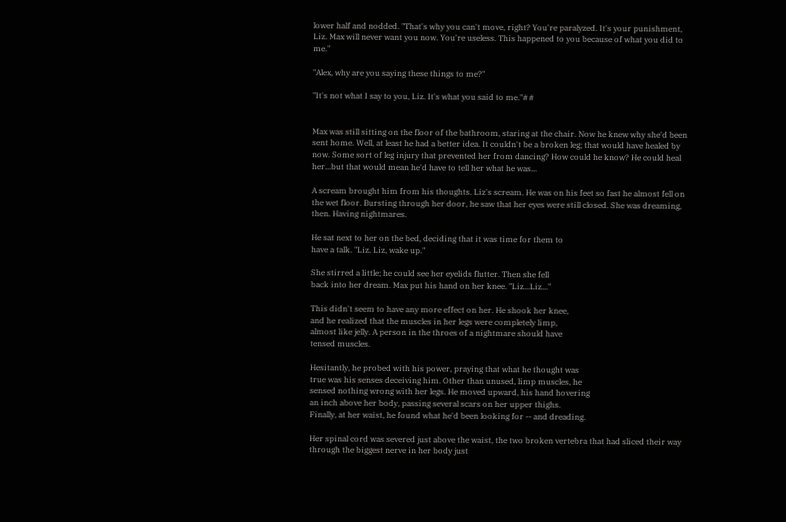lower half and nodded. "That's why you can't move, right? You're paralyzed. It's your punishment, Liz. Max will never want you now. You're useless. This happened to you because of what you did to me."

"Alex, why are you saying these things to me?"

"It's not what I say to you, Liz. It's what you said to me."##


Max was still sitting on the floor of the bathroom, staring at the chair. Now he knew why she'd been sent home. Well, at least he had a better idea. It couldn't be a broken leg; that would have healed by now. Some sort of leg injury that prevented her from dancing? How could he know? He could heal her...but that would mean he'd have to tell her what he was...

A scream brought him from his thoughts. Liz's scream. He was on his feet so fast he almost fell on the wet floor. Bursting through her door, he saw that her eyes were still closed. She was dreaming, then. Having nightmares.

He sat next to her on the bed, deciding that it was time for them to
have a talk. "Liz. Liz, wake up."

She stirred a little; he could see her eyelids flutter. Then she fell
back into her dream. Max put his hand on her knee. "Liz...Liz..."

This didn't seem to have any more effect on her. He shook her knee,
and he realized that the muscles in her legs were completely limp,
almost like jelly. A person in the throes of a nightmare should have
tensed muscles.

Hesitantly, he probed with his power, praying that what he thought was
true was his senses deceiving him. Other than unused, limp muscles, he
sensed nothing wrong with her legs. He moved upward, his hand hovering
an inch above her body, passing several scars on her upper thighs.
Finally, at her waist, he found what he'd been looking for -- and dreading.

Her spinal cord was severed just above the waist, the two broken vertebra that had sliced their way through the biggest nerve in her body just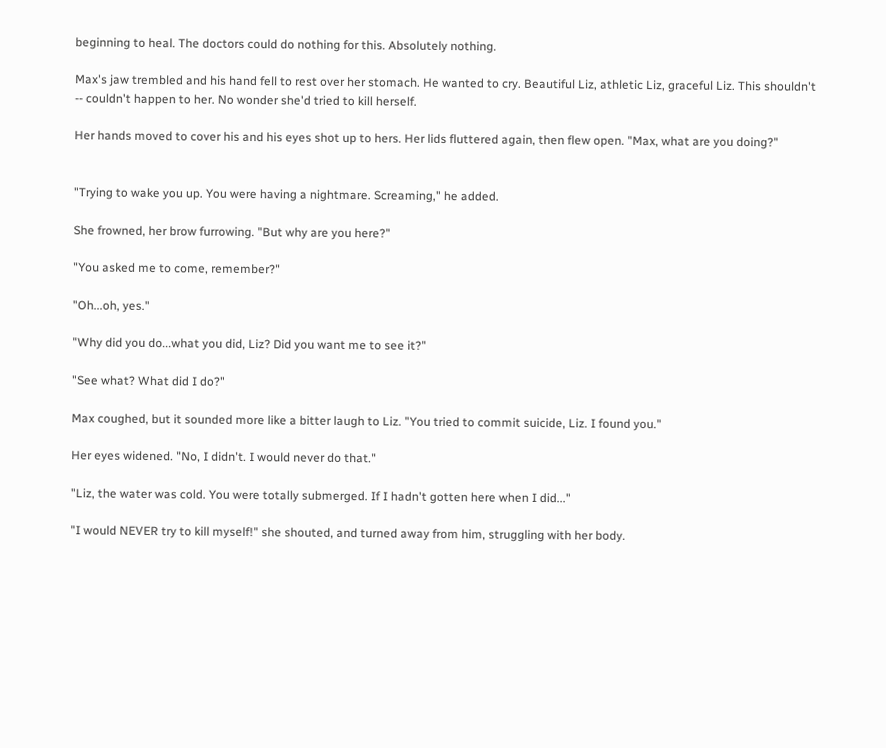beginning to heal. The doctors could do nothing for this. Absolutely nothing.

Max's jaw trembled and his hand fell to rest over her stomach. He wanted to cry. Beautiful Liz, athletic Liz, graceful Liz. This shouldn't -- couldn't happen to her. No wonder she'd tried to kill herself.

Her hands moved to cover his and his eyes shot up to hers. Her lids fluttered again, then flew open. "Max, what are you doing?"


"Trying to wake you up. You were having a nightmare. Screaming," he added.

She frowned, her brow furrowing. "But why are you here?"

"You asked me to come, remember?"

"Oh...oh, yes."

"Why did you do...what you did, Liz? Did you want me to see it?"

"See what? What did I do?"

Max coughed, but it sounded more like a bitter laugh to Liz. "You tried to commit suicide, Liz. I found you."

Her eyes widened. "No, I didn't. I would never do that."

"Liz, the water was cold. You were totally submerged. If I hadn't gotten here when I did..."

"I would NEVER try to kill myself!" she shouted, and turned away from him, struggling with her body.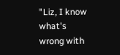"Liz, I know what's wrong with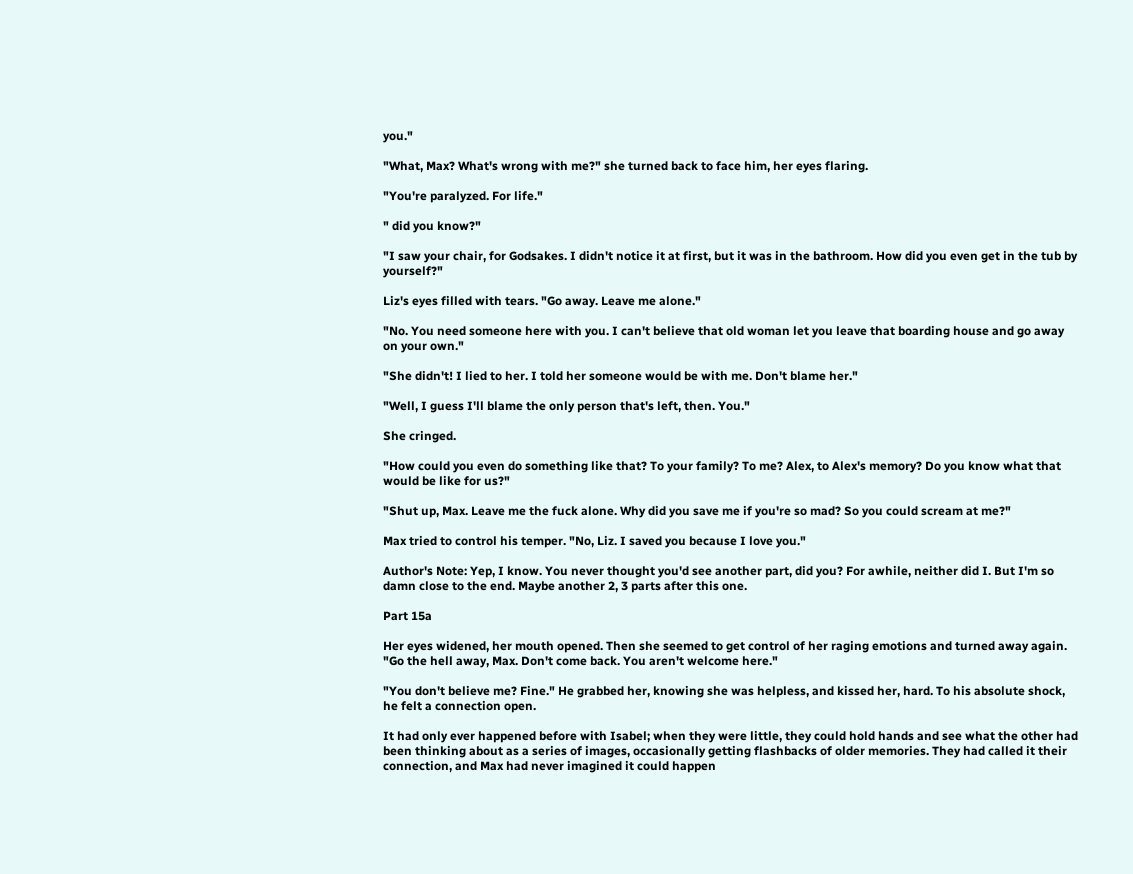you."

"What, Max? What's wrong with me?" she turned back to face him, her eyes flaring.

"You're paralyzed. For life."

" did you know?"

"I saw your chair, for Godsakes. I didn't notice it at first, but it was in the bathroom. How did you even get in the tub by yourself?"

Liz's eyes filled with tears. "Go away. Leave me alone."

"No. You need someone here with you. I can't believe that old woman let you leave that boarding house and go away on your own."

"She didn't! I lied to her. I told her someone would be with me. Don't blame her."

"Well, I guess I'll blame the only person that's left, then. You."

She cringed.

"How could you even do something like that? To your family? To me? Alex, to Alex's memory? Do you know what that would be like for us?"

"Shut up, Max. Leave me the fuck alone. Why did you save me if you're so mad? So you could scream at me?"

Max tried to control his temper. "No, Liz. I saved you because I love you."

Author's Note: Yep, I know. You never thought you'd see another part, did you? For awhile, neither did I. But I'm so damn close to the end. Maybe another 2, 3 parts after this one.

Part 15a

Her eyes widened, her mouth opened. Then she seemed to get control of her raging emotions and turned away again. "Go the hell away, Max. Don't come back. You aren't welcome here."

"You don't believe me? Fine." He grabbed her, knowing she was helpless, and kissed her, hard. To his absolute shock, he felt a connection open.

It had only ever happened before with Isabel; when they were little, they could hold hands and see what the other had been thinking about as a series of images, occasionally getting flashbacks of older memories. They had called it their connection, and Max had never imagined it could happen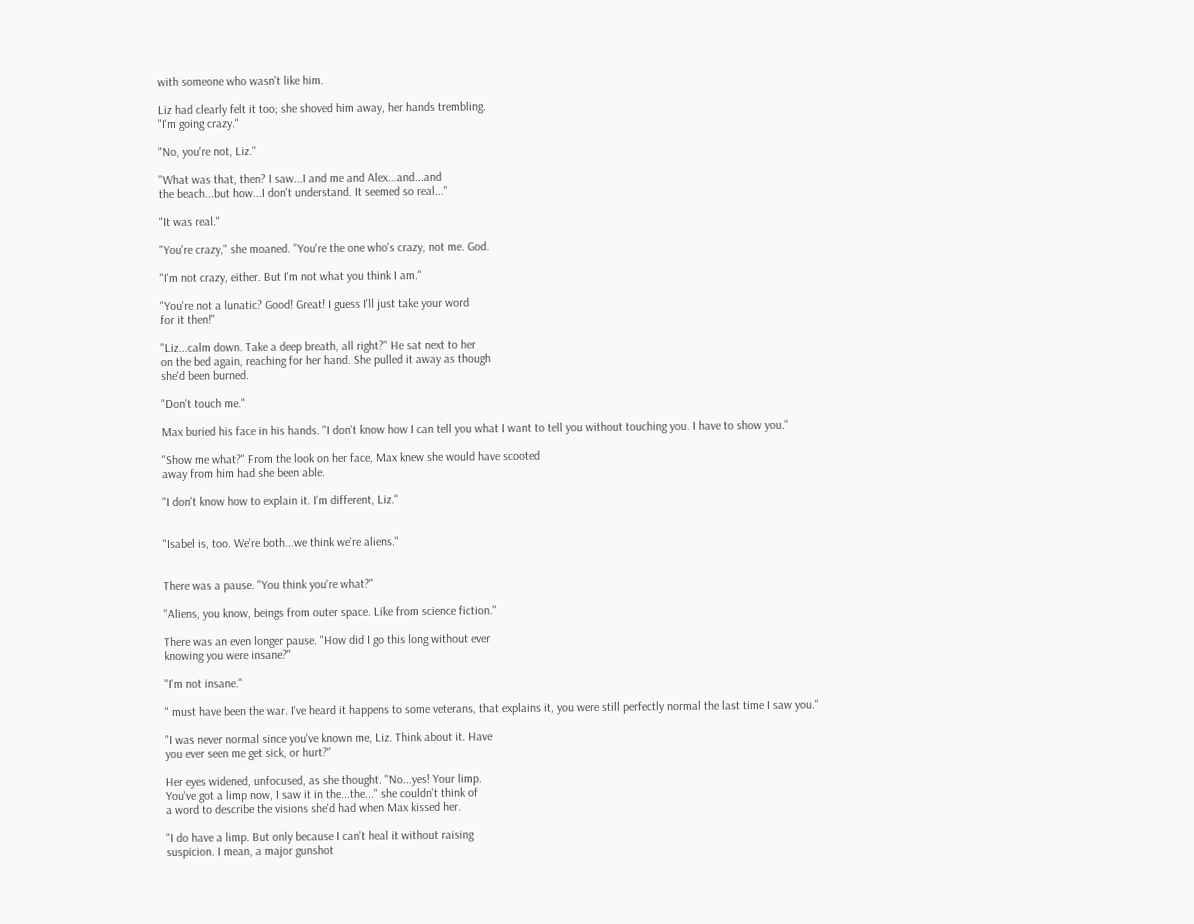with someone who wasn't like him.

Liz had clearly felt it too; she shoved him away, her hands trembling.
"I'm going crazy."

"No, you're not, Liz."

"What was that, then? I saw...I and me and Alex...and...and
the beach...but how...I don't understand. It seemed so real..."

"It was real."

"You're crazy," she moaned. "You're the one who's crazy, not me. God.

"I'm not crazy, either. But I'm not what you think I am."

"You're not a lunatic? Good! Great! I guess I'll just take your word
for it then!"

"Liz...calm down. Take a deep breath, all right?" He sat next to her
on the bed again, reaching for her hand. She pulled it away as though
she'd been burned.

"Don't touch me."

Max buried his face in his hands. "I don't know how I can tell you what I want to tell you without touching you. I have to show you."

"Show me what?" From the look on her face, Max knew she would have scooted
away from him had she been able.

"I don't know how to explain it. I'm different, Liz."


"Isabel is, too. We're both...we think we're aliens."


There was a pause. "You think you're what?"

"Aliens, you know, beings from outer space. Like from science fiction."

There was an even longer pause. "How did I go this long without ever
knowing you were insane?"

"I'm not insane."

" must have been the war. I've heard it happens to some veterans, that explains it, you were still perfectly normal the last time I saw you."

"I was never normal since you've known me, Liz. Think about it. Have
you ever seen me get sick, or hurt?"

Her eyes widened, unfocused, as she thought. "No...yes! Your limp.
You've got a limp now, I saw it in the...the..." she couldn't think of
a word to describe the visions she'd had when Max kissed her.

"I do have a limp. But only because I can't heal it without raising
suspicion. I mean, a major gunshot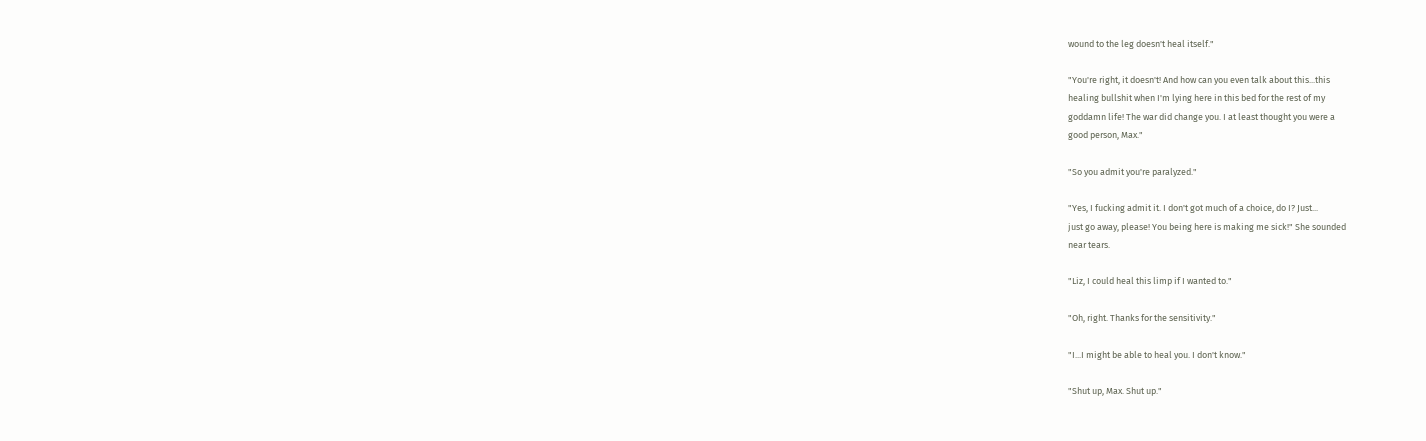wound to the leg doesn't heal itself."

"You're right, it doesn't! And how can you even talk about this...this
healing bullshit when I'm lying here in this bed for the rest of my
goddamn life! The war did change you. I at least thought you were a
good person, Max."

"So you admit you're paralyzed."

"Yes, I fucking admit it. I don't got much of a choice, do I? Just...
just go away, please! You being here is making me sick!" She sounded
near tears.

"Liz, I could heal this limp if I wanted to."

"Oh, right. Thanks for the sensitivity."

"I...I might be able to heal you. I don't know."

"Shut up, Max. Shut up."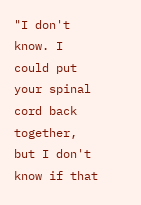"I don't know. I could put your spinal cord back together, but I don't
know if that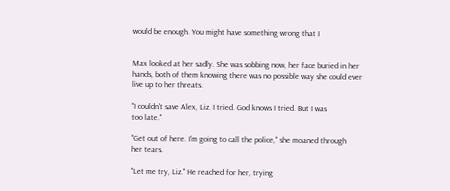would be enough. You might have something wrong that I


Max looked at her sadly. She was sobbing now, her face buried in her
hands, both of them knowing there was no possible way she could ever
live up to her threats.

"I couldn't save Alex, Liz. I tried. God knows I tried. But I was
too late."

"Get out of here. I'm going to call the police," she moaned through
her tears.

"Let me try, Liz." He reached for her, trying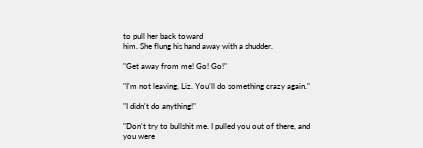to pull her back toward
him. She flung his hand away with a shudder.

"Get away from me! Go! Go!"

"I'm not leaving, Liz. You'll do something crazy again."

"I didn't do anything!"

"Don't try to bullshit me. I pulled you out of there, and you were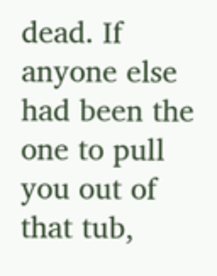dead. If anyone else had been the one to pull you out of that tub,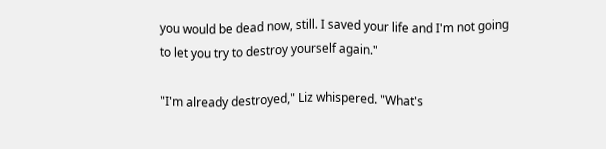you would be dead now, still. I saved your life and I'm not going
to let you try to destroy yourself again."

"I'm already destroyed," Liz whispered. "What's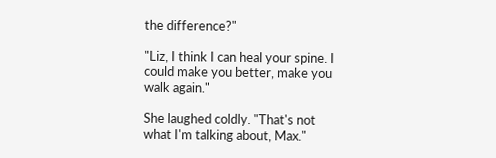the difference?"

"Liz, I think I can heal your spine. I could make you better, make you
walk again."

She laughed coldly. "That's not what I'm talking about, Max."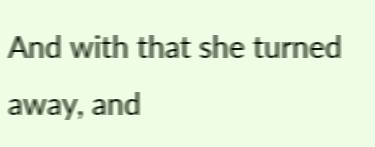And with that she turned away, and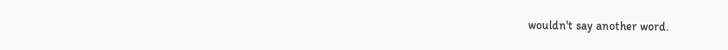wouldn't say another word.